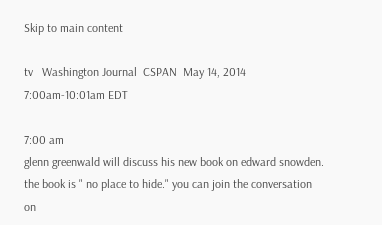Skip to main content

tv   Washington Journal  CSPAN  May 14, 2014 7:00am-10:01am EDT

7:00 am
glenn greenwald will discuss his new book on edward snowden. the book is " no place to hide." you can join the conversation on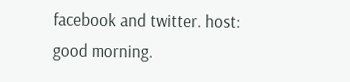facebook and twitter. host: good morning.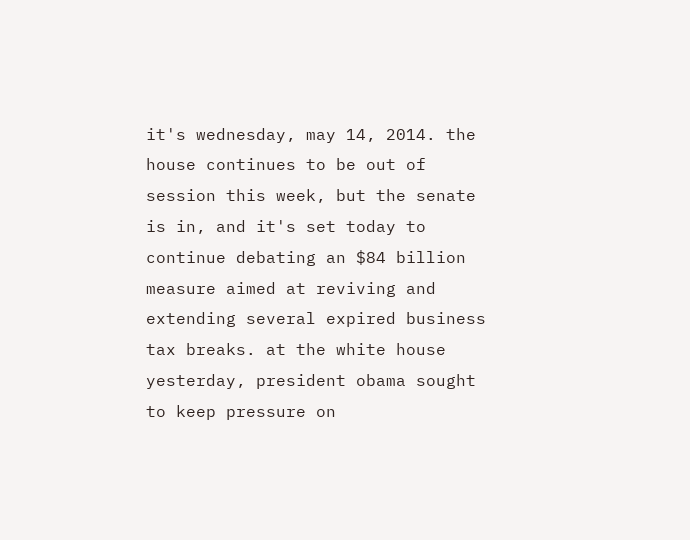it's wednesday, may 14, 2014. the house continues to be out of session this week, but the senate is in, and it's set today to continue debating an $84 billion measure aimed at reviving and extending several expired business tax breaks. at the white house yesterday, president obama sought to keep pressure on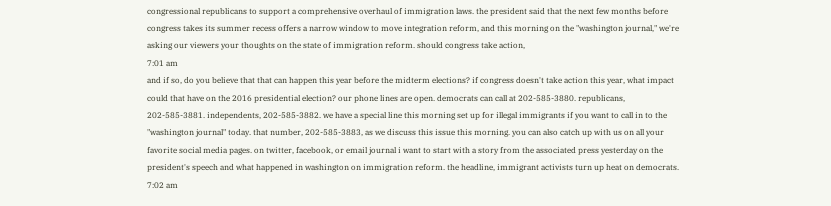congressional republicans to support a comprehensive overhaul of immigration laws. the president said that the next few months before congress takes its summer recess offers a narrow window to move integration reform, and this morning on the "washington journal," we're asking our viewers your thoughts on the state of immigration reform. should congress take action,
7:01 am
and if so, do you believe that that can happen this year before the midterm elections? if congress doesn't take action this year, what impact could that have on the 2016 presidential election? our phone lines are open. democrats can call at 202-585-3880. republicans, 202-585-3881. independents, 202-585-3882. we have a special line this morning set up for illegal immigrants if you want to call in to the "washington journal" today. that number, 202-585-3883, as we discuss this issue this morning. you can also catch up with us on all your favorite social media pages. on twitter, facebook, or email journal i want to start with a story from the associated press yesterday on the president's speech and what happened in washington on immigration reform. the headline, immigrant activists turn up heat on democrats.
7:02 am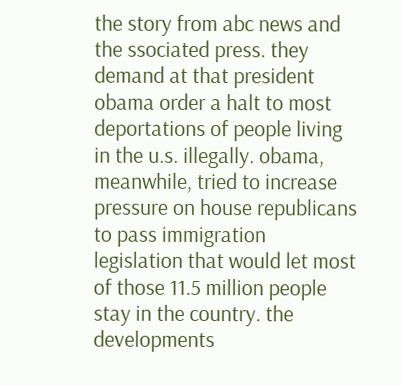the story from abc news and the ssociated press. they demand at that president obama order a halt to most deportations of people living in the u.s. illegally. obama, meanwhile, tried to increase pressure on house republicans to pass immigration legislation that would let most of those 11.5 million people stay in the country. the developments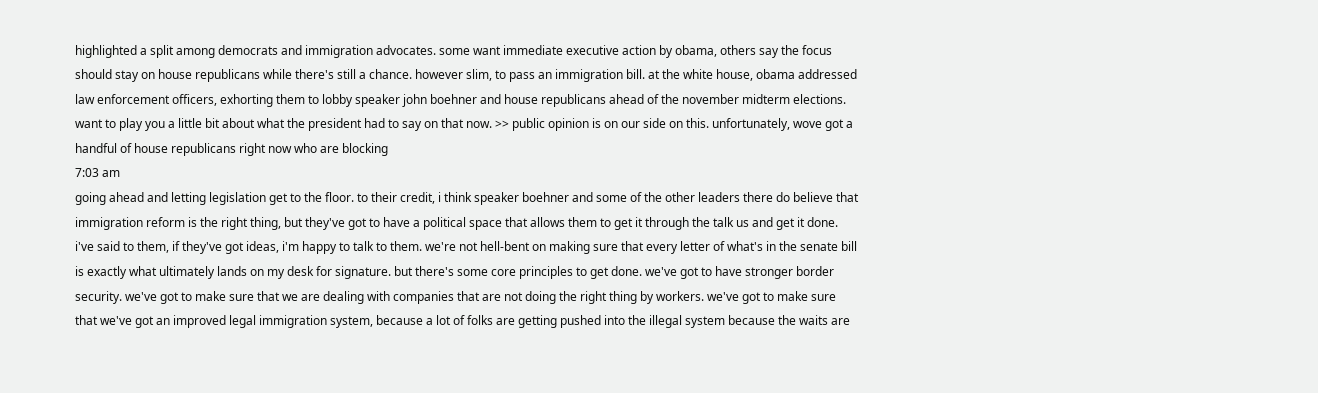highlighted a split among democrats and immigration advocates. some want immediate executive action by obama, others say the focus should stay on house republicans while there's still a chance. however slim, to pass an immigration bill. at the white house, obama addressed law enforcement officers, exhorting them to lobby speaker john boehner and house republicans ahead of the november midterm elections. want to play you a little bit about what the president had to say on that now. >> public opinion is on our side on this. unfortunately, wove got a handful of house republicans right now who are blocking
7:03 am
going ahead and letting legislation get to the floor. to their credit, i think speaker boehner and some of the other leaders there do believe that immigration reform is the right thing, but they've got to have a political space that allows them to get it through the talk us and get it done. i've said to them, if they've got ideas, i'm happy to talk to them. we're not hell-bent on making sure that every letter of what's in the senate bill is exactly what ultimately lands on my desk for signature. but there's some core principles to get done. we've got to have stronger border security. we've got to make sure that we are dealing with companies that are not doing the right thing by workers. we've got to make sure that we've got an improved legal immigration system, because a lot of folks are getting pushed into the illegal system because the waits are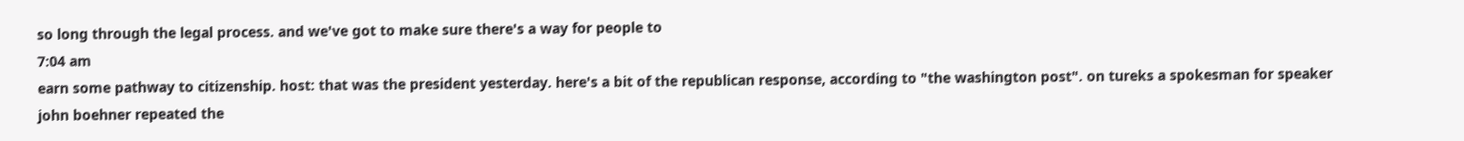so long through the legal process. and we've got to make sure there's a way for people to
7:04 am
earn some pathway to citizenship. host: that was the president yesterday. here's a bit of the republican response, according to "the washington post". on tureks a spokesman for speaker john boehner repeated the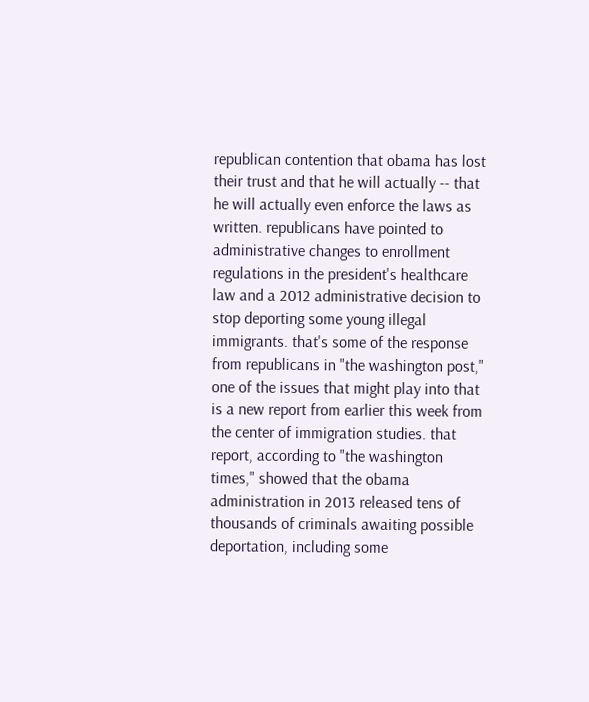republican contention that obama has lost their trust and that he will actually -- that he will actually even enforce the laws as written. republicans have pointed to administrative changes to enrollment regulations in the president's healthcare law and a 2012 administrative decision to stop deporting some young illegal immigrants. that's some of the response from republicans in "the washington post," one of the issues that might play into that is a new report from earlier this week from the center of immigration studies. that report, according to "the washington times," showed that the obama administration in 2013 released tens of thousands of criminals awaiting possible deportation, including some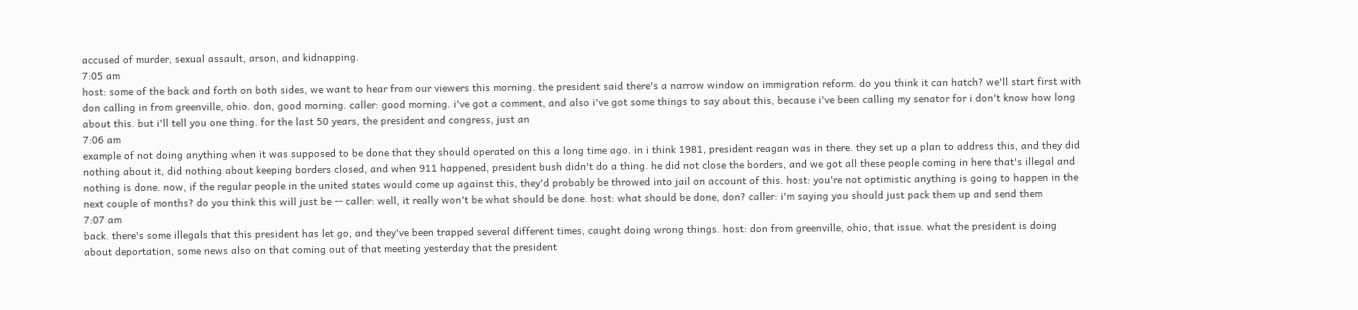accused of murder, sexual assault, arson, and kidnapping.
7:05 am
host: some of the back and forth on both sides, we want to hear from our viewers this morning. the president said there's a narrow window on immigration reform. do you think it can hatch? we'll start first with don calling in from greenville, ohio. don, good morning. caller: good morning. i've got a comment, and also i've got some things to say about this, because i've been calling my senator for i don't know how long about this. but i'll tell you one thing. for the last 50 years, the president and congress, just an
7:06 am
example of not doing anything when it was supposed to be done that they should operated on this a long time ago. in i think 1981, president reagan was in there. they set up a plan to address this, and they did nothing about it, did nothing about keeping borders closed, and when 911 happened, president bush didn't do a thing. he did not close the borders, and we got all these people coming in here that's illegal and nothing is done. now, if the regular people in the united states would come up against this, they'd probably be throwed into jail on account of this. host: you're not optimistic anything is going to happen in the next couple of months? do you think this will just be -- caller: well, it really won't be what should be done. host: what should be done, don? caller: i'm saying you should just pack them up and send them
7:07 am
back. there's some illegals that this president has let go, and they've been trapped several different times, caught doing wrong things. host: don from greenville, ohio, that issue. what the president is doing about deportation, some news also on that coming out of that meeting yesterday that the president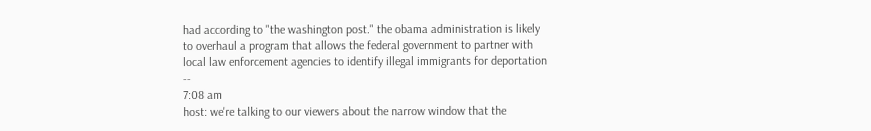had according to "the washington post." the obama administration is likely to overhaul a program that allows the federal government to partner with local law enforcement agencies to identify illegal immigrants for deportation --
7:08 am
host: we're talking to our viewers about the narrow window that the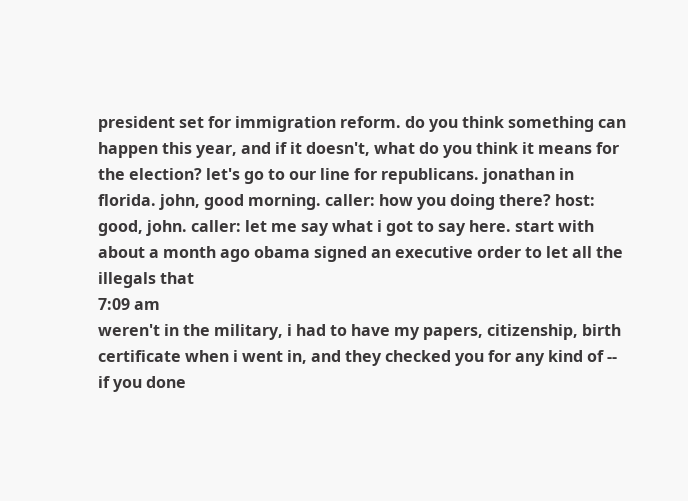president set for immigration reform. do you think something can happen this year, and if it doesn't, what do you think it means for the election? let's go to our line for republicans. jonathan in florida. john, good morning. caller: how you doing there? host: good, john. caller: let me say what i got to say here. start with about a month ago obama signed an executive order to let all the illegals that
7:09 am
weren't in the military, i had to have my papers, citizenship, birth certificate when i went in, and they checked you for any kind of -- if you done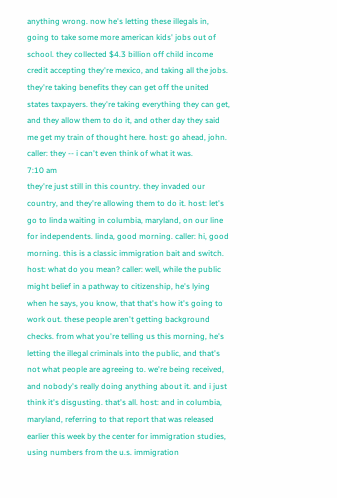anything wrong. now he's letting these illegals in, going to take some more american kids' jobs out of school. they collected $4.3 billion off child income credit accepting they're mexico, and taking all the jobs. they're taking benefits they can get off the united states taxpayers. they're taking everything they can get, and they allow them to do it, and other day they said me get my train of thought here. host: go ahead, john. caller: they -- i can't even think of what it was.
7:10 am
they're just still in this country. they invaded our country, and they're allowing them to do it. host: let's go to linda waiting in columbia, maryland, on our line for independents. linda, good morning. caller: hi, good morning. this is a classic immigration bait and switch. host: what do you mean? caller: well, while the public might belief in a pathway to citizenship, he's lying when he says, you know, that that's how it's going to work out. these people aren't getting background checks. from what you're telling us this morning, he's letting the illegal criminals into the public, and that's not what people are agreeing to. we're being received, and nobody's really doing anything about it. and i just think it's disgusting. that's all. host: and in columbia, maryland, referring to that report that was released earlier this week by the center for immigration studies, using numbers from the u.s. immigration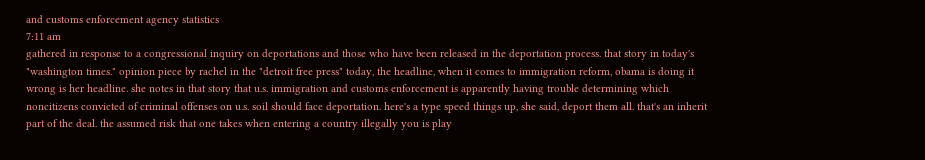and customs enforcement agency statistics
7:11 am
gathered in response to a congressional inquiry on deportations and those who have been released in the deportation process. that story in today's "washington times." opinion piece by rachel in the "detroit free press" today, the headline, when it comes to immigration reform, obama is doing it wrong is her headline. she notes in that story that u.s. immigration and customs enforcement is apparently having trouble determining which noncitizens convicted of criminal offenses on u.s. soil should face deportation. here's a type speed things up, she said, deport them all. that's an inherit part of the deal. the assumed risk that one takes when entering a country illegally you is play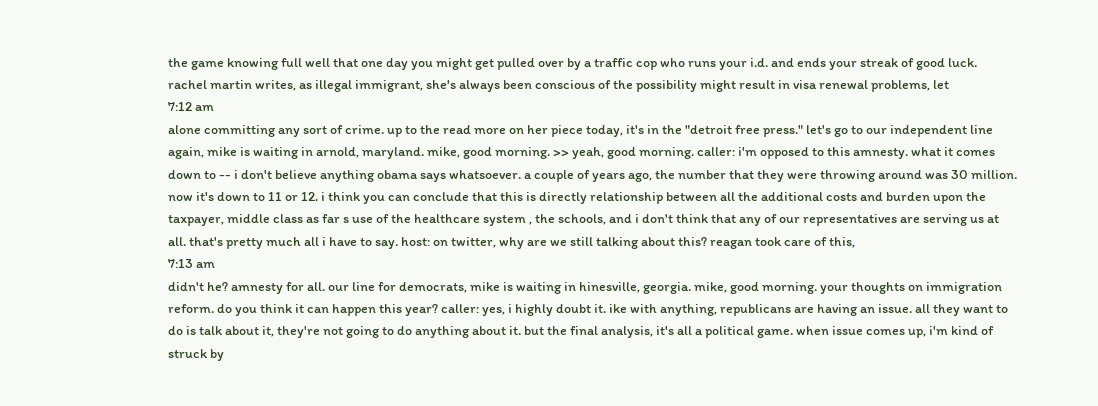the game knowing full well that one day you might get pulled over by a traffic cop who runs your i.d. and ends your streak of good luck. rachel martin writes, as illegal immigrant, she's always been conscious of the possibility might result in visa renewal problems, let
7:12 am
alone committing any sort of crime. up to the read more on her piece today, it's in the "detroit free press." let's go to our independent line again, mike is waiting in arnold, maryland. mike, good morning. >> yeah, good morning. caller: i'm opposed to this amnesty. what it comes down to -- i don't believe anything obama says whatsoever. a couple of years ago, the number that they were throwing around was 30 million. now it's down to 11 or 12. i think you can conclude that this is directly relationship between all the additional costs and burden upon the taxpayer, middle class as far s use of the healthcare system , the schools, and i don't think that any of our representatives are serving us at all. that's pretty much all i have to say. host: on twitter, why are we still talking about this? reagan took care of this,
7:13 am
didn't he? amnesty for all. our line for democrats, mike is waiting in hinesville, georgia. mike, good morning. your thoughts on immigration reform. do you think it can happen this year? caller: yes, i highly doubt it. ike with anything, republicans are having an issue. all they want to do is talk about it, they're not going to do anything about it. but the final analysis, it's all a political game. when issue comes up, i'm kind of struck by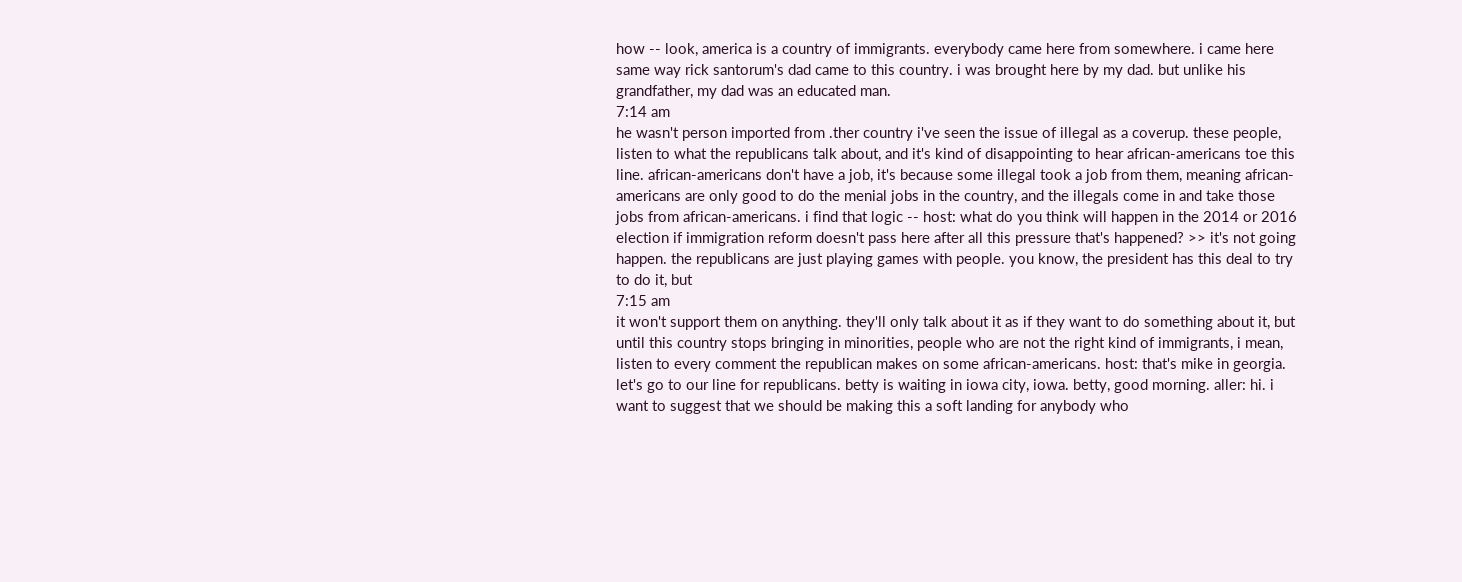how -- look, america is a country of immigrants. everybody came here from somewhere. i came here same way rick santorum's dad came to this country. i was brought here by my dad. but unlike his grandfather, my dad was an educated man.
7:14 am
he wasn't person imported from .ther country i've seen the issue of illegal as a coverup. these people, listen to what the republicans talk about, and it's kind of disappointing to hear african-americans toe this line. african-americans don't have a job, it's because some illegal took a job from them, meaning african-americans are only good to do the menial jobs in the country, and the illegals come in and take those jobs from african-americans. i find that logic -- host: what do you think will happen in the 2014 or 2016 election if immigration reform doesn't pass here after all this pressure that's happened? >> it's not going happen. the republicans are just playing games with people. you know, the president has this deal to try to do it, but
7:15 am
it won't support them on anything. they'll only talk about it as if they want to do something about it, but until this country stops bringing in minorities, people who are not the right kind of immigrants, i mean, listen to every comment the republican makes on some african-americans. host: that's mike in georgia. let's go to our line for republicans. betty is waiting in iowa city, iowa. betty, good morning. aller: hi. i want to suggest that we should be making this a soft landing for anybody who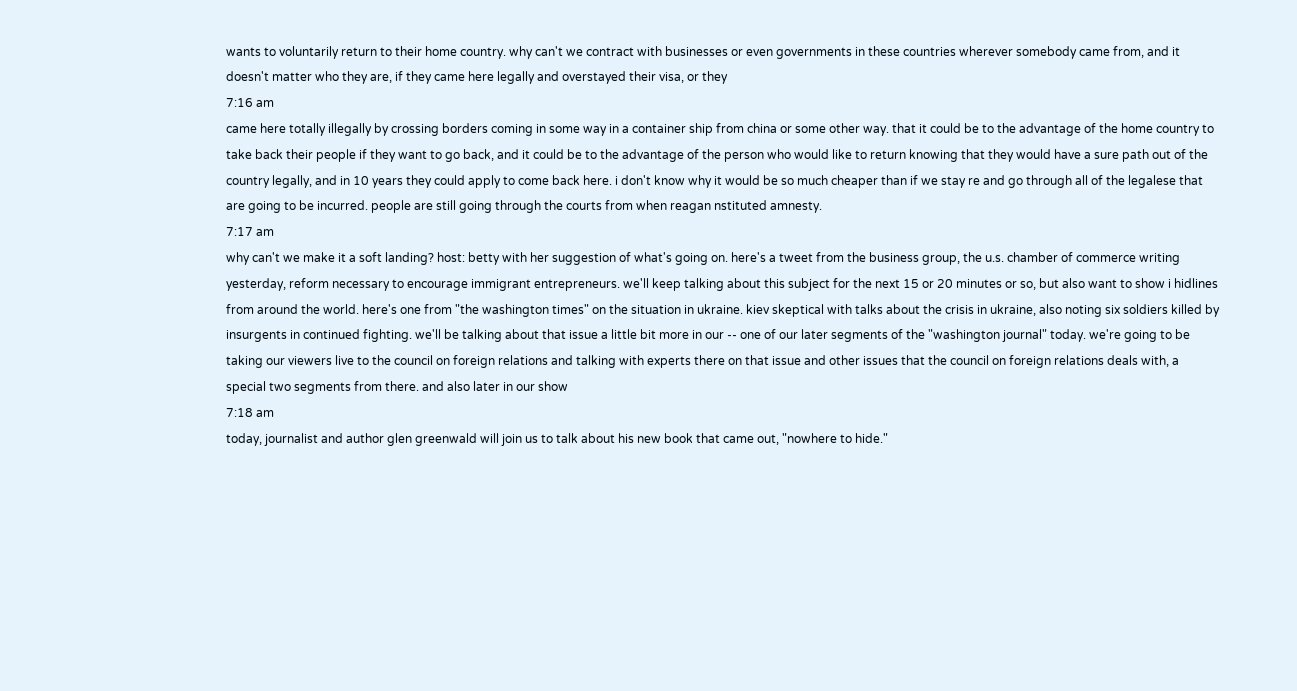wants to voluntarily return to their home country. why can't we contract with businesses or even governments in these countries wherever somebody came from, and it doesn't matter who they are, if they came here legally and overstayed their visa, or they
7:16 am
came here totally illegally by crossing borders coming in some way in a container ship from china or some other way. that it could be to the advantage of the home country to take back their people if they want to go back, and it could be to the advantage of the person who would like to return knowing that they would have a sure path out of the country legally, and in 10 years they could apply to come back here. i don't know why it would be so much cheaper than if we stay re and go through all of the legalese that are going to be incurred. people are still going through the courts from when reagan nstituted amnesty.
7:17 am
why can't we make it a soft landing? host: betty with her suggestion of what's going on. here's a tweet from the business group, the u.s. chamber of commerce writing yesterday, reform necessary to encourage immigrant entrepreneurs. we'll keep talking about this subject for the next 15 or 20 minutes or so, but also want to show i hidlines from around the world. here's one from "the washington times" on the situation in ukraine. kiev skeptical with talks about the crisis in ukraine, also noting six soldiers killed by insurgents in continued fighting. we'll be talking about that issue a little bit more in our -- one of our later segments of the "washington journal" today. we're going to be taking our viewers live to the council on foreign relations and talking with experts there on that issue and other issues that the council on foreign relations deals with, a special two segments from there. and also later in our show
7:18 am
today, journalist and author glen greenwald will join us to talk about his new book that came out, "nowhere to hide."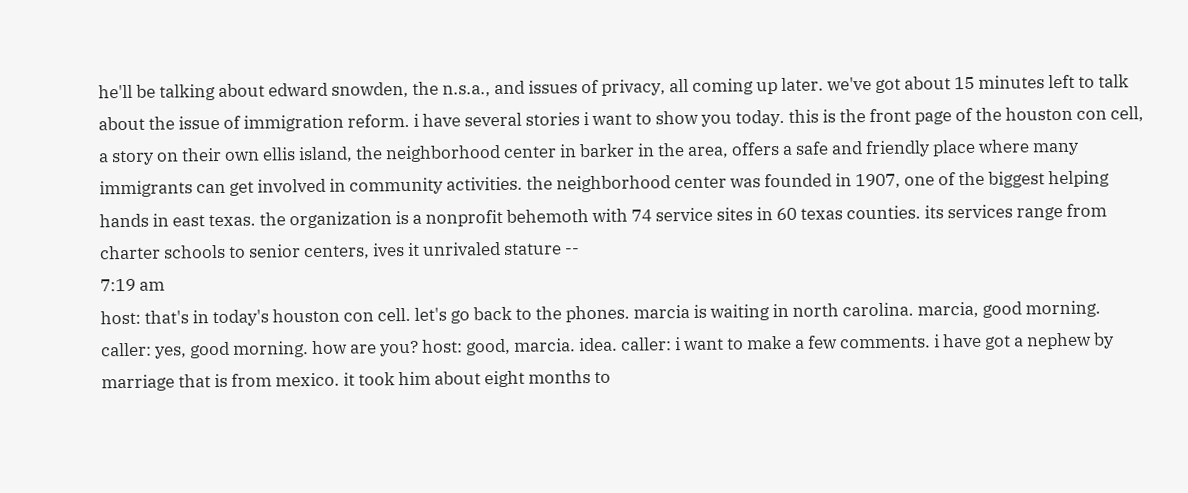he'll be talking about edward snowden, the n.s.a., and issues of privacy, all coming up later. we've got about 15 minutes left to talk about the issue of immigration reform. i have several stories i want to show you today. this is the front page of the houston con cell, a story on their own ellis island, the neighborhood center in barker in the area, offers a safe and friendly place where many immigrants can get involved in community activities. the neighborhood center was founded in 1907, one of the biggest helping hands in east texas. the organization is a nonprofit behemoth with 74 service sites in 60 texas counties. its services range from charter schools to senior centers, ives it unrivaled stature --
7:19 am
host: that's in today's houston con cell. let's go back to the phones. marcia is waiting in north carolina. marcia, good morning. caller: yes, good morning. how are you? host: good, marcia. idea. caller: i want to make a few comments. i have got a nephew by marriage that is from mexico. it took him about eight months to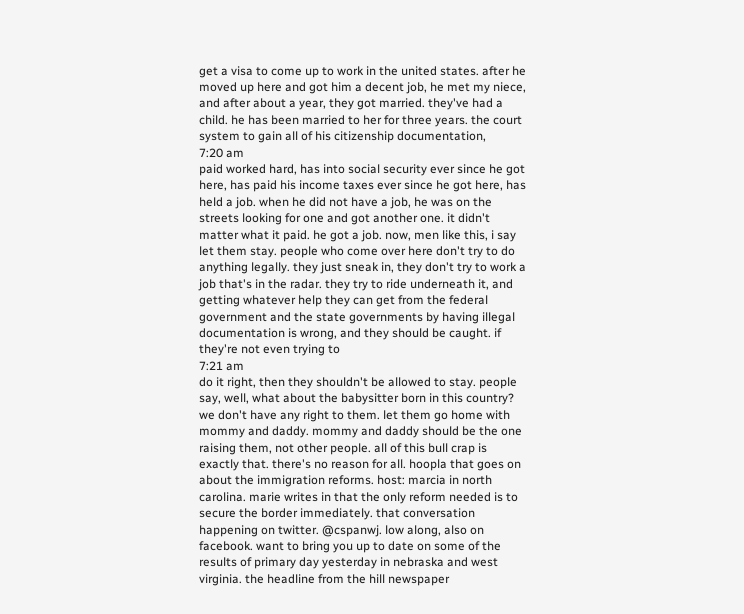get a visa to come up to work in the united states. after he moved up here and got him a decent job, he met my niece, and after about a year, they got married. they've had a child. he has been married to her for three years. the court system to gain all of his citizenship documentation,
7:20 am
paid worked hard, has into social security ever since he got here, has paid his income taxes ever since he got here, has held a job. when he did not have a job, he was on the streets looking for one and got another one. it didn't matter what it paid. he got a job. now, men like this, i say let them stay. people who come over here don't try to do anything legally. they just sneak in, they don't try to work a job that's in the radar. they try to ride underneath it, and getting whatever help they can get from the federal government and the state governments by having illegal documentation is wrong, and they should be caught. if they're not even trying to
7:21 am
do it right, then they shouldn't be allowed to stay. people say, well, what about the babysitter born in this country? we don't have any right to them. let them go home with mommy and daddy. mommy and daddy should be the one raising them, not other people. all of this bull crap is exactly that. there's no reason for all. hoopla that goes on about the immigration reforms. host: marcia in north carolina. marie writes in that the only reform needed is to secure the border immediately. that conversation happening on twitter. @cspanwj. low along, also on facebook. want to bring you up to date on some of the results of primary day yesterday in nebraska and west virginia. the headline from the hill newspaper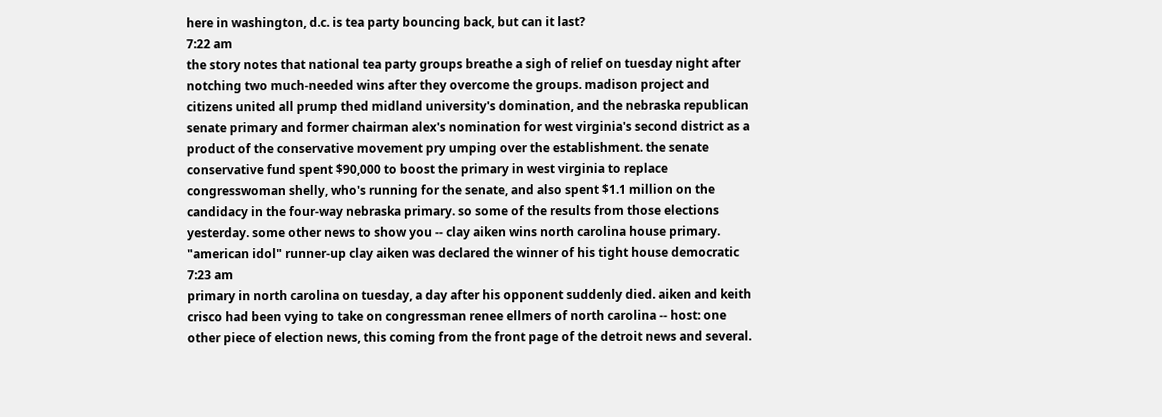here in washington, d.c. is tea party bouncing back, but can it last?
7:22 am
the story notes that national tea party groups breathe a sigh of relief on tuesday night after notching two much-needed wins after they overcome the groups. madison project and citizens united all prump thed midland university's domination, and the nebraska republican senate primary and former chairman alex's nomination for west virginia's second district as a product of the conservative movement pry umping over the establishment. the senate conservative fund spent $90,000 to boost the primary in west virginia to replace congresswoman shelly, who's running for the senate, and also spent $1.1 million on the candidacy in the four-way nebraska primary. so some of the results from those elections yesterday. some other news to show you -- clay aiken wins north carolina house primary. "american idol" runner-up clay aiken was declared the winner of his tight house democratic
7:23 am
primary in north carolina on tuesday, a day after his opponent suddenly died. aiken and keith crisco had been vying to take on congressman renee ellmers of north carolina -- host: one other piece of election news, this coming from the front page of the detroit news and several.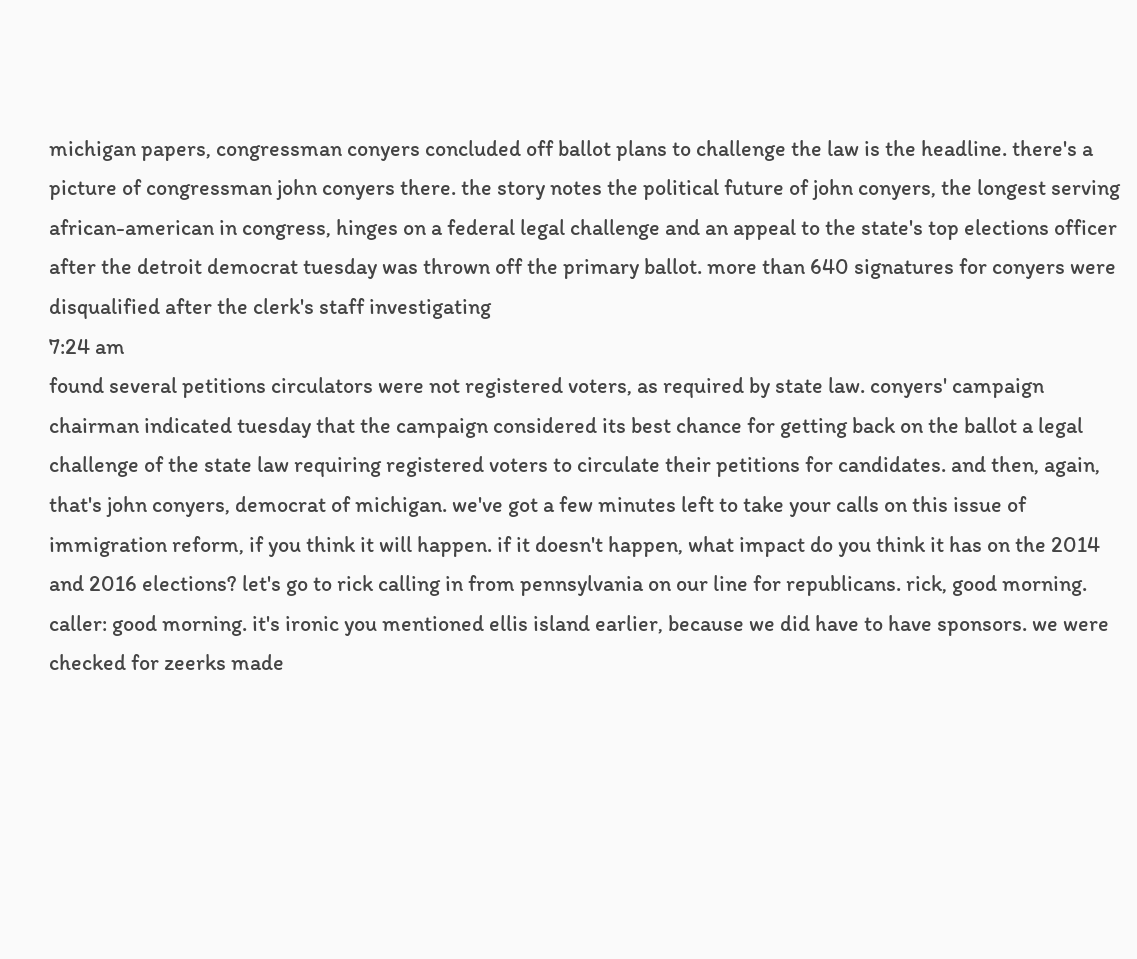michigan papers, congressman conyers concluded off ballot plans to challenge the law is the headline. there's a picture of congressman john conyers there. the story notes the political future of john conyers, the longest serving african-american in congress, hinges on a federal legal challenge and an appeal to the state's top elections officer after the detroit democrat tuesday was thrown off the primary ballot. more than 640 signatures for conyers were disqualified after the clerk's staff investigating
7:24 am
found several petitions circulators were not registered voters, as required by state law. conyers' campaign chairman indicated tuesday that the campaign considered its best chance for getting back on the ballot a legal challenge of the state law requiring registered voters to circulate their petitions for candidates. and then, again, that's john conyers, democrat of michigan. we've got a few minutes left to take your calls on this issue of immigration reform, if you think it will happen. if it doesn't happen, what impact do you think it has on the 2014 and 2016 elections? let's go to rick calling in from pennsylvania on our line for republicans. rick, good morning. caller: good morning. it's ironic you mentioned ellis island earlier, because we did have to have sponsors. we were checked for zeerks made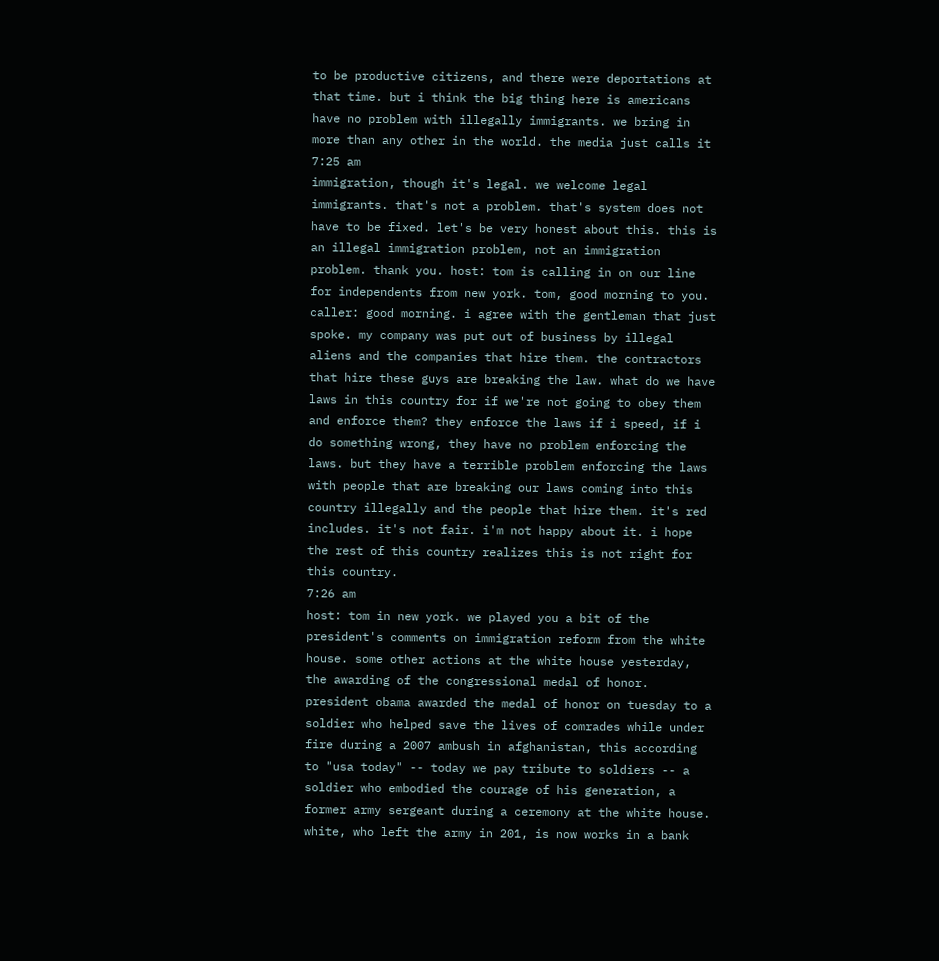to be productive citizens, and there were deportations at that time. but i think the big thing here is americans have no problem with illegally immigrants. we bring in more than any other in the world. the media just calls it
7:25 am
immigration, though it's legal. we welcome legal immigrants. that's not a problem. that's system does not have to be fixed. let's be very honest about this. this is an illegal immigration problem, not an immigration problem. thank you. host: tom is calling in on our line for independents from new york. tom, good morning to you. caller: good morning. i agree with the gentleman that just spoke. my company was put out of business by illegal aliens and the companies that hire them. the contractors that hire these guys are breaking the law. what do we have laws in this country for if we're not going to obey them and enforce them? they enforce the laws if i speed, if i do something wrong, they have no problem enforcing the laws. but they have a terrible problem enforcing the laws with people that are breaking our laws coming into this country illegally and the people that hire them. it's red includes. it's not fair. i'm not happy about it. i hope the rest of this country realizes this is not right for this country.
7:26 am
host: tom in new york. we played you a bit of the president's comments on immigration reform from the white house. some other actions at the white house yesterday, the awarding of the congressional medal of honor. president obama awarded the medal of honor on tuesday to a soldier who helped save the lives of comrades while under fire during a 2007 ambush in afghanistan, this according to "usa today" -- today we pay tribute to soldiers -- a soldier who embodied the courage of his generation, a former army sergeant during a ceremony at the white house. white, who left the army in 201, is now works in a bank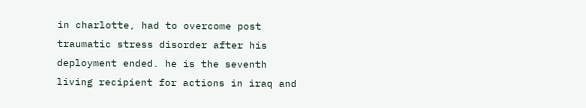in charlotte, had to overcome post traumatic stress disorder after his deployment ended. he is the seventh living recipient for actions in iraq and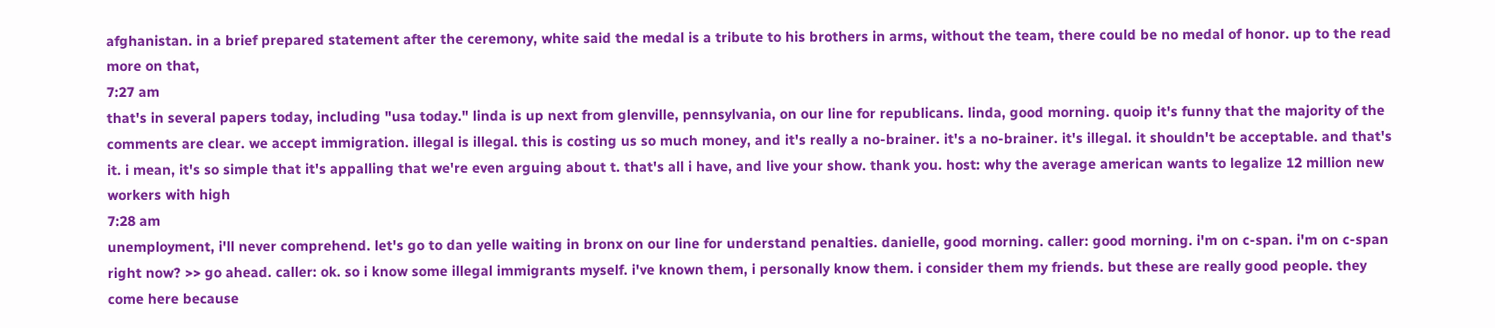afghanistan. in a brief prepared statement after the ceremony, white said the medal is a tribute to his brothers in arms, without the team, there could be no medal of honor. up to the read more on that,
7:27 am
that's in several papers today, including "usa today." linda is up next from glenville, pennsylvania, on our line for republicans. linda, good morning. quoip it's funny that the majority of the comments are clear. we accept immigration. illegal is illegal. this is costing us so much money, and it's really a no-brainer. it's a no-brainer. it's illegal. it shouldn't be acceptable. and that's it. i mean, it's so simple that it's appalling that we're even arguing about t. that's all i have, and live your show. thank you. host: why the average american wants to legalize 12 million new workers with high
7:28 am
unemployment, i'll never comprehend. let's go to dan yelle waiting in bronx on our line for understand penalties. danielle, good morning. caller: good morning. i'm on c-span. i'm on c-span right now? >> go ahead. caller: ok. so i know some illegal immigrants myself. i've known them, i personally know them. i consider them my friends. but these are really good people. they come here because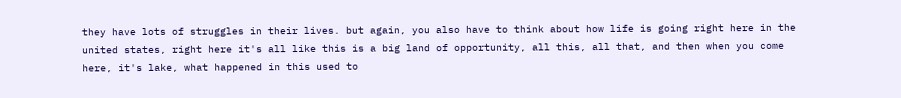they have lots of struggles in their lives. but again, you also have to think about how life is going right here in the united states, right here it's all like this is a big land of opportunity, all this, all that, and then when you come here, it's lake, what happened in this used to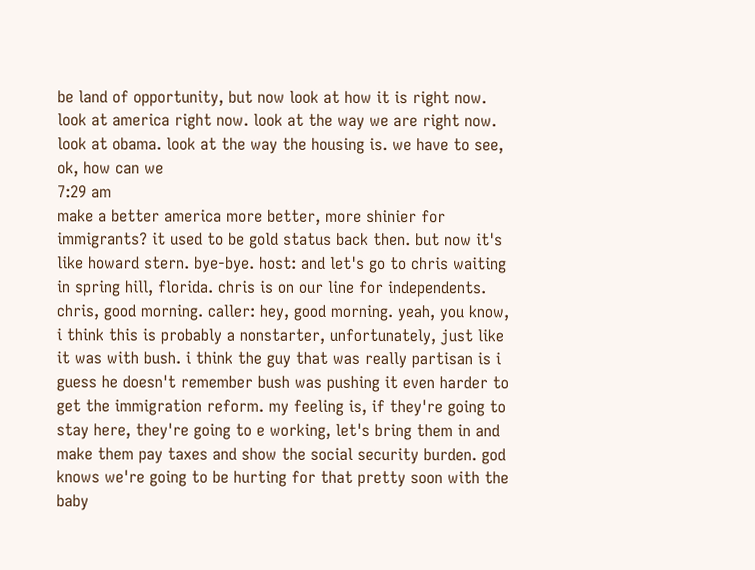be land of opportunity, but now look at how it is right now. look at america right now. look at the way we are right now. look at obama. look at the way the housing is. we have to see, ok, how can we
7:29 am
make a better america more better, more shinier for immigrants? it used to be gold status back then. but now it's like howard stern. bye-bye. host: and let's go to chris waiting in spring hill, florida. chris is on our line for independents. chris, good morning. caller: hey, good morning. yeah, you know, i think this is probably a nonstarter, unfortunately, just like it was with bush. i think the guy that was really partisan is i guess he doesn't remember bush was pushing it even harder to get the immigration reform. my feeling is, if they're going to stay here, they're going to e working, let's bring them in and make them pay taxes and show the social security burden. god knows we're going to be hurting for that pretty soon with the baby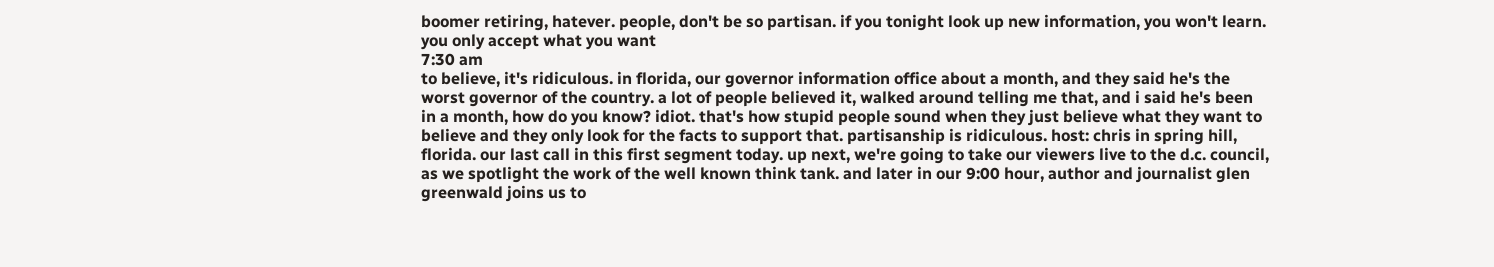boomer retiring, hatever. people, don't be so partisan. if you tonight look up new information, you won't learn. you only accept what you want
7:30 am
to believe, it's ridiculous. in florida, our governor information office about a month, and they said he's the worst governor of the country. a lot of people believed it, walked around telling me that, and i said he's been in a month, how do you know? idiot. that's how stupid people sound when they just believe what they want to believe and they only look for the facts to support that. partisanship is ridiculous. host: chris in spring hill, florida. our last call in this first segment today. up next, we're going to take our viewers live to the d.c. council, as we spotlight the work of the well known think tank. and later in our 9:00 hour, author and journalist glen greenwald joins us to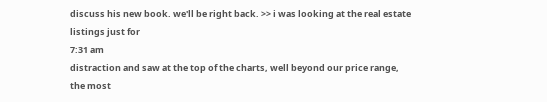discuss his new book. we'll be right back. >> i was looking at the real estate listings just for
7:31 am
distraction and saw at the top of the charts, well beyond our price range, the most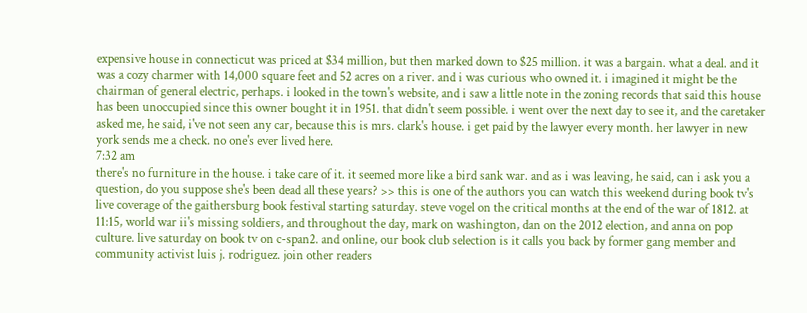expensive house in connecticut was priced at $34 million, but then marked down to $25 million. it was a bargain. what a deal. and it was a cozy charmer with 14,000 square feet and 52 acres on a river. and i was curious who owned it. i imagined it might be the chairman of general electric, perhaps. i looked in the town's website, and i saw a little note in the zoning records that said this house has been unoccupied since this owner bought it in 1951. that didn't seem possible. i went over the next day to see it, and the caretaker asked me, he said, i've not seen any car, because this is mrs. clark's house. i get paid by the lawyer every month. her lawyer in new york sends me a check. no one's ever lived here.
7:32 am
there's no furniture in the house. i take care of it. it seemed more like a bird sank war. and as i was leaving, he said, can i ask you a question, do you suppose she's been dead all these years? >> this is one of the authors you can watch this weekend during book tv's live coverage of the gaithersburg book festival starting saturday. steve vogel on the critical months at the end of the war of 1812. at 11:15, world war ii's missing soldiers, and throughout the day, mark on washington, dan on the 2012 election, and anna on pop culture. live saturday on book tv on c-span2. and online, our book club selection is it calls you back by former gang member and community activist luis j. rodriguez. join other readers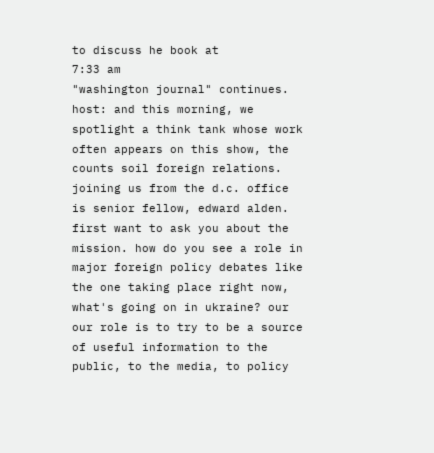to discuss he book at
7:33 am
"washington journal" continues. host: and this morning, we spotlight a think tank whose work often appears on this show, the counts soil foreign relations. joining us from the d.c. office is senior fellow, edward alden. first want to ask you about the mission. how do you see a role in major foreign policy debates like the one taking place right now, what's going on in ukraine? our our role is to try to be a source of useful information to the public, to the media, to policy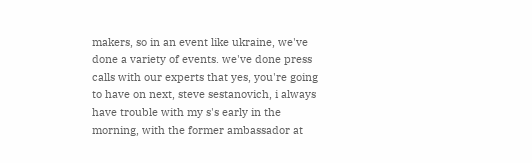makers, so in an event like ukraine, we've done a variety of events. we've done press calls with our experts that yes, you're going to have on next, steve sestanovich, i always have trouble with my s's early in the morning, with the former ambassador at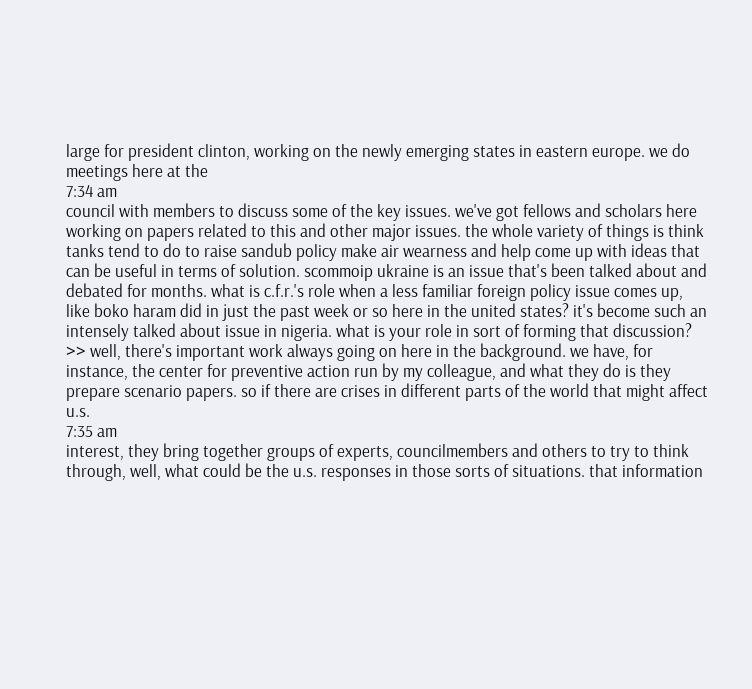large for president clinton, working on the newly emerging states in eastern europe. we do meetings here at the
7:34 am
council with members to discuss some of the key issues. we've got fellows and scholars here working on papers related to this and other major issues. the whole variety of things is think tanks tend to do to raise sandub policy make air wearness and help come up with ideas that can be useful in terms of solution. scommoip ukraine is an issue that's been talked about and debated for months. what is c.f.r.'s role when a less familiar foreign policy issue comes up, like boko haram did in just the past week or so here in the united states? it's become such an intensely talked about issue in nigeria. what is your role in sort of forming that discussion? >> well, there's important work always going on here in the background. we have, for instance, the center for preventive action run by my colleague, and what they do is they prepare scenario papers. so if there are crises in different parts of the world that might affect u.s.
7:35 am
interest, they bring together groups of experts, councilmembers and others to try to think through, well, what could be the u.s. responses in those sorts of situations. that information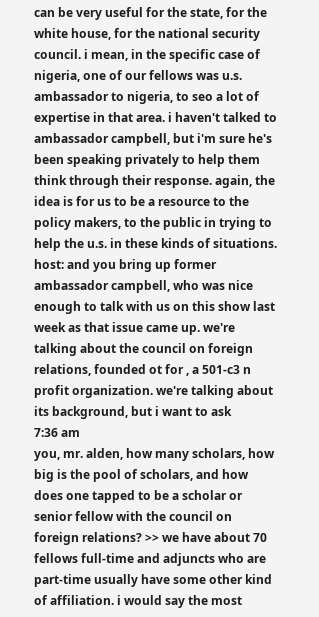can be very useful for the state, for the white house, for the national security council. i mean, in the specific case of nigeria, one of our fellows was u.s. ambassador to nigeria, to seo a lot of expertise in that area. i haven't talked to ambassador campbell, but i'm sure he's been speaking privately to help them think through their response. again, the idea is for us to be a resource to the policy makers, to the public in trying to help the u.s. in these kinds of situations. host: and you bring up former ambassador campbell, who was nice enough to talk with us on this show last week as that issue came up. we're talking about the council on foreign relations, founded ot for , a 501-c3 n profit organization. we're talking about its background, but i want to ask
7:36 am
you, mr. alden, how many scholars, how big is the pool of scholars, and how does one tapped to be a scholar or senior fellow with the council on foreign relations? >> we have about 70 fellows full-time and adjuncts who are part-time usually have some other kind of affiliation. i would say the most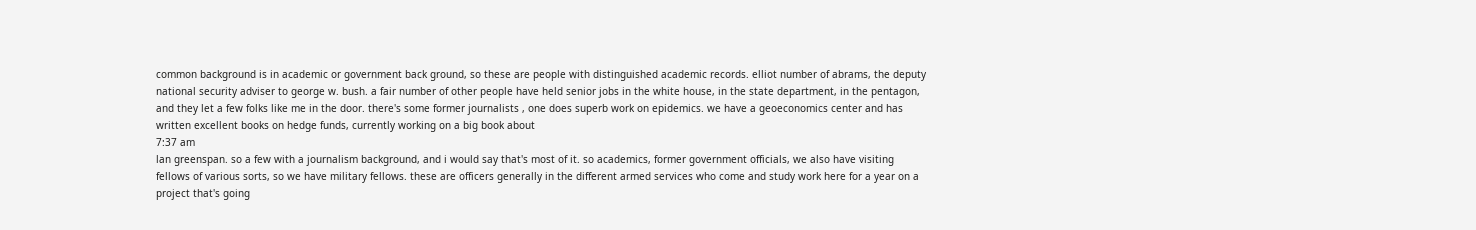common background is in academic or government back ground, so these are people with distinguished academic records. elliot number of abrams, the deputy national security adviser to george w. bush. a fair number of other people have held senior jobs in the white house, in the state department, in the pentagon, and they let a few folks like me in the door. there's some former journalists , one does superb work on epidemics. we have a geoeconomics center and has written excellent books on hedge funds, currently working on a big book about
7:37 am
lan greenspan. so a few with a journalism background, and i would say that's most of it. so academics, former government officials, we also have visiting fellows of various sorts, so we have military fellows. these are officers generally in the different armed services who come and study work here for a year on a project that's going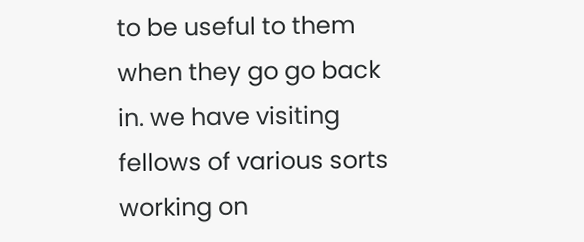to be useful to them when they go go back in. we have visiting fellows of various sorts working on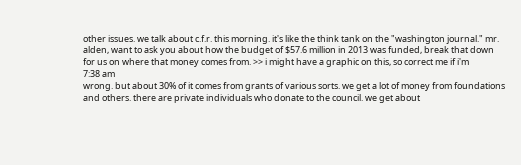other issues. we talk about c.f.r. this morning. it's like the think tank on the "washington journal." mr. alden, want to ask you about how the budget of $57.6 million in 2013 was funded, break that down for us on where that money comes from. >> i might have a graphic on this, so correct me if i'm
7:38 am
wrong. but about 30% of it comes from grants of various sorts. we get a lot of money from foundations and others. there are private individuals who donate to the council. we get about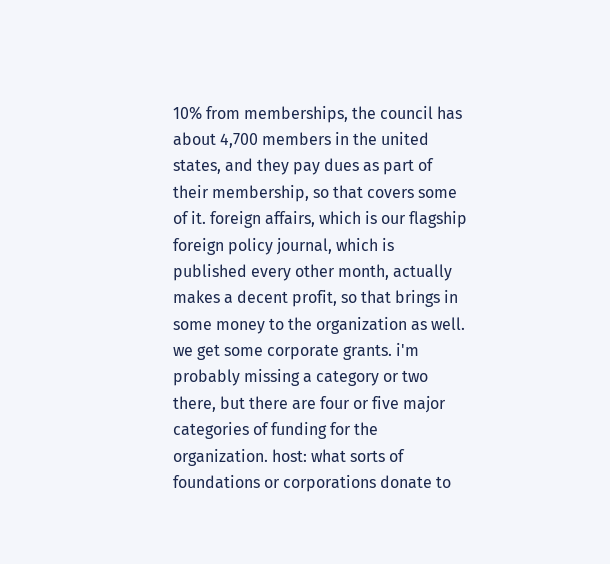10% from memberships, the council has about 4,700 members in the united states, and they pay dues as part of their membership, so that covers some of it. foreign affairs, which is our flagship foreign policy journal, which is published every other month, actually makes a decent profit, so that brings in some money to the organization as well. we get some corporate grants. i'm probably missing a category or two there, but there are four or five major categories of funding for the organization. host: what sorts of foundations or corporations donate to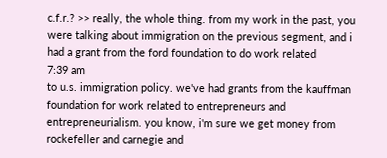c.f.r.? >> really, the whole thing. from my work in the past, you were talking about immigration on the previous segment, and i had a grant from the ford foundation to do work related
7:39 am
to u.s. immigration policy. we've had grants from the kauffman foundation for work related to entrepreneurs and entrepreneurialism. you know, i'm sure we get money from rockefeller and carnegie and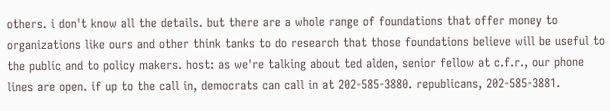others. i don't know all the details. but there are a whole range of foundations that offer money to organizations like ours and other think tanks to do research that those foundations believe will be useful to the public and to policy makers. host: as we're talking about ted alden, senior fellow at c.f.r., our phone lines are open. if up to the call in, democrats can call in at 202-585-3880. republicans, 202-585-3881.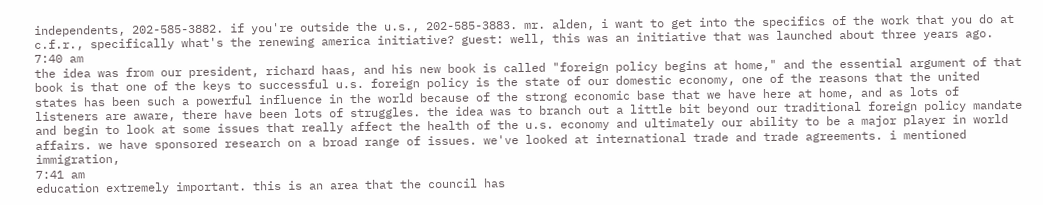independents, 202-585-3882. if you're outside the u.s., 202-585-3883. mr. alden, i want to get into the specifics of the work that you do at c.f.r., specifically what's the renewing america initiative? guest: well, this was an initiative that was launched about three years ago.
7:40 am
the idea was from our president, richard haas, and his new book is called "foreign policy begins at home," and the essential argument of that book is that one of the keys to successful u.s. foreign policy is the state of our domestic economy, one of the reasons that the united states has been such a powerful influence in the world because of the strong economic base that we have here at home, and as lots of listeners are aware, there have been lots of struggles. the idea was to branch out a little bit beyond our traditional foreign policy mandate and begin to look at some issues that really affect the health of the u.s. economy and ultimately our ability to be a major player in world affairs. we have sponsored research on a broad range of issues. we've looked at international trade and trade agreements. i mentioned immigration,
7:41 am
education extremely important. this is an area that the council has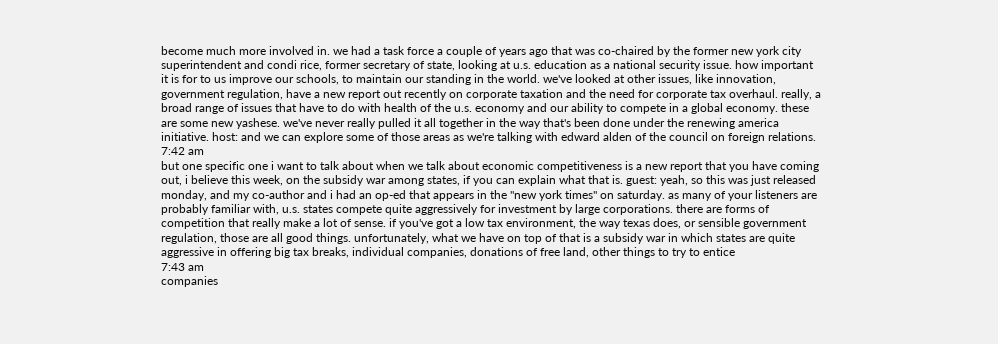become much more involved in. we had a task force a couple of years ago that was co-chaired by the former new york city superintendent and condi rice, former secretary of state, looking at u.s. education as a national security issue. how important it is for to us improve our schools, to maintain our standing in the world. we've looked at other issues, like innovation, government regulation, have a new report out recently on corporate taxation and the need for corporate tax overhaul. really, a broad range of issues that have to do with health of the u.s. economy and our ability to compete in a global economy. these are some new yashese. we've never really pulled it all together in the way that's been done under the renewing america initiative. host: and we can explore some of those areas as we're talking with edward alden of the council on foreign relations.
7:42 am
but one specific one i want to talk about when we talk about economic competitiveness is a new report that you have coming out, i believe this week, on the subsidy war among states, if you can explain what that is. guest: yeah, so this was just released monday, and my co-author and i had an op-ed that appears in the "new york times" on saturday. as many of your listeners are probably familiar with, u.s. states compete quite aggressively for investment by large corporations. there are forms of competition that really make a lot of sense. if you've got a low tax environment, the way texas does, or sensible government regulation, those are all good things. unfortunately, what we have on top of that is a subsidy war in which states are quite aggressive in offering big tax breaks, individual companies, donations of free land, other things to try to entice
7:43 am
companies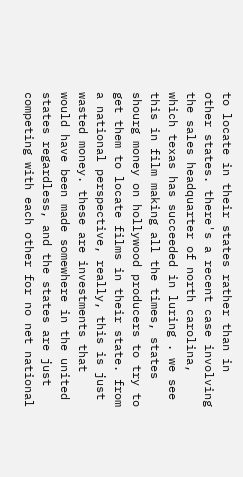to locate in their states rather than in other states. there's a recent case involving the sales headquarter of north carolina, which texas has succeeded in luring . we see this in film making all the times, states shourg money on hollywood producers to try to get them to locate films in their state. from a national perspective, really, this is just wasted money. these are investments that would have been made somewhere in the united states regardless, and the states are just competing with each other for no net national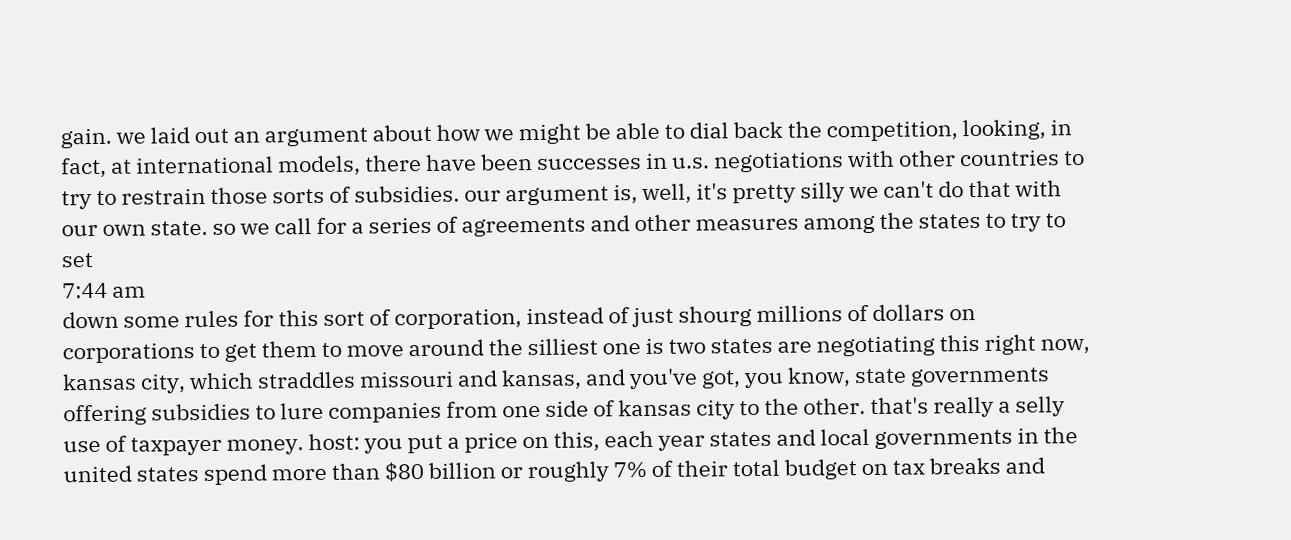gain. we laid out an argument about how we might be able to dial back the competition, looking, in fact, at international models, there have been successes in u.s. negotiations with other countries to try to restrain those sorts of subsidies. our argument is, well, it's pretty silly we can't do that with our own state. so we call for a series of agreements and other measures among the states to try to set
7:44 am
down some rules for this sort of corporation, instead of just shourg millions of dollars on corporations to get them to move around the silliest one is two states are negotiating this right now, kansas city, which straddles missouri and kansas, and you've got, you know, state governments offering subsidies to lure companies from one side of kansas city to the other. that's really a selly use of taxpayer money. host: you put a price on this, each year states and local governments in the united states spend more than $80 billion or roughly 7% of their total budget on tax breaks and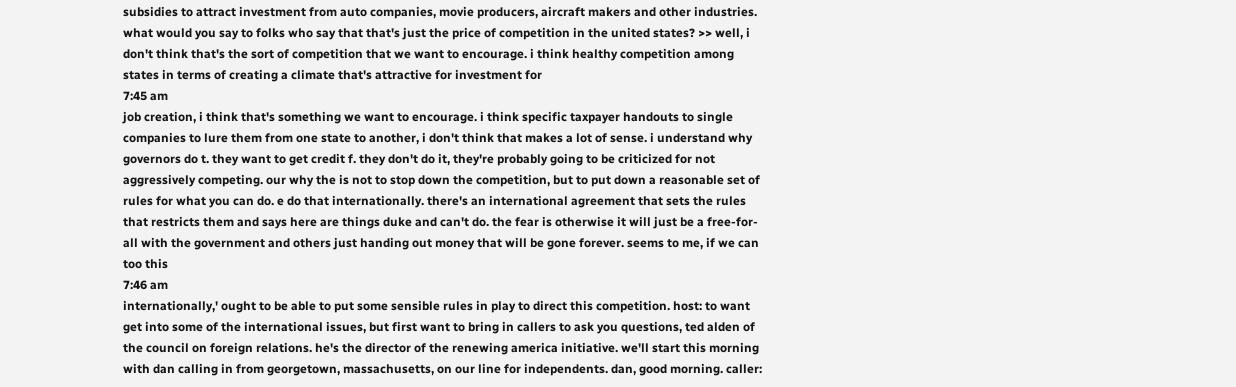subsidies to attract investment from auto companies, movie producers, aircraft makers and other industries. what would you say to folks who say that that's just the price of competition in the united states? >> well, i don't think that's the sort of competition that we want to encourage. i think healthy competition among states in terms of creating a climate that's attractive for investment for
7:45 am
job creation, i think that's something we want to encourage. i think specific taxpayer handouts to single companies to lure them from one state to another, i don't think that makes a lot of sense. i understand why governors do t. they want to get credit f. they don't do it, they're probably going to be criticized for not aggressively competing. our why the is not to stop down the competition, but to put down a reasonable set of rules for what you can do. e do that internationally. there's an international agreement that sets the rules that restricts them and says here are things duke and can't do. the fear is otherwise it will just be a free-for-all with the government and others just handing out money that will be gone forever. seems to me, if we can too this
7:46 am
internationally,' ought to be able to put some sensible rules in play to direct this competition. host: to want get into some of the international issues, but first want to bring in callers to ask you questions, ted alden of the council on foreign relations. he's the director of the renewing america initiative. we'll start this morning with dan calling in from georgetown, massachusetts, on our line for independents. dan, good morning. caller: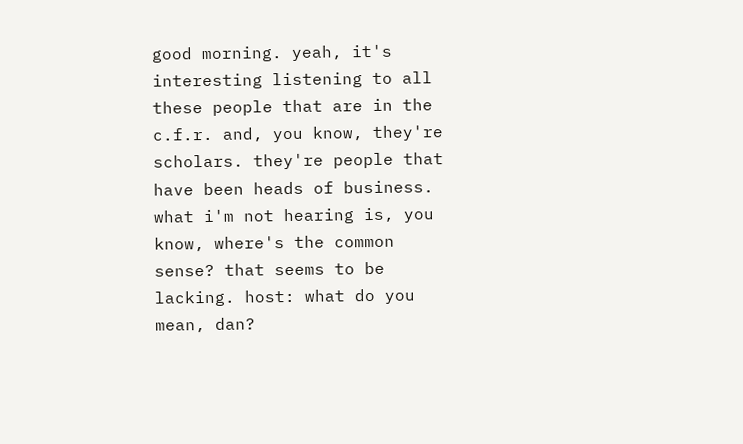good morning. yeah, it's interesting listening to all these people that are in the c.f.r. and, you know, they're scholars. they're people that have been heads of business. what i'm not hearing is, you know, where's the common sense? that seems to be lacking. host: what do you mean, dan?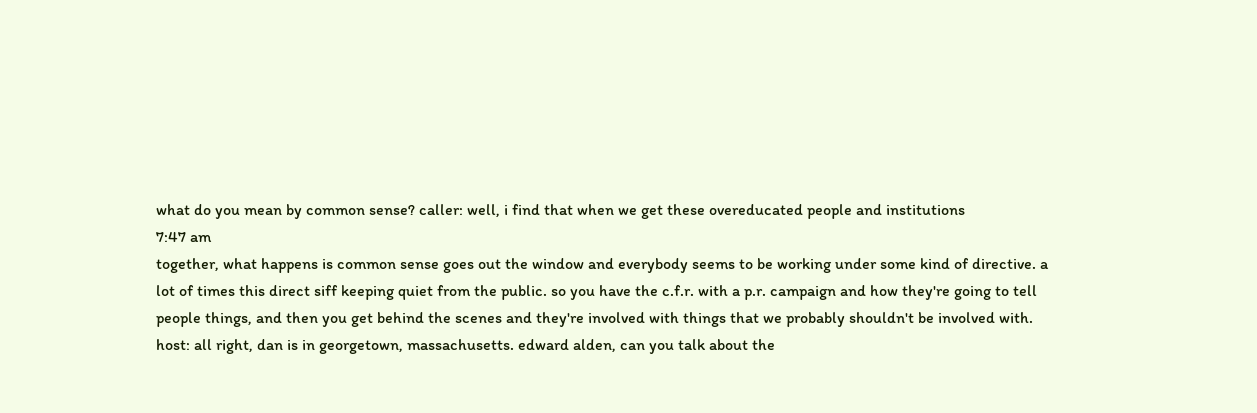what do you mean by common sense? caller: well, i find that when we get these overeducated people and institutions
7:47 am
together, what happens is common sense goes out the window and everybody seems to be working under some kind of directive. a lot of times this direct siff keeping quiet from the public. so you have the c.f.r. with a p.r. campaign and how they're going to tell people things, and then you get behind the scenes and they're involved with things that we probably shouldn't be involved with. host: all right, dan is in georgetown, massachusetts. edward alden, can you talk about the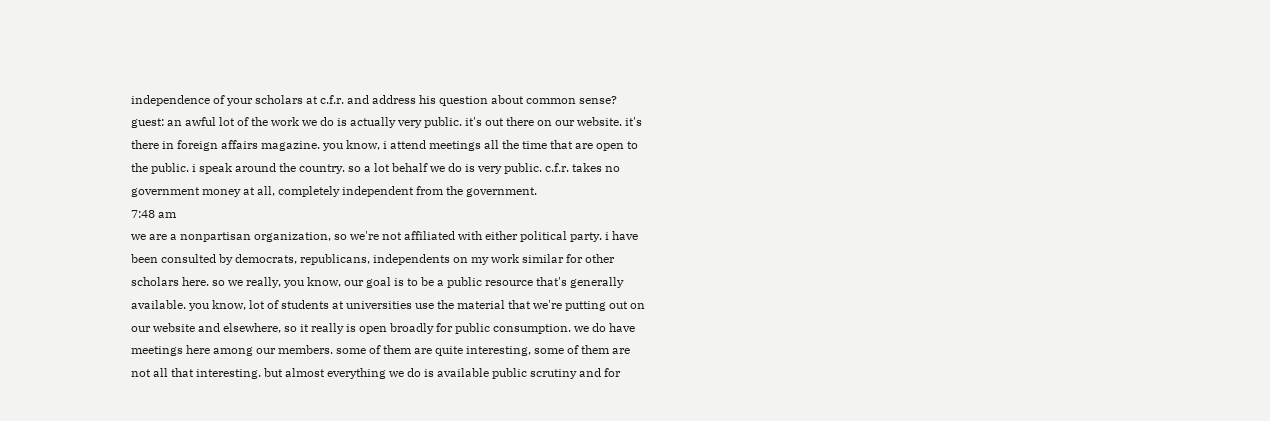independence of your scholars at c.f.r. and address his question about common sense? guest: an awful lot of the work we do is actually very public. it's out there on our website. it's there in foreign affairs magazine. you know, i attend meetings all the time that are open to the public. i speak around the country. so a lot behalf we do is very public. c.f.r. takes no government money at all, completely independent from the government.
7:48 am
we are a nonpartisan organization, so we're not affiliated with either political party. i have been consulted by democrats, republicans, independents on my work similar for other scholars here. so we really, you know, our goal is to be a public resource that's generally available. you know, lot of students at universities use the material that we're putting out on our website and elsewhere, so it really is open broadly for public consumption. we do have meetings here among our members. some of them are quite interesting, some of them are not all that interesting. but almost everything we do is available public scrutiny and for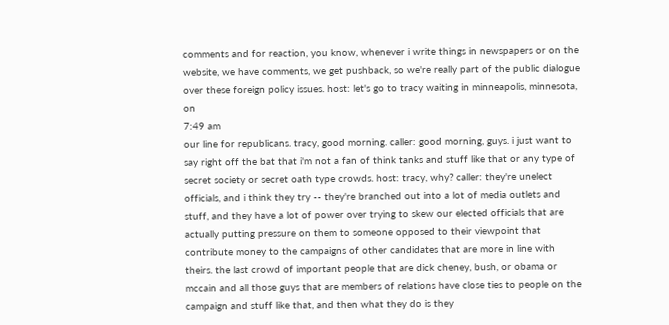comments and for reaction, you know, whenever i write things in newspapers or on the website, we have comments, we get pushback, so we're really part of the public dialogue over these foreign policy issues. host: let's go to tracy waiting in minneapolis, minnesota, on
7:49 am
our line for republicans. tracy, good morning. caller: good morning, guys. i just want to say right off the bat that i'm not a fan of think tanks and stuff like that or any type of secret society or secret oath type crowds. host: tracy, why? caller: they're unelect officials, and i think they try -- they're branched out into a lot of media outlets and stuff, and they have a lot of power over trying to skew our elected officials that are actually putting pressure on them to someone opposed to their viewpoint that contribute money to the campaigns of other candidates that are more in line with theirs. the last crowd of important people that are dick cheney, bush, or obama or mccain and all those guys that are members of relations have close ties to people on the campaign and stuff like that, and then what they do is they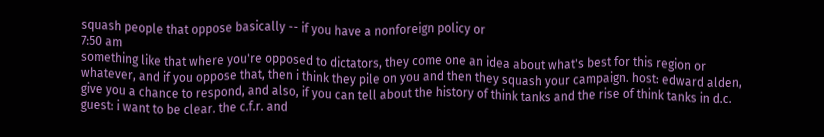squash people that oppose basically -- if you have a nonforeign policy or
7:50 am
something like that where you're opposed to dictators, they come one an idea about what's best for this region or whatever, and if you oppose that, then i think they pile on you and then they squash your campaign. host: edward alden, give you a chance to respond, and also, if you can tell about the history of think tanks and the rise of think tanks in d.c. guest: i want to be clear. the c.f.r. and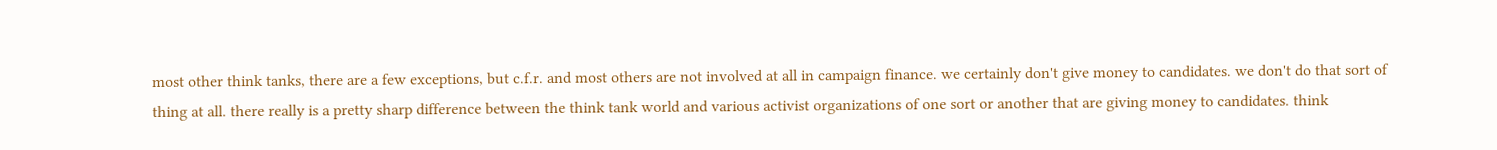most other think tanks, there are a few exceptions, but c.f.r. and most others are not involved at all in campaign finance. we certainly don't give money to candidates. we don't do that sort of thing at all. there really is a pretty sharp difference between the think tank world and various activist organizations of one sort or another that are giving money to candidates. think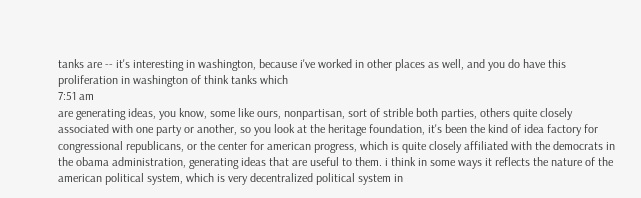tanks are -- it's interesting in washington, because i've worked in other places as well, and you do have this proliferation in washington of think tanks which
7:51 am
are generating ideas, you know, some like ours, nonpartisan, sort of strible both parties, others quite closely associated with one party or another, so you look at the heritage foundation, it's been the kind of idea factory for congressional republicans, or the center for american progress, which is quite closely affiliated with the democrats in the obama administration, generating ideas that are useful to them. i think in some ways it reflects the nature of the american political system, which is very decentralized political system in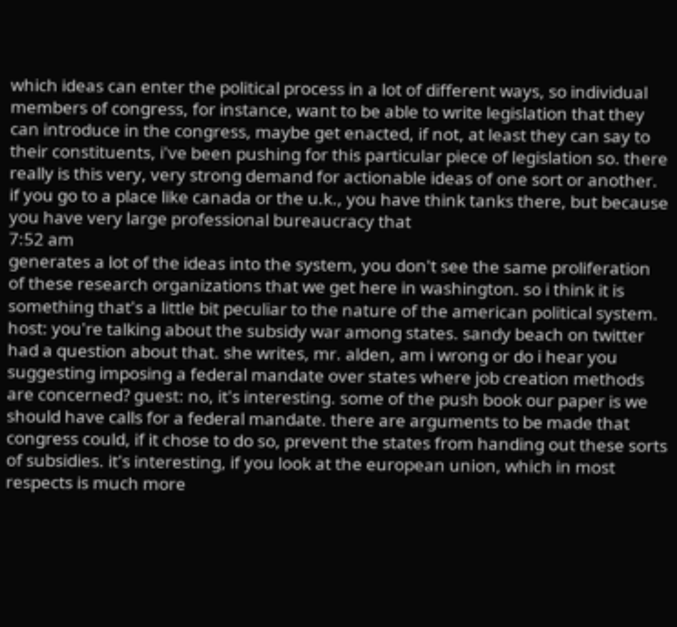which ideas can enter the political process in a lot of different ways, so individual members of congress, for instance, want to be able to write legislation that they can introduce in the congress, maybe get enacted, if not, at least they can say to their constituents, i've been pushing for this particular piece of legislation so. there really is this very, very strong demand for actionable ideas of one sort or another. if you go to a place like canada or the u.k., you have think tanks there, but because you have very large professional bureaucracy that
7:52 am
generates a lot of the ideas into the system, you don't see the same proliferation of these research organizations that we get here in washington. so i think it is something that's a little bit peculiar to the nature of the american political system. host: you're talking about the subsidy war among states. sandy beach on twitter had a question about that. she writes, mr. alden, am i wrong or do i hear you suggesting imposing a federal mandate over states where job creation methods are concerned? guest: no, it's interesting. some of the push book our paper is we should have calls for a federal mandate. there are arguments to be made that congress could, if it chose to do so, prevent the states from handing out these sorts of subsidies. it's interesting, if you look at the european union, which in most respects is much more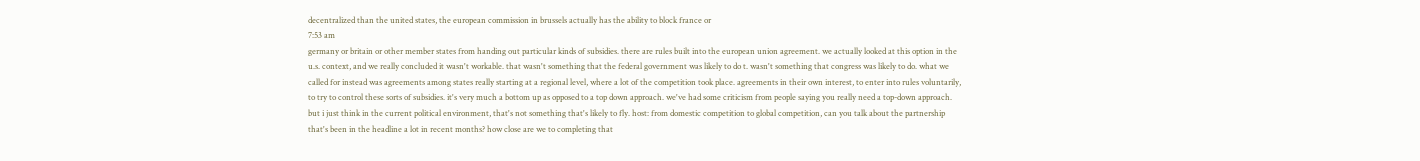decentralized than the united states, the european commission in brussels actually has the ability to block france or
7:53 am
germany or britain or other member states from handing out particular kinds of subsidies. there are rules built into the european union agreement. we actually looked at this option in the u.s. context, and we really concluded it wasn't workable. that wasn't something that the federal government was likely to do t. wasn't something that congress was likely to do. what we called for instead was agreements among states really starting at a regional level, where a lot of the competition took place. agreements in their own interest, to enter into rules voluntarily, to try to control these sorts of subsidies. it's very much a bottom up as opposed to a top down approach. we've had some criticism from people saying you really need a top-down approach. but i just think in the current political environment, that's not something that's likely to fly. host: from domestic competition to global competition, can you talk about the partnership that's been in the headline a lot in recent months? how close are we to completing that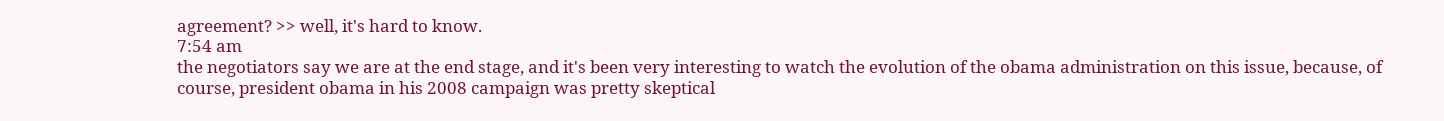agreement? >> well, it's hard to know.
7:54 am
the negotiators say we are at the end stage, and it's been very interesting to watch the evolution of the obama administration on this issue, because, of course, president obama in his 2008 campaign was pretty skeptical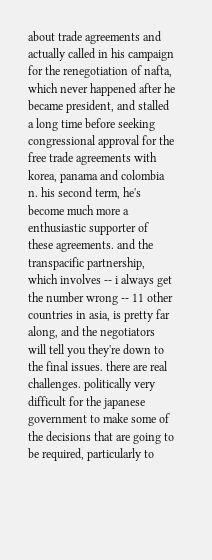about trade agreements and actually called in his campaign for the renegotiation of nafta, which never happened after he became president, and stalled a long time before seeking congressional approval for the free trade agreements with korea, panama and colombia n. his second term, he's become much more a enthusiastic supporter of these agreements. and the transpacific partnership, which involves -- i always get the number wrong -- 11 other countries in asia, is pretty far along, and the negotiators will tell you they're down to the final issues. there are real challenges. politically very difficult for the japanese government to make some of the decisions that are going to be required, particularly to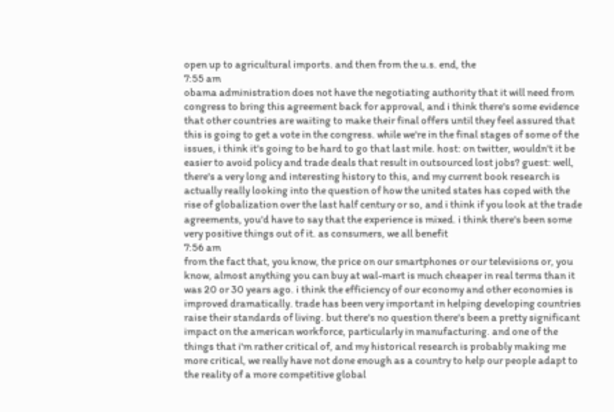open up to agricultural imports. and then from the u.s. end, the
7:55 am
obama administration does not have the negotiating authority that it will need from congress to bring this agreement back for approval, and i think there's some evidence that other countries are waiting to make their final offers until they feel assured that this is going to get a vote in the congress. while we're in the final stages of some of the issues, i think it's going to be hard to go that last mile. host: on twitter, wouldn't it be easier to avoid policy and trade deals that result in outsourced lost jobs? guest: well, there's a very long and interesting history to this, and my current book research is actually really looking into the question of how the united states has coped with the rise of globalization over the last half century or so, and i think if you look at the trade agreements, you'd have to say that the experience is mixed. i think there's been some very positive things out of it. as consumers, we all benefit
7:56 am
from the fact that, you know, the price on our smartphones or our televisions or, you know, almost anything you can buy at wal-mart is much cheaper in real terms than it was 20 or 30 years ago. i think the efficiency of our economy and other economies is improved dramatically. trade has been very important in helping developing countries raise their standards of living. but there's no question there's been a pretty significant impact on the american workforce, particularly in manufacturing. and one of the things that i'm rather critical of, and my historical research is probably making me more critical, we really have not done enough as a country to help our people adapt to the reality of a more competitive global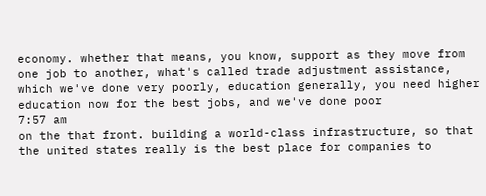economy. whether that means, you know, support as they move from one job to another, what's called trade adjustment assistance, which we've done very poorly, education generally, you need higher education now for the best jobs, and we've done poor
7:57 am
on the that front. building a world-class infrastructure, so that the united states really is the best place for companies to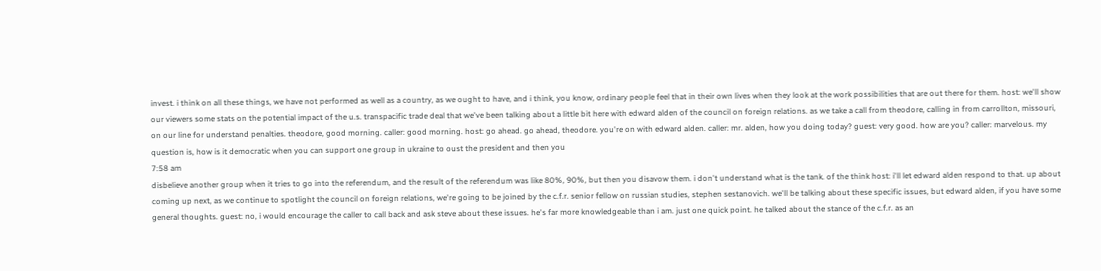invest. i think on all these things, we have not performed as well as a country, as we ought to have, and i think, you know, ordinary people feel that in their own lives when they look at the work possibilities that are out there for them. host: we'll show our viewers some stats on the potential impact of the u.s. transpacific trade deal that we've been talking about a little bit here with edward alden of the council on foreign relations. as we take a call from theodore, calling in from carrollton, missouri, on our line for understand penalties. theodore, good morning. caller: good morning. host: go ahead. go ahead, theodore. you're on with edward alden. caller: mr. alden, how you doing today? guest: very good. how are you? caller: marvelous. my question is, how is it democratic when you can support one group in ukraine to oust the president and then you
7:58 am
disbelieve another group when it tries to go into the referendum, and the result of the referendum was like 80%, 90%, but then you disavow them. i don't understand what is the tank. of the think host: i'll let edward alden respond to that. up about coming up next, as we continue to spotlight the council on foreign relations, we're going to be joined by the c.f.r. senior fellow on russian studies, stephen sestanovich. we'll be talking about these specific issues, but edward alden, if you have some general thoughts. guest: no, i would encourage the caller to call back and ask steve about these issues. he's far more knowledgeable than i am. just one quick point. he talked about the stance of the c.f.r. as an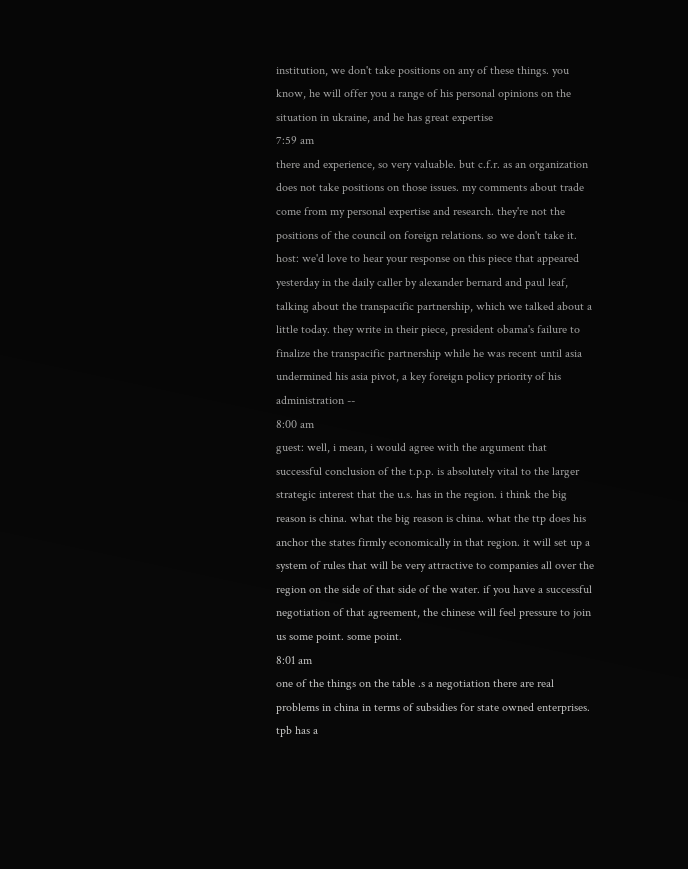institution, we don't take positions on any of these things. you know, he will offer you a range of his personal opinions on the situation in ukraine, and he has great expertise
7:59 am
there and experience, so very valuable. but c.f.r. as an organization does not take positions on those issues. my comments about trade come from my personal expertise and research. they're not the positions of the council on foreign relations. so we don't take it. host: we'd love to hear your response on this piece that appeared yesterday in the daily caller by alexander bernard and paul leaf, talking about the transpacific partnership, which we talked about a little today. they write in their piece, president obama's failure to finalize the transpacific partnership while he was recent until asia undermined his asia pivot, a key foreign policy priority of his administration --
8:00 am
guest: well, i mean, i would agree with the argument that successful conclusion of the t.p.p. is absolutely vital to the larger strategic interest that the u.s. has in the region. i think the big reason is china. what the big reason is china. what the ttp does his anchor the states firmly economically in that region. it will set up a system of rules that will be very attractive to companies all over the region on the side of that side of the water. if you have a successful negotiation of that agreement, the chinese will feel pressure to join us some point. some point.
8:01 am
one of the things on the table .s a negotiation there are real problems in china in terms of subsidies for state owned enterprises. tpb has a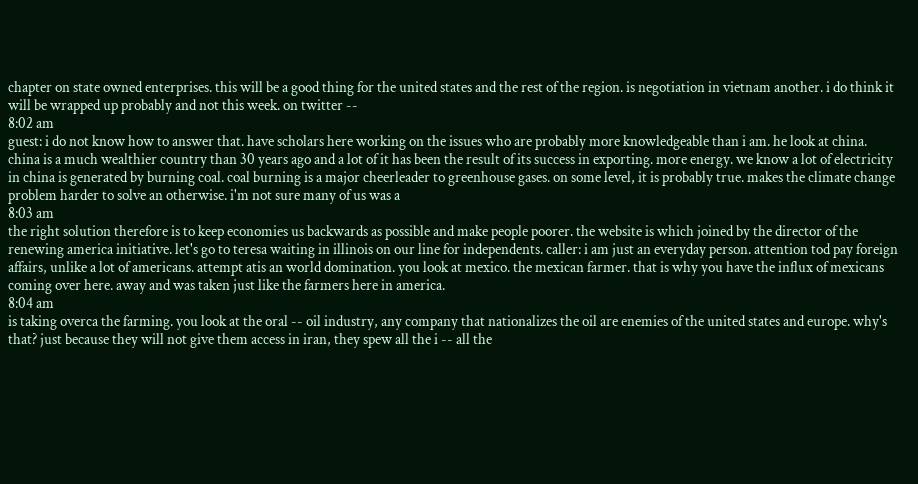chapter on state owned enterprises. this will be a good thing for the united states and the rest of the region. is negotiation in vietnam another. i do think it will be wrapped up probably and not this week. on twitter --
8:02 am
guest: i do not know how to answer that. have scholars here working on the issues who are probably more knowledgeable than i am. he look at china. china is a much wealthier country than 30 years ago and a lot of it has been the result of its success in exporting. more energy. we know a lot of electricity in china is generated by burning coal. coal burning is a major cheerleader to greenhouse gases. on some level, it is probably true. makes the climate change problem harder to solve an otherwise. i'm not sure many of us was a
8:03 am
the right solution therefore is to keep economies us backwards as possible and make people poorer. the website is which joined by the director of the renewing america initiative. let's go to teresa waiting in illinois on our line for independents. caller: i am just an everyday person. attention tod pay foreign affairs, unlike a lot of americans. attempt atis an world domination. you look at mexico. the mexican farmer. that is why you have the influx of mexicans coming over here. away and was taken just like the farmers here in america.
8:04 am
is taking overca the farming. you look at the oral -- oil industry, any company that nationalizes the oil are enemies of the united states and europe. why's that? just because they will not give them access in iran, they spew all the i -- all the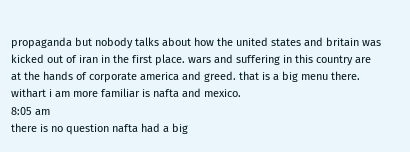propaganda but nobody talks about how the united states and britain was kicked out of iran in the first place. wars and suffering in this country are at the hands of corporate america and greed. that is a big menu there. withart i am more familiar is nafta and mexico.
8:05 am
there is no question nafta had a big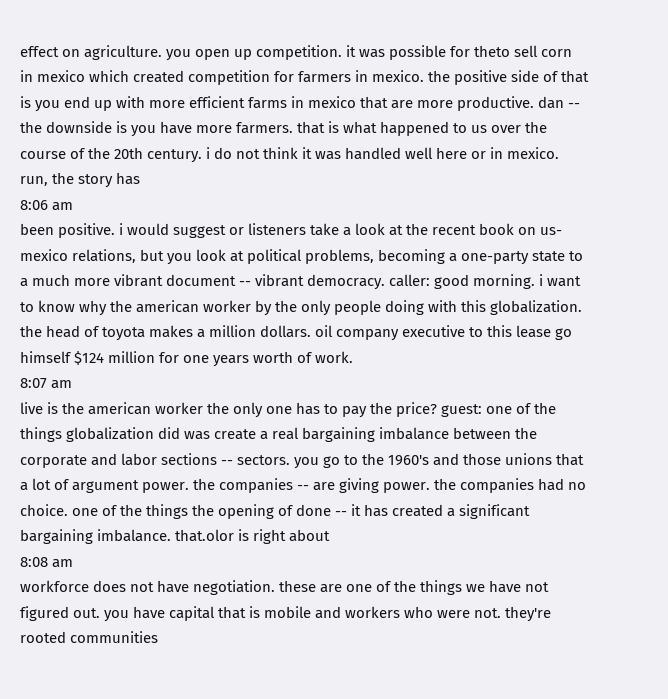effect on agriculture. you open up competition. it was possible for theto sell corn in mexico which created competition for farmers in mexico. the positive side of that is you end up with more efficient farms in mexico that are more productive. dan -- the downside is you have more farmers. that is what happened to us over the course of the 20th century. i do not think it was handled well here or in mexico. run, the story has
8:06 am
been positive. i would suggest or listeners take a look at the recent book on us-mexico relations, but you look at political problems, becoming a one-party state to a much more vibrant document -- vibrant democracy. caller: good morning. i want to know why the american worker by the only people doing with this globalization. the head of toyota makes a million dollars. oil company executive to this lease go himself $124 million for one years worth of work.
8:07 am
live is the american worker the only one has to pay the price? guest: one of the things globalization did was create a real bargaining imbalance between the corporate and labor sections -- sectors. you go to the 1960's and those unions that a lot of argument power. the companies -- are giving power. the companies had no choice. one of the things the opening of done -- it has created a significant bargaining imbalance. that.olor is right about
8:08 am
workforce does not have negotiation. these are one of the things we have not figured out. you have capital that is mobile and workers who were not. they're rooted communities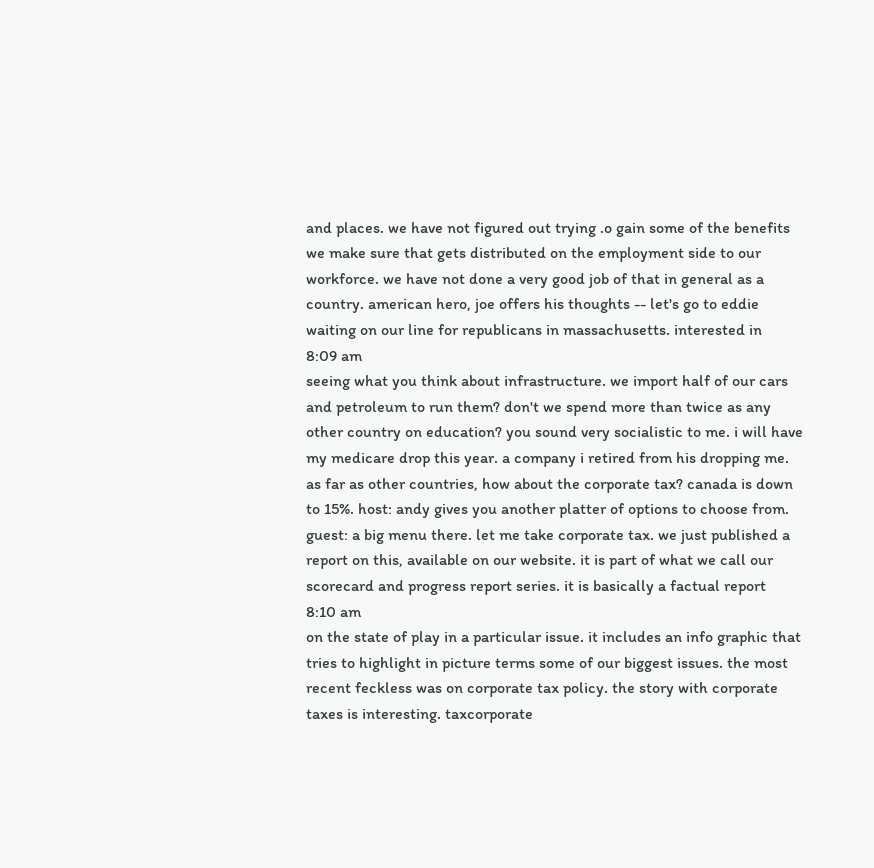and places. we have not figured out trying .o gain some of the benefits we make sure that gets distributed on the employment side to our workforce. we have not done a very good job of that in general as a country. american hero, joe offers his thoughts -- let's go to eddie waiting on our line for republicans in massachusetts. interested in
8:09 am
seeing what you think about infrastructure. we import half of our cars and petroleum to run them? don't we spend more than twice as any other country on education? you sound very socialistic to me. i will have my medicare drop this year. a company i retired from his dropping me. as far as other countries, how about the corporate tax? canada is down to 15%. host: andy gives you another platter of options to choose from. guest: a big menu there. let me take corporate tax. we just published a report on this, available on our website. it is part of what we call our scorecard and progress report series. it is basically a factual report
8:10 am
on the state of play in a particular issue. it includes an info graphic that tries to highlight in picture terms some of our biggest issues. the most recent feckless was on corporate tax policy. the story with corporate taxes is interesting. taxcorporate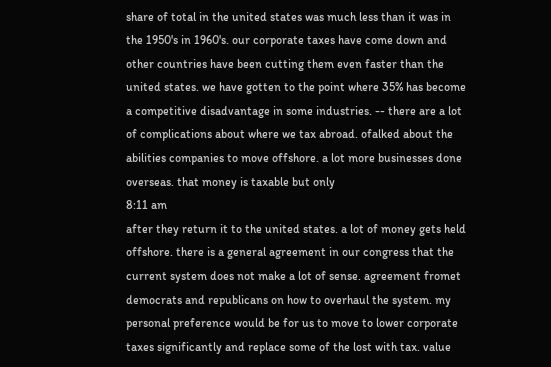share of total in the united states was much less than it was in the 1950's in 1960's. our corporate taxes have come down and other countries have been cutting them even faster than the united states. we have gotten to the point where 35% has become a competitive disadvantage in some industries. -- there are a lot of complications about where we tax abroad. ofalked about the abilities companies to move offshore. a lot more businesses done overseas. that money is taxable but only
8:11 am
after they return it to the united states. a lot of money gets held offshore. there is a general agreement in our congress that the current system does not make a lot of sense. agreement fromet democrats and republicans on how to overhaul the system. my personal preference would be for us to move to lower corporate taxes significantly and replace some of the lost with tax. value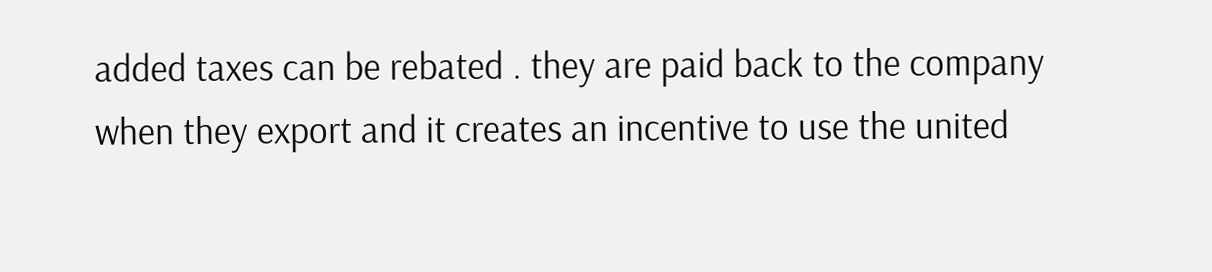added taxes can be rebated . they are paid back to the company when they export and it creates an incentive to use the united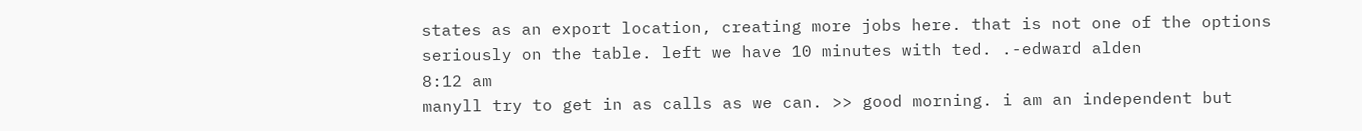states as an export location, creating more jobs here. that is not one of the options seriously on the table. left we have 10 minutes with ted. .-edward alden
8:12 am
manyll try to get in as calls as we can. >> good morning. i am an independent but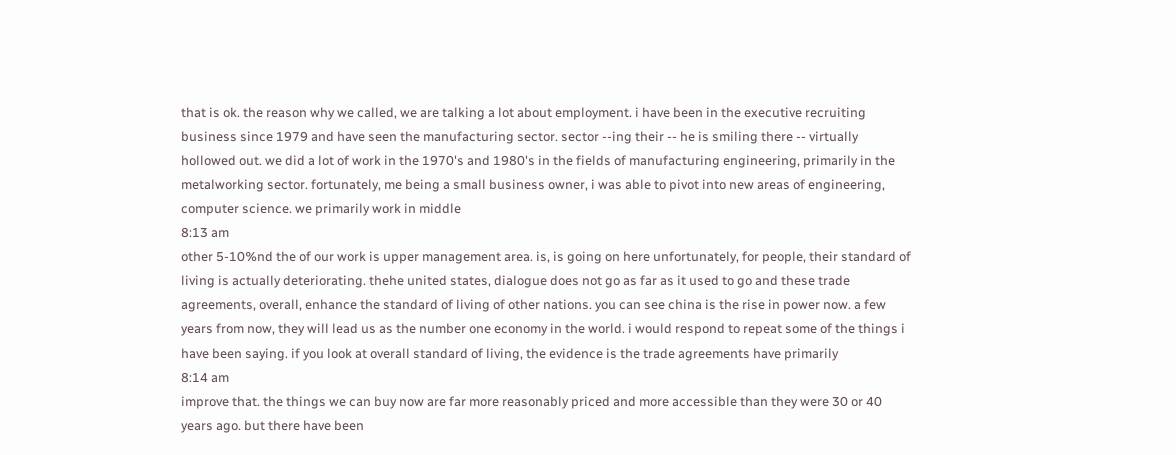that is ok. the reason why we called, we are talking a lot about employment. i have been in the executive recruiting business since 1979 and have seen the manufacturing sector. sector --ing their -- he is smiling there -- virtually hollowed out. we did a lot of work in the 1970's and 1980's in the fields of manufacturing engineering, primarily in the metalworking sector. fortunately, me being a small business owner, i was able to pivot into new areas of engineering, computer science. we primarily work in middle
8:13 am
other 5-10%nd the of our work is upper management area. is, is going on here unfortunately, for people, their standard of living is actually deteriorating. thehe united states, dialogue does not go as far as it used to go and these trade agreements, overall, enhance the standard of living of other nations. you can see china is the rise in power now. a few years from now, they will lead us as the number one economy in the world. i would respond to repeat some of the things i have been saying. if you look at overall standard of living, the evidence is the trade agreements have primarily
8:14 am
improve that. the things we can buy now are far more reasonably priced and more accessible than they were 30 or 40 years ago. but there have been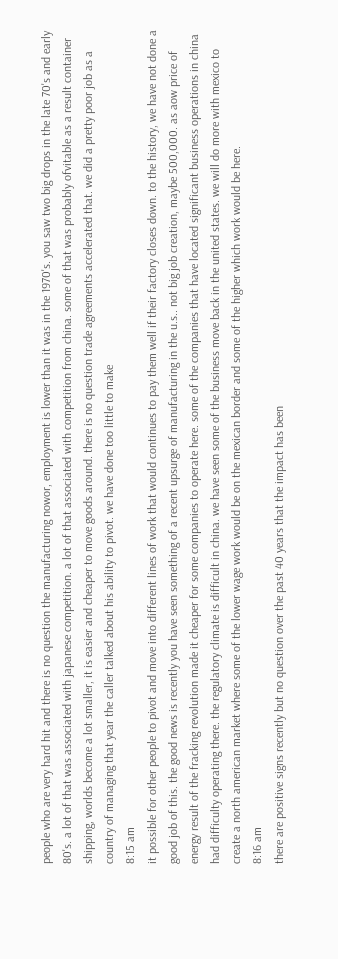people who are very hard hit and there is no question the manufacturing nowor, employment is lower than it was in the 1970's. you saw two big drops in the late 70's and early 80's. a lot of that was associated with japanese competition. a lot of that associated with competition from china. some of that was probably ofvitable as a result container shipping, worlds become a lot smaller, it is easier and cheaper to move goods around. there is no question trade agreements accelerated that. we did a pretty poor job as a country of managing that year the caller talked about his ability to pivot. we have done too little to make
8:15 am
it possible for other people to pivot and move into different lines of work that would continues to pay them well if their factory closes down. to the history, we have not done a good job of this. the good news is recently you have seen something of a recent upsurge of manufacturing in the u.s.. not big job creation, maybe 500,000. as aow price of energy result of the fracking revolution made it cheaper for some companies to operate here. some of the companies that have located significant business operations in china had difficulty operating there. the regulatory climate is difficult in china. we have seen some of the business move back in the united states. we will do more with mexico to create a north american market where some of the lower wage work would be on the mexican border and some of the higher which work would be here.
8:16 am
there are positive signs recently but no question over the past 40 years that the impact has been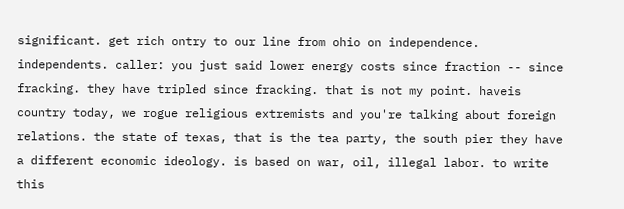significant. get rich ontry to our line from ohio on independence. independents. caller: you just said lower energy costs since fraction -- since fracking. they have tripled since fracking. that is not my point. haveis country today, we rogue religious extremists and you're talking about foreign relations. the state of texas, that is the tea party, the south pier they have a different economic ideology. is based on war, oil, illegal labor. to write this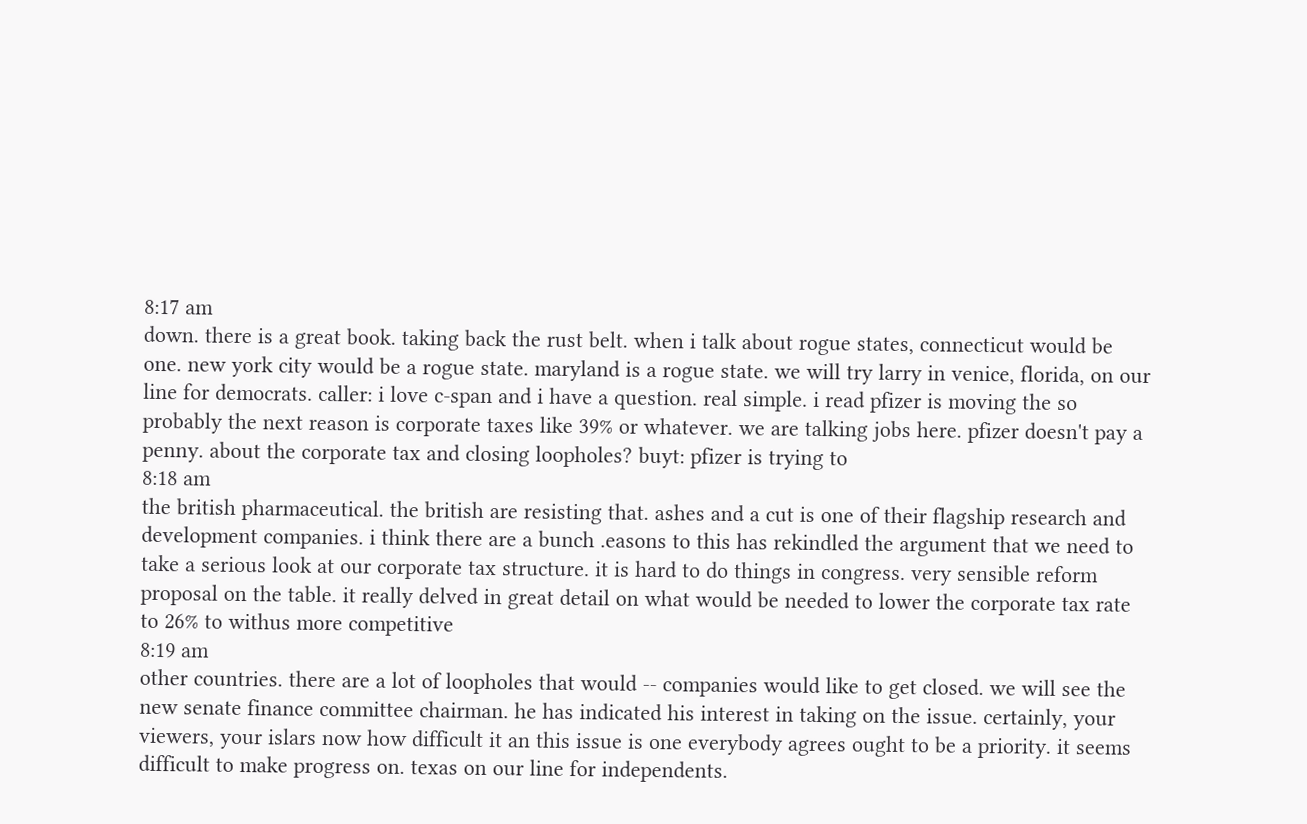8:17 am
down. there is a great book. taking back the rust belt. when i talk about rogue states, connecticut would be one. new york city would be a rogue state. maryland is a rogue state. we will try larry in venice, florida, on our line for democrats. caller: i love c-span and i have a question. real simple. i read pfizer is moving the so probably the next reason is corporate taxes like 39% or whatever. we are talking jobs here. pfizer doesn't pay a penny. about the corporate tax and closing loopholes? buyt: pfizer is trying to
8:18 am
the british pharmaceutical. the british are resisting that. ashes and a cut is one of their flagship research and development companies. i think there are a bunch .easons to this has rekindled the argument that we need to take a serious look at our corporate tax structure. it is hard to do things in congress. very sensible reform proposal on the table. it really delved in great detail on what would be needed to lower the corporate tax rate to 26% to withus more competitive
8:19 am
other countries. there are a lot of loopholes that would -- companies would like to get closed. we will see the new senate finance committee chairman. he has indicated his interest in taking on the issue. certainly, your viewers, your islars now how difficult it an this issue is one everybody agrees ought to be a priority. it seems difficult to make progress on. texas on our line for independents.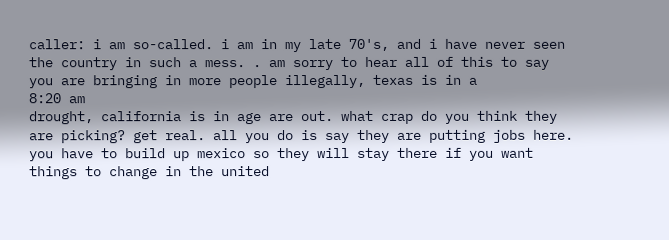caller: i am so-called. i am in my late 70's, and i have never seen the country in such a mess. . am sorry to hear all of this to say you are bringing in more people illegally, texas is in a
8:20 am
drought, california is in age are out. what crap do you think they are picking? get real. all you do is say they are putting jobs here. you have to build up mexico so they will stay there if you want things to change in the united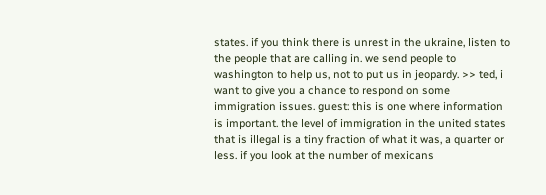states. if you think there is unrest in the ukraine, listen to the people that are calling in. we send people to washington to help us, not to put us in jeopardy. >> ted, i want to give you a chance to respond on some immigration issues. guest: this is one where information is important. the level of immigration in the united states that is illegal is a tiny fraction of what it was, a quarter or less. if you look at the number of mexicans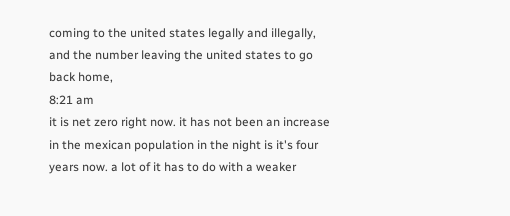coming to the united states legally and illegally, and the number leaving the united states to go back home,
8:21 am
it is net zero right now. it has not been an increase in the mexican population in the night is it's four years now. a lot of it has to do with a weaker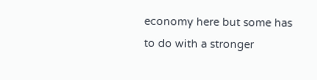economy here but some has to do with a stronger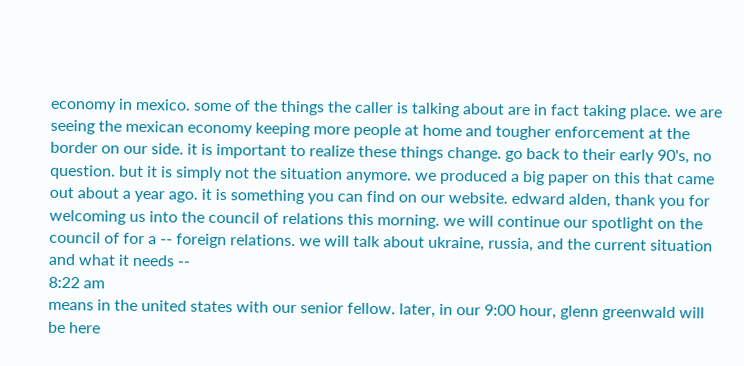economy in mexico. some of the things the caller is talking about are in fact taking place. we are seeing the mexican economy keeping more people at home and tougher enforcement at the border on our side. it is important to realize these things change. go back to their early 90's, no question. but it is simply not the situation anymore. we produced a big paper on this that came out about a year ago. it is something you can find on our website. edward alden, thank you for welcoming us into the council of relations this morning. we will continue our spotlight on the council of for a -- foreign relations. we will talk about ukraine, russia, and the current situation and what it needs --
8:22 am
means in the united states with our senior fellow. later, in our 9:00 hour, glenn greenwald will be here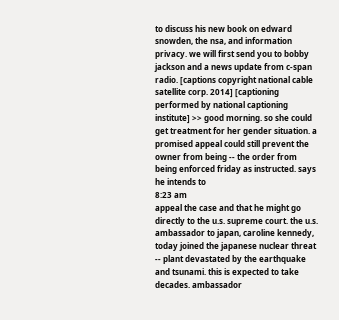to discuss his new book on edward snowden, the nsa, and information privacy. we will first send you to bobby jackson and a news update from c-span radio. [captions copyright national cable satellite corp. 2014] [captioning performed by national captioning institute] >> good morning. so she could get treatment for her gender situation. a promised appeal could still prevent the owner from being -- the order from being enforced friday as instructed. says he intends to
8:23 am
appeal the case and that he might go directly to the u.s. supreme court. the u.s. ambassador to japan, caroline kennedy, today joined the japanese nuclear threat -- plant devastated by the earthquake and tsunami. this is expected to take decades. ambassador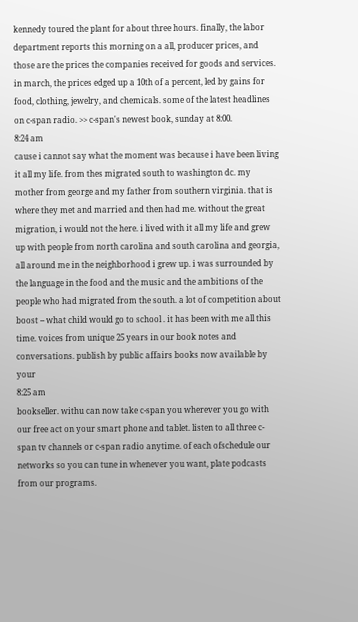kennedy toured the plant for about three hours. finally, the labor department reports this morning on a all, producer prices, and those are the prices the companies received for goods and services. in march, the prices edged up a 10th of a percent, led by gains for food, clothing, jewelry, and chemicals. some of the latest headlines on c-span radio. >> c-span's newest book, sunday at 8:00.
8:24 am
cause i cannot say what the moment was because i have been living it all my life. from thes migrated south to washington dc. my mother from george and my father from southern virginia. that is where they met and married and then had me. without the great migration, i would not the here. i lived with it all my life and grew up with people from north carolina and south carolina and georgia, all around me in the neighborhood i grew up. i was surrounded by the language in the food and the music and the ambitions of the people who had migrated from the south. a lot of competition about boost -- what child would go to school . it has been with me all this time. voices from unique 25 years in our book notes and conversations. publish by public affairs books now available by your
8:25 am
bookseller. withu can now take c-span you wherever you go with our free act on your smart phone and tablet. listen to all three c-span tv channels or c-span radio anytime. of each ofschedule our networks so you can tune in whenever you want, plate podcasts from our programs.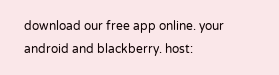download our free app online. your android and blackberry. host: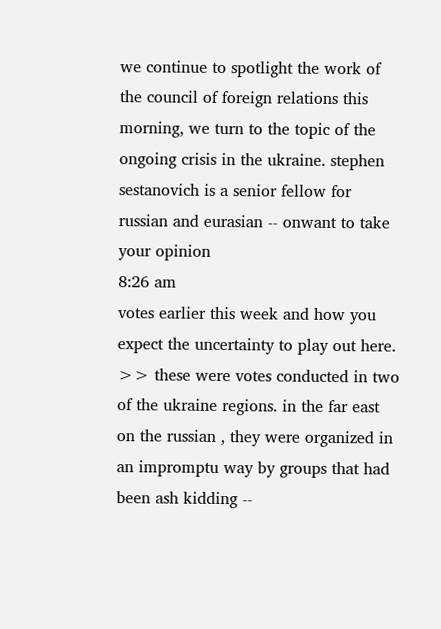we continue to spotlight the work of the council of foreign relations this morning, we turn to the topic of the ongoing crisis in the ukraine. stephen sestanovich is a senior fellow for russian and eurasian -- onwant to take your opinion
8:26 am
votes earlier this week and how you expect the uncertainty to play out here. >> these were votes conducted in two of the ukraine regions. in the far east on the russian , they were organized in an impromptu way by groups that had been ash kidding --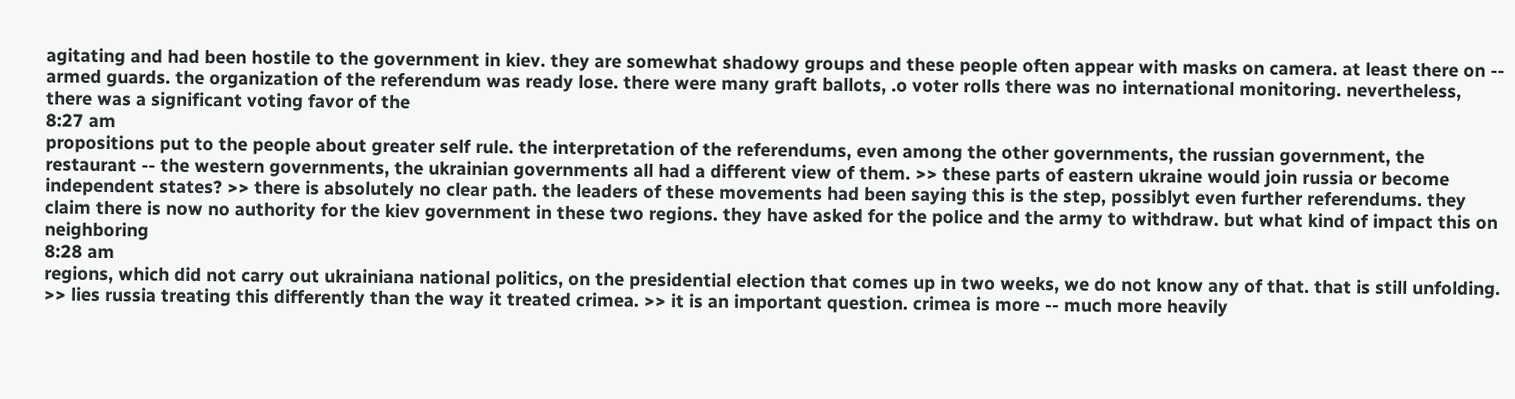agitating and had been hostile to the government in kiev. they are somewhat shadowy groups and these people often appear with masks on camera. at least there on -- armed guards. the organization of the referendum was ready lose. there were many graft ballots, .o voter rolls there was no international monitoring. nevertheless, there was a significant voting favor of the
8:27 am
propositions put to the people about greater self rule. the interpretation of the referendums, even among the other governments, the russian government, the restaurant -- the western governments, the ukrainian governments all had a different view of them. >> these parts of eastern ukraine would join russia or become independent states? >> there is absolutely no clear path. the leaders of these movements had been saying this is the step, possiblyt even further referendums. they claim there is now no authority for the kiev government in these two regions. they have asked for the police and the army to withdraw. but what kind of impact this on neighboring
8:28 am
regions, which did not carry out ukrainiana national politics, on the presidential election that comes up in two weeks, we do not know any of that. that is still unfolding. >> lies russia treating this differently than the way it treated crimea. >> it is an important question. crimea is more -- much more heavily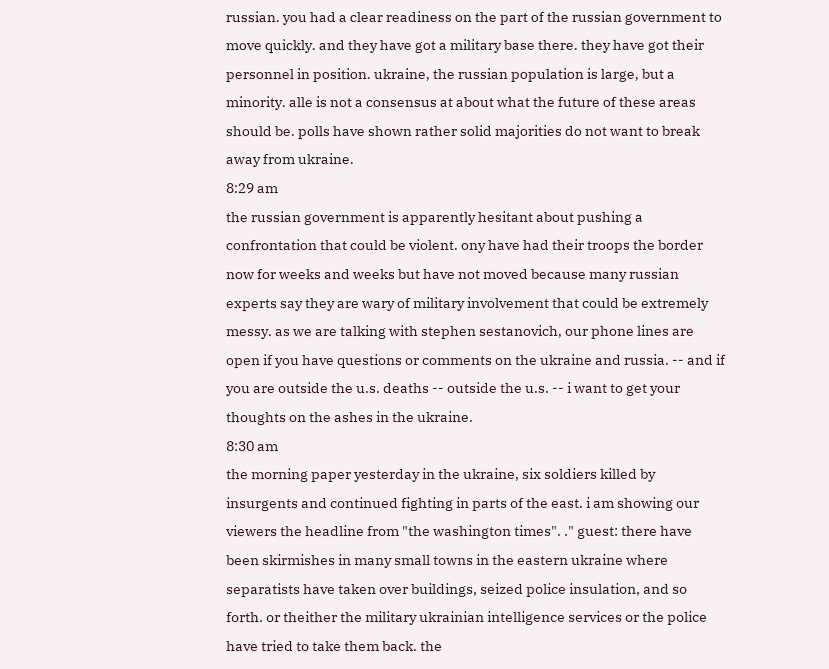russian. you had a clear readiness on the part of the russian government to move quickly. and they have got a military base there. they have got their personnel in position. ukraine, the russian population is large, but a minority. alle is not a consensus at about what the future of these areas should be. polls have shown rather solid majorities do not want to break away from ukraine.
8:29 am
the russian government is apparently hesitant about pushing a confrontation that could be violent. ony have had their troops the border now for weeks and weeks but have not moved because many russian experts say they are wary of military involvement that could be extremely messy. as we are talking with stephen sestanovich, our phone lines are open if you have questions or comments on the ukraine and russia. -- and if you are outside the u.s. deaths -- outside the u.s. -- i want to get your thoughts on the ashes in the ukraine.
8:30 am
the morning paper yesterday in the ukraine, six soldiers killed by insurgents and continued fighting in parts of the east. i am showing our viewers the headline from "the washington times". ." guest: there have been skirmishes in many small towns in the eastern ukraine where separatists have taken over buildings, seized police insulation, and so forth. or theither the military ukrainian intelligence services or the police have tried to take them back. the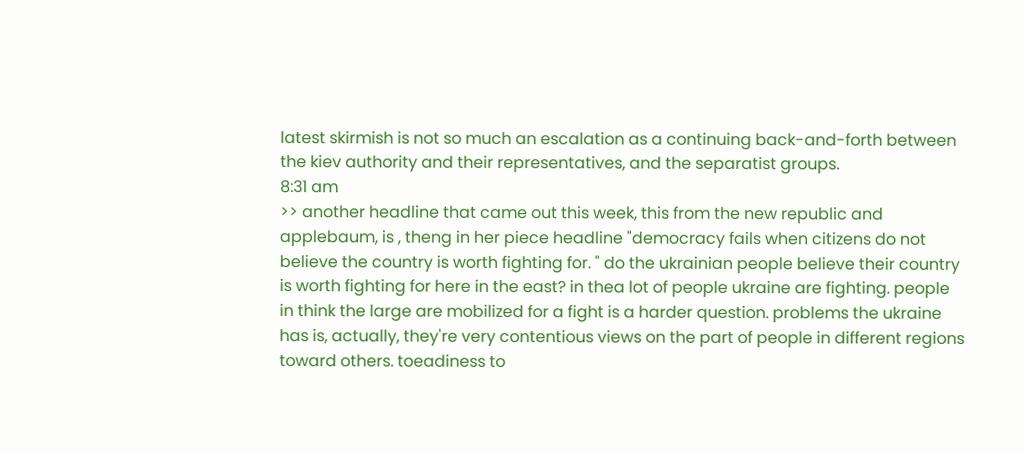latest skirmish is not so much an escalation as a continuing back-and-forth between the kiev authority and their representatives, and the separatist groups.
8:31 am
>> another headline that came out this week, this from the new republic and applebaum, is , theng in her piece headline "democracy fails when citizens do not believe the country is worth fighting for. " do the ukrainian people believe their country is worth fighting for here in the east? in thea lot of people ukraine are fighting. people in think the large are mobilized for a fight is a harder question. problems the ukraine has is, actually, they're very contentious views on the part of people in different regions toward others. toeadiness to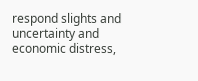respond slights and uncertainty and economic distress,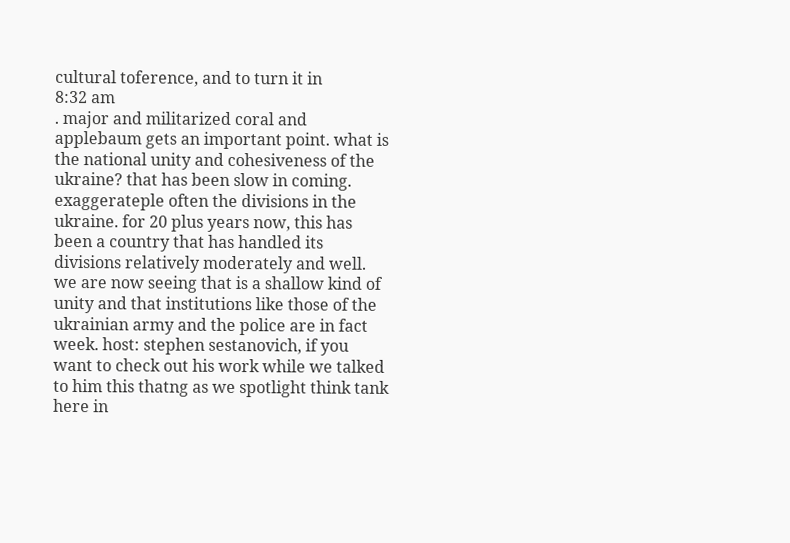cultural toference, and to turn it in
8:32 am
. major and militarized coral and applebaum gets an important point. what is the national unity and cohesiveness of the ukraine? that has been slow in coming. exaggerateple often the divisions in the ukraine. for 20 plus years now, this has been a country that has handled its divisions relatively moderately and well. we are now seeing that is a shallow kind of unity and that institutions like those of the ukrainian army and the police are in fact week. host: stephen sestanovich, if you want to check out his work while we talked to him this thatng as we spotlight think tank here in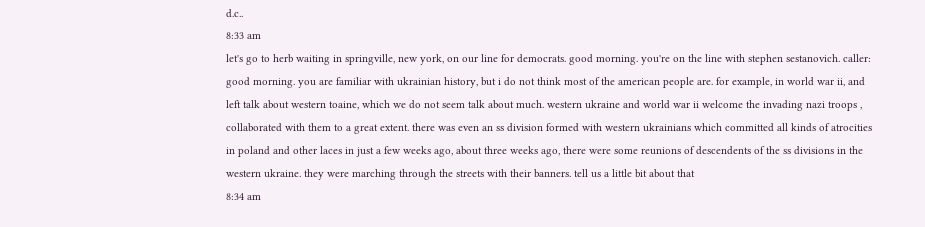d.c..
8:33 am
let's go to herb waiting in springville, new york, on our line for democrats. good morning. you're on the line with stephen sestanovich. caller: good morning. you are familiar with ukrainian history, but i do not think most of the american people are. for example, in world war ii, and left talk about western toaine, which we do not seem talk about much. western ukraine and world war ii welcome the invading nazi troops , collaborated with them to a great extent. there was even an ss division formed with western ukrainians which committed all kinds of atrocities in poland and other laces in just a few weeks ago, about three weeks ago, there were some reunions of descendents of the ss divisions in the western ukraine. they were marching through the streets with their banners. tell us a little bit about that
8:34 am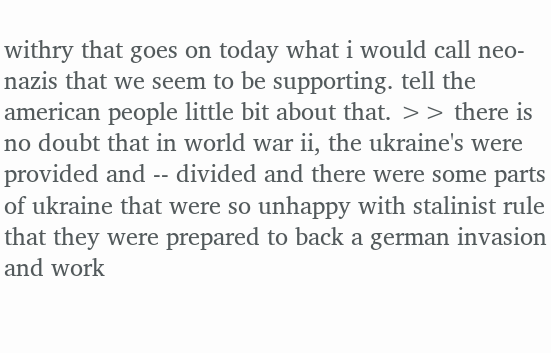withry that goes on today what i would call neo-nazis that we seem to be supporting. tell the american people little bit about that. >> there is no doubt that in world war ii, the ukraine's were provided and -- divided and there were some parts of ukraine that were so unhappy with stalinist rule that they were prepared to back a german invasion and work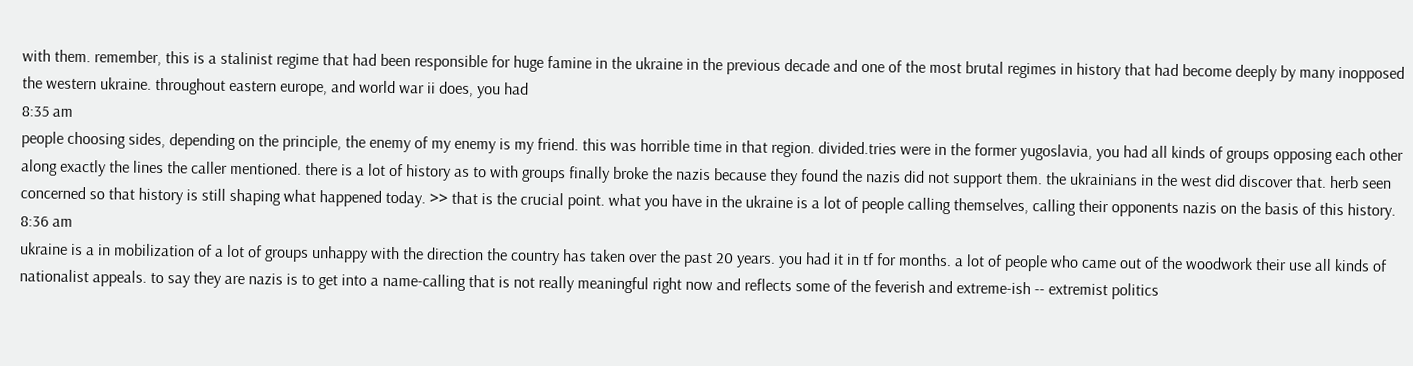with them. remember, this is a stalinist regime that had been responsible for huge famine in the ukraine in the previous decade and one of the most brutal regimes in history that had become deeply by many inopposed the western ukraine. throughout eastern europe, and world war ii does, you had
8:35 am
people choosing sides, depending on the principle, the enemy of my enemy is my friend. this was horrible time in that region. divided.tries were in the former yugoslavia, you had all kinds of groups opposing each other along exactly the lines the caller mentioned. there is a lot of history as to with groups finally broke the nazis because they found the nazis did not support them. the ukrainians in the west did discover that. herb seen concerned so that history is still shaping what happened today. >> that is the crucial point. what you have in the ukraine is a lot of people calling themselves, calling their opponents nazis on the basis of this history.
8:36 am
ukraine is a in mobilization of a lot of groups unhappy with the direction the country has taken over the past 20 years. you had it in tf for months. a lot of people who came out of the woodwork their use all kinds of nationalist appeals. to say they are nazis is to get into a name-calling that is not really meaningful right now and reflects some of the feverish and extreme-ish -- extremist politics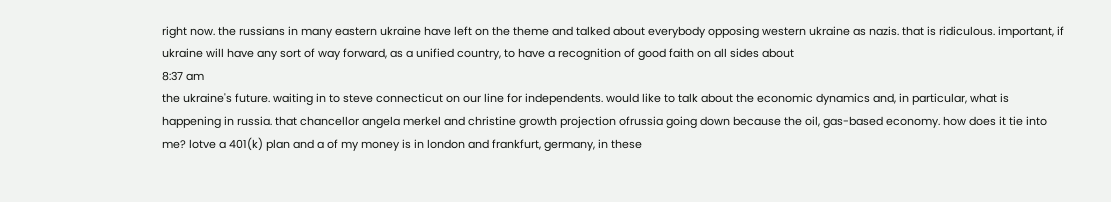right now. the russians in many eastern ukraine have left on the theme and talked about everybody opposing western ukraine as nazis. that is ridiculous. important, if ukraine will have any sort of way forward, as a unified country, to have a recognition of good faith on all sides about
8:37 am
the ukraine's future. waiting in to steve connecticut on our line for independents. would like to talk about the economic dynamics and, in particular, what is happening in russia. that chancellor angela merkel and christine growth projection ofrussia going down because the oil, gas-based economy. how does it tie into me? lotve a 401(k) plan and a of my money is in london and frankfurt, germany, in these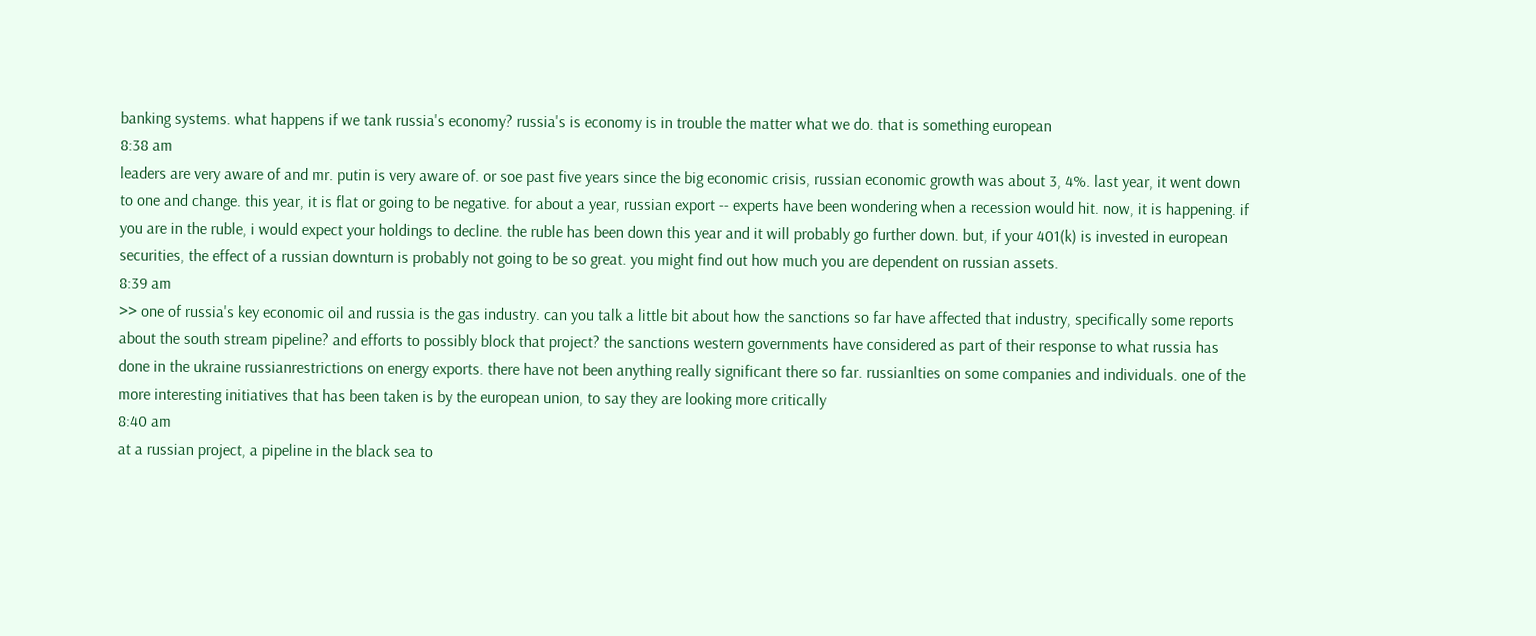banking systems. what happens if we tank russia's economy? russia's is economy is in trouble the matter what we do. that is something european
8:38 am
leaders are very aware of and mr. putin is very aware of. or soe past five years since the big economic crisis, russian economic growth was about 3, 4%. last year, it went down to one and change. this year, it is flat or going to be negative. for about a year, russian export -- experts have been wondering when a recession would hit. now, it is happening. if you are in the ruble, i would expect your holdings to decline. the ruble has been down this year and it will probably go further down. but, if your 401(k) is invested in european securities, the effect of a russian downturn is probably not going to be so great. you might find out how much you are dependent on russian assets.
8:39 am
>> one of russia's key economic oil and russia is the gas industry. can you talk a little bit about how the sanctions so far have affected that industry, specifically some reports about the south stream pipeline? and efforts to possibly block that project? the sanctions western governments have considered as part of their response to what russia has done in the ukraine russianrestrictions on energy exports. there have not been anything really significant there so far. russianlties on some companies and individuals. one of the more interesting initiatives that has been taken is by the european union, to say they are looking more critically
8:40 am
at a russian project, a pipeline in the black sea to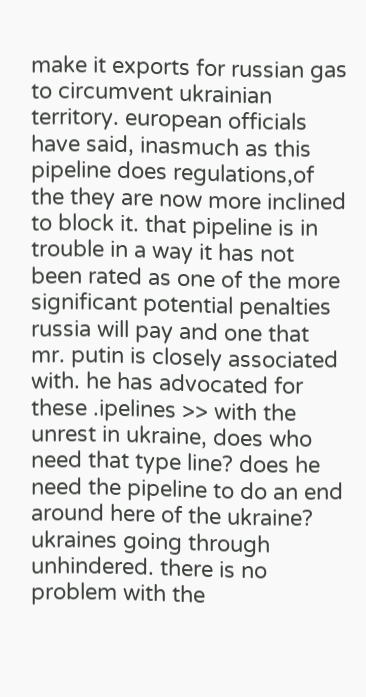make it exports for russian gas to circumvent ukrainian territory. european officials have said, inasmuch as this pipeline does regulations,of the they are now more inclined to block it. that pipeline is in trouble in a way it has not been rated as one of the more significant potential penalties russia will pay and one that mr. putin is closely associated with. he has advocated for these .ipelines >> with the unrest in ukraine, does who need that type line? does he need the pipeline to do an end around here of the ukraine? ukraines going through unhindered. there is no problem with the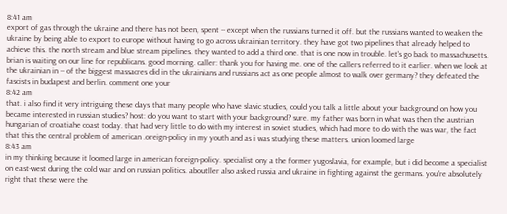8:41 am
export of gas through the ukraine and there has not been, spent -- except when the russians turned it off. but the russians wanted to weaken the ukraine by being able to export to europe without having to go across ukrainian territory. they have got two pipelines that already helped to achieve this. the north stream and blue stream pipelines. they wanted to add a third one. that is one now in trouble. let's go back to massachusetts. brian is waiting on our line for republicans. good morning. caller: thank you for having me. one of the callers referred to it earlier. when we look at the ukrainian in -- of the biggest massacres did in the ukrainians and russians act as one people almost to walk over germany? they defeated the fascists in budapest and berlin. comment one your
8:42 am
that. i also find it very intriguing these days that many people who have slavic studies, could you talk a little about your background on how you became interested in russian studies? host: do you want to start with your background? sure. my father was born in what was then the austrian hungarian of croatiahe coast today. that had very little to do with my interest in soviet studies, which had more to do with the was war, the fact that this the central problem of american .oreign-policy in my youth and as i was studying these matters. union loomed large
8:43 am
in my thinking because it loomed large in american foreign-policy. specialist ony a the former yugoslavia, for example, but i did become a specialist on east-west during the cold war and on russian politics. aboutller also asked russia and ukraine in fighting against the germans. you're absolutely right that these were the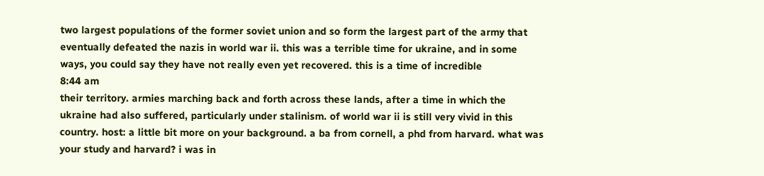two largest populations of the former soviet union and so form the largest part of the army that eventually defeated the nazis in world war ii. this was a terrible time for ukraine, and in some ways, you could say they have not really even yet recovered. this is a time of incredible
8:44 am
their territory. armies marching back and forth across these lands, after a time in which the ukraine had also suffered, particularly under stalinism. of world war ii is still very vivid in this country. host: a little bit more on your background. a ba from cornell, a phd from harvard. what was your study and harvard? i was in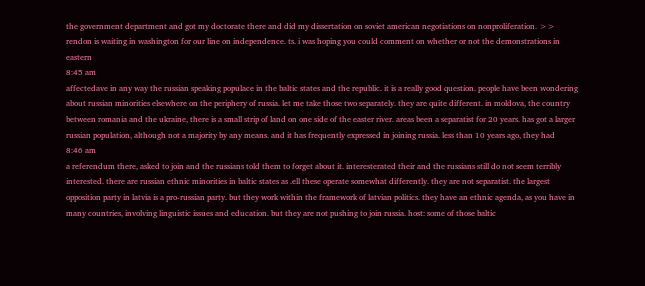the government department and got my doctorate there and did my dissertation on soviet american negotiations on nonproliferation. >> rendon is waiting in washington for our line on independence. ts. i was hoping you could comment on whether or not the demonstrations in eastern
8:45 am
affectedave in any way the russian speaking populace in the baltic states and the republic. it is a really good question. people have been wondering about russian minorities elsewhere on the periphery of russia. let me take those two separately. they are quite different. in moldova, the country between romania and the ukraine, there is a small strip of land on one side of the easter river. areas been a separatist for 20 years. has got a larger russian population, although not a majority by any means. and it has frequently expressed in joining russia. less than 10 years ago, they had
8:46 am
a referendum there, asked to join and the russians told them to forget about it. interesterated their and the russians still do not seem terribly interested. there are russian ethnic minorities in baltic states as .ell these operate somewhat differently. they are not separatist. the largest opposition party in latvia is a pro-russian party. but they work within the framework of latvian politics. they have an ethnic agenda, as you have in many countries, involving linguistic issues and education. but they are not pushing to join russia. host: some of those baltic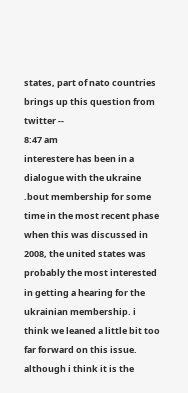states, part of nato countries brings up this question from twitter --
8:47 am
interestere has been in a dialogue with the ukraine .bout membership for some time in the most recent phase when this was discussed in 2008, the united states was probably the most interested in getting a hearing for the ukrainian membership. i think we leaned a little bit too far forward on this issue. although i think it is the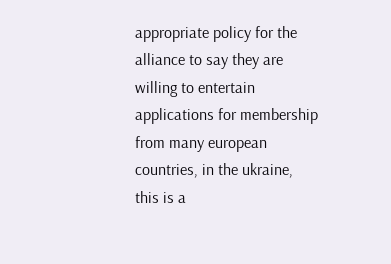appropriate policy for the alliance to say they are willing to entertain applications for membership from many european countries, in the ukraine, this is a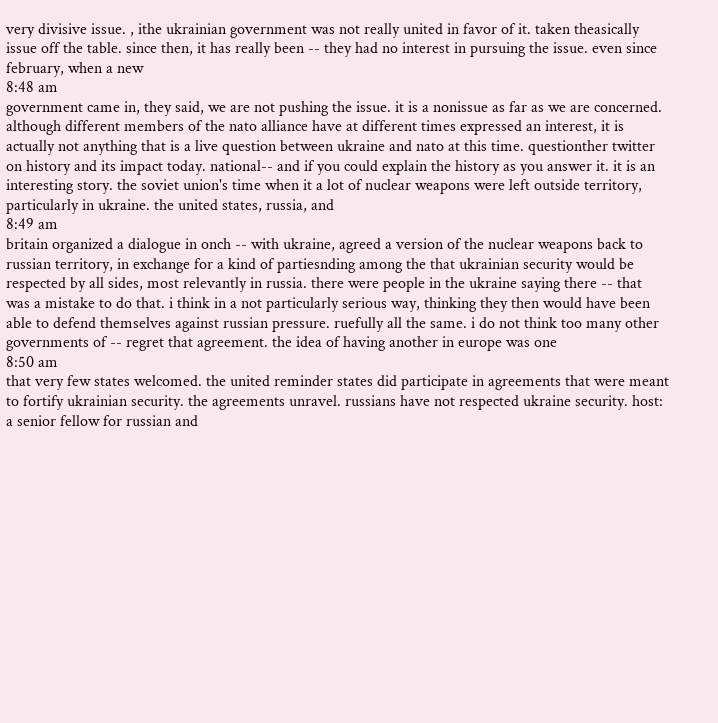very divisive issue. , ithe ukrainian government was not really united in favor of it. taken theasically issue off the table. since then, it has really been -- they had no interest in pursuing the issue. even since february, when a new
8:48 am
government came in, they said, we are not pushing the issue. it is a nonissue as far as we are concerned. although different members of the nato alliance have at different times expressed an interest, it is actually not anything that is a live question between ukraine and nato at this time. questionther twitter on history and its impact today. national-- and if you could explain the history as you answer it. it is an interesting story. the soviet union's time when it a lot of nuclear weapons were left outside territory, particularly in ukraine. the united states, russia, and
8:49 am
britain organized a dialogue in onch -- with ukraine, agreed a version of the nuclear weapons back to russian territory, in exchange for a kind of partiesnding among the that ukrainian security would be respected by all sides, most relevantly in russia. there were people in the ukraine saying there -- that was a mistake to do that. i think in a not particularly serious way, thinking they then would have been able to defend themselves against russian pressure. ruefully all the same. i do not think too many other governments of -- regret that agreement. the idea of having another in europe was one
8:50 am
that very few states welcomed. the united reminder states did participate in agreements that were meant to fortify ukrainian security. the agreements unravel. russians have not respected ukraine security. host: a senior fellow for russian and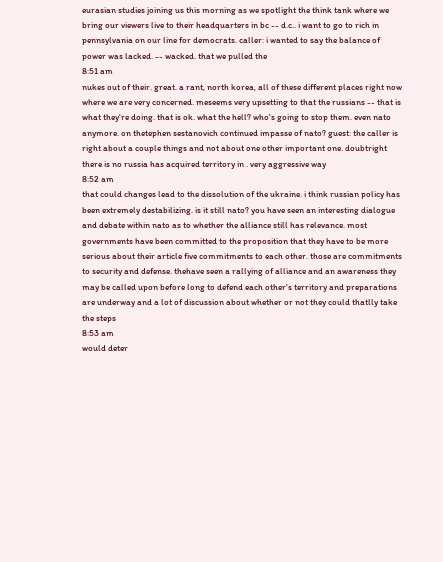eurasian studies joining us this morning as we spotlight the think tank where we bring our viewers live to their headquarters in bc -- d.c.. i want to go to rich in pennsylvania on our line for democrats. caller: i wanted to say the balance of power was lacked. -- wacked. that we pulled the
8:51 am
nukes out of their. great. a rant, north korea, all of these different places right now where we are very concerned. meseems very upsetting to that the russians -- that is what they're doing. that is ok. what the hell? who's going to stop them. even nato anymore. on thetephen sestanovich continued impasse of nato? guest: the caller is right about a couple things and not about one other important one. doubtright there is no russia has acquired territory in . very aggressive way
8:52 am
that could changes lead to the dissolution of the ukraine. i think russian policy has been extremely destabilizing. is it still nato? you have seen an interesting dialogue and debate within nato as to whether the alliance still has relevance. most governments have been committed to the proposition that they have to be more serious about their article five commitments to each other. those are commitments to security and defense. thehave seen a rallying of alliance and an awareness they may be called upon before long to defend each other's territory and preparations are underway and a lot of discussion about whether or not they could thatlly take the steps
8:53 am
would deter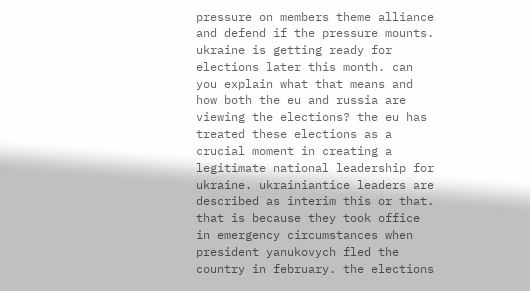pressure on members theme alliance and defend if the pressure mounts. ukraine is getting ready for elections later this month. can you explain what that means and how both the eu and russia are viewing the elections? the eu has treated these elections as a crucial moment in creating a legitimate national leadership for ukraine. ukrainiantice leaders are described as interim this or that. that is because they took office in emergency circumstances when president yanukovych fled the country in february. the elections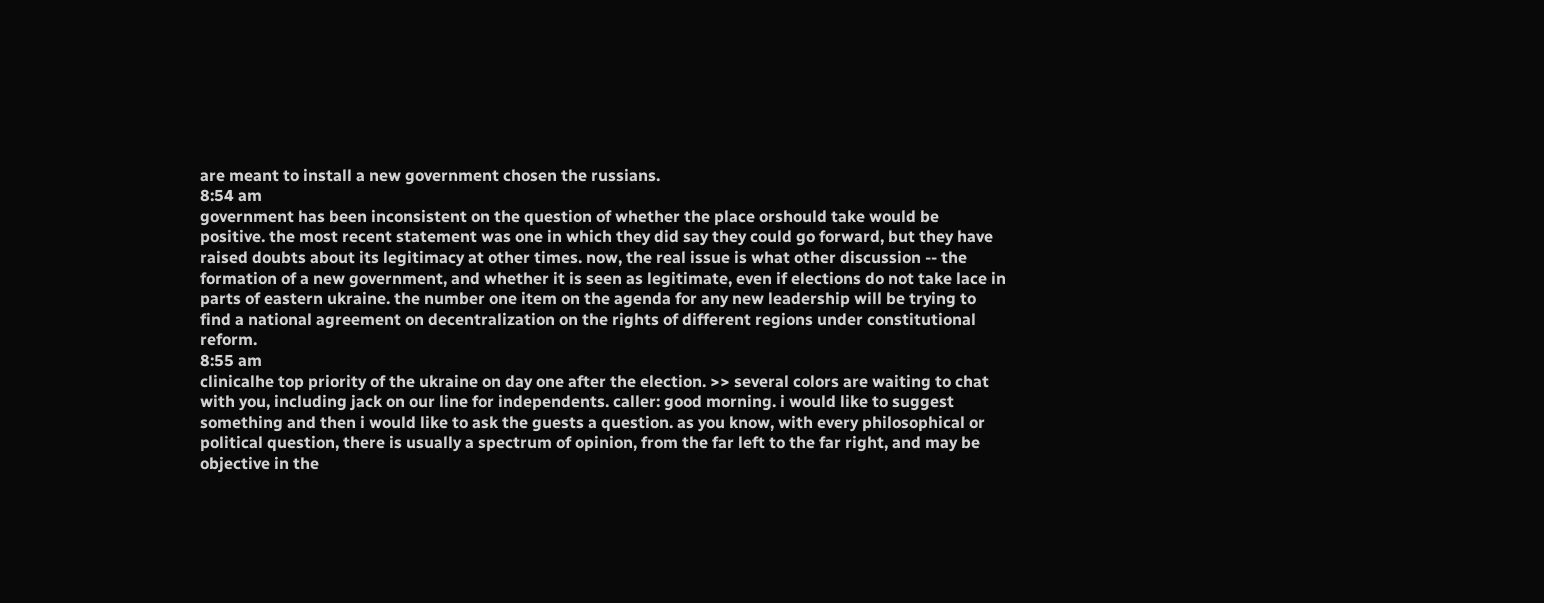are meant to install a new government chosen the russians.
8:54 am
government has been inconsistent on the question of whether the place orshould take would be positive. the most recent statement was one in which they did say they could go forward, but they have raised doubts about its legitimacy at other times. now, the real issue is what other discussion -- the formation of a new government, and whether it is seen as legitimate, even if elections do not take lace in parts of eastern ukraine. the number one item on the agenda for any new leadership will be trying to find a national agreement on decentralization on the rights of different regions under constitutional reform.
8:55 am
clinicalhe top priority of the ukraine on day one after the election. >> several colors are waiting to chat with you, including jack on our line for independents. caller: good morning. i would like to suggest something and then i would like to ask the guests a question. as you know, with every philosophical or political question, there is usually a spectrum of opinion, from the far left to the far right, and may be objective in the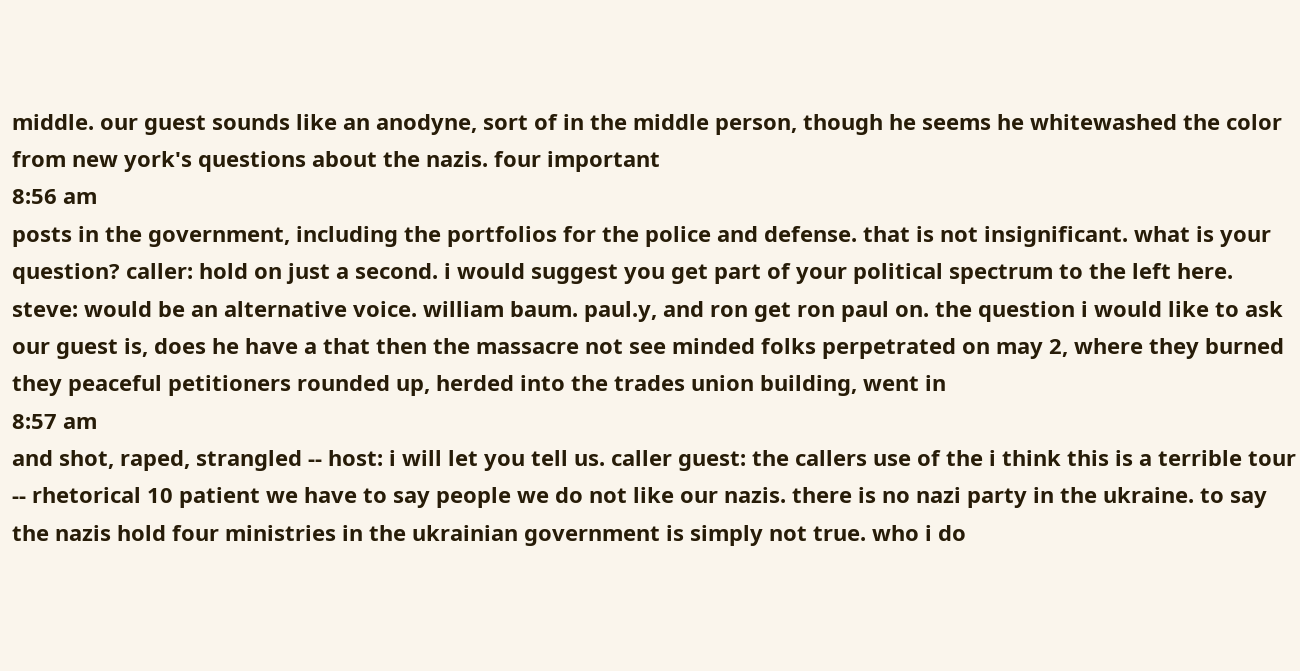middle. our guest sounds like an anodyne, sort of in the middle person, though he seems he whitewashed the color from new york's questions about the nazis. four important
8:56 am
posts in the government, including the portfolios for the police and defense. that is not insignificant. what is your question? caller: hold on just a second. i would suggest you get part of your political spectrum to the left here. steve: would be an alternative voice. william baum. paul.y, and ron get ron paul on. the question i would like to ask our guest is, does he have a that then the massacre not see minded folks perpetrated on may 2, where they burned they peaceful petitioners rounded up, herded into the trades union building, went in
8:57 am
and shot, raped, strangled -- host: i will let you tell us. caller guest: the callers use of the i think this is a terrible tour -- rhetorical 10 patient we have to say people we do not like our nazis. there is no nazi party in the ukraine. to say the nazis hold four ministries in the ukrainian government is simply not true. who i do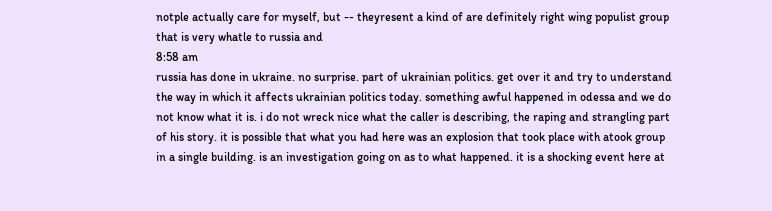notple actually care for myself, but -- theyresent a kind of are definitely right wing populist group that is very whatle to russia and
8:58 am
russia has done in ukraine. no surprise. part of ukrainian politics. get over it and try to understand the way in which it affects ukrainian politics today. something awful happened in odessa and we do not know what it is. i do not wreck nice what the caller is describing, the raping and strangling part of his story. it is possible that what you had here was an explosion that took place with atook group in a single building. is an investigation going on as to what happened. it is a shocking event here at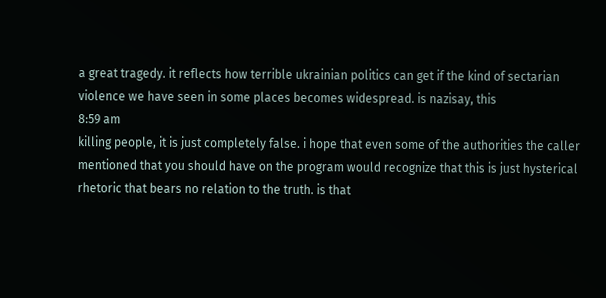a great tragedy. it reflects how terrible ukrainian politics can get if the kind of sectarian violence we have seen in some places becomes widespread. is nazisay, this
8:59 am
killing people, it is just completely false. i hope that even some of the authorities the caller mentioned that you should have on the program would recognize that this is just hysterical rhetoric that bears no relation to the truth. is that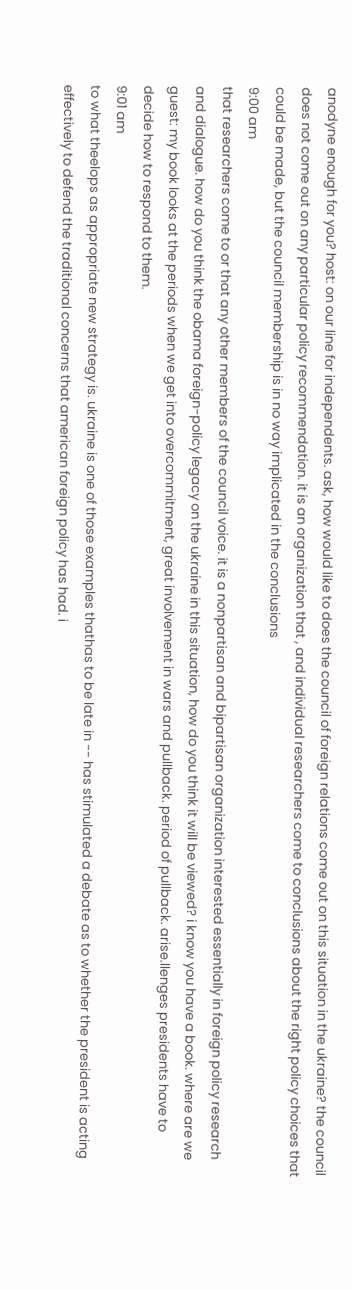anodyne enough for you? host: on our line for independents. ask, how would like to does the council of foreign relations come out on this situation in the ukraine? the council does not come out on any particular policy recommendation. it is an organization that , and individual researchers come to conclusions about the right policy choices that could be made, but the council membership is in no way implicated in the conclusions
9:00 am
that researchers come to or that any other members of the council voice. it is a nonpartisan and bipartisan organization interested essentially in foreign policy research and dialogue. how do you think the obama foreign-policy legacy on the ukraine in this situation, how do you think it will be viewed? i know you have a book. where are we guest: my book looks at the periods when we get into overcommitment, great involvement in wars and pullback. period of pullback. arise.llenges presidents have to decide how to respond to them.
9:01 am
to what theelops as appropriate new strategy is. ukraine is one of those examples thathas to be late in -- has stimulated a debate as to whether the president is acting effectively to defend the traditional concerns that american foreign policy has had. i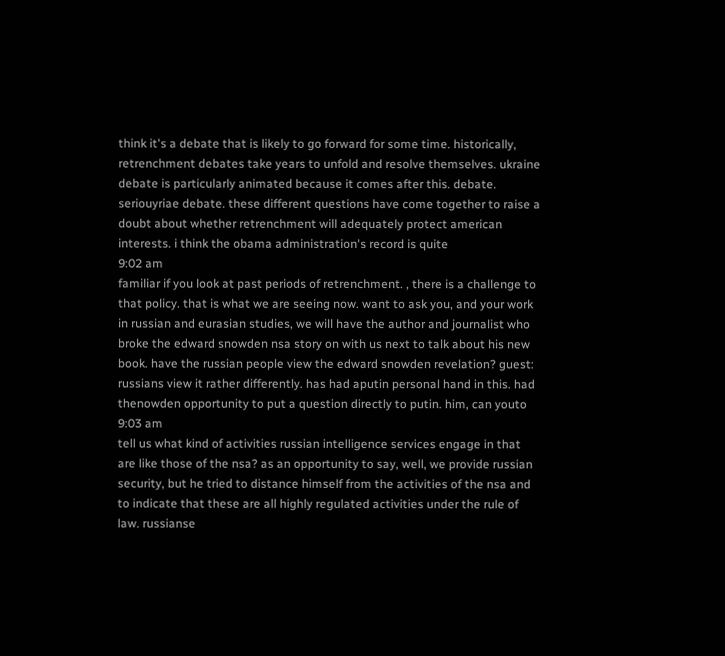think it's a debate that is likely to go forward for some time. historically, retrenchment debates take years to unfold and resolve themselves. ukraine debate is particularly animated because it comes after this. debate. seriouyriae debate. these different questions have come together to raise a doubt about whether retrenchment will adequately protect american interests. i think the obama administration's record is quite
9:02 am
familiar if you look at past periods of retrenchment. , there is a challenge to that policy. that is what we are seeing now. want to ask you, and your work in russian and eurasian studies, we will have the author and journalist who broke the edward snowden nsa story on with us next to talk about his new book. have the russian people view the edward snowden revelation? guest: russians view it rather differently. has had aputin personal hand in this. had thenowden opportunity to put a question directly to putin. him, can youto
9:03 am
tell us what kind of activities russian intelligence services engage in that are like those of the nsa? as an opportunity to say, well, we provide russian security, but he tried to distance himself from the activities of the nsa and to indicate that these are all highly regulated activities under the rule of law. russianse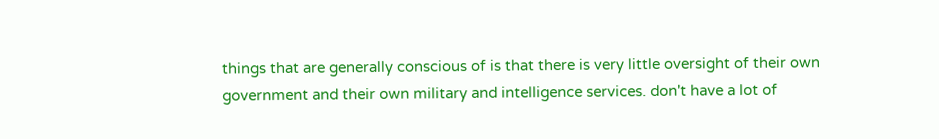things that are generally conscious of is that there is very little oversight of their own government and their own military and intelligence services. don't have a lot of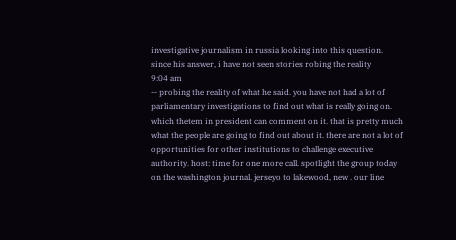investigative journalism in russia looking into this question. since his answer, i have not seen stories robing the reality
9:04 am
-- probing the reality of what he said. you have not had a lot of parliamentary investigations to find out what is really going on. which thetem in president can comment on it. that is pretty much what the people are going to find out about it. there are not a lot of opportunities for other institutions to challenge executive authority. host: time for one more call. spotlight the group today on the washington journal. jerseyo to lakewood, new . our line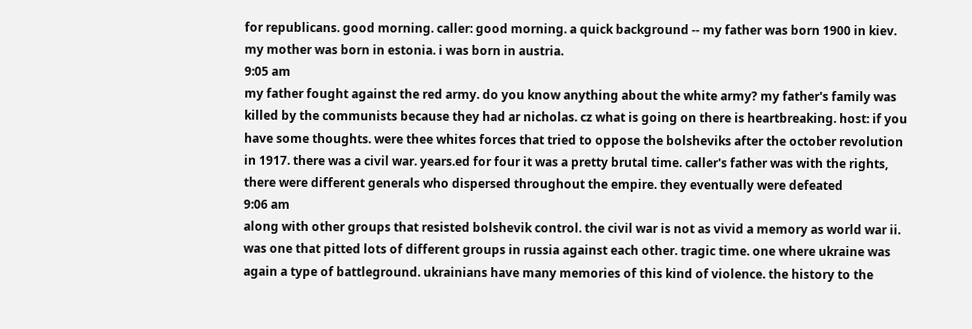for republicans. good morning. caller: good morning. a quick background -- my father was born 1900 in kiev. my mother was born in estonia. i was born in austria.
9:05 am
my father fought against the red army. do you know anything about the white army? my father's family was killed by the communists because they had ar nicholas. cz what is going on there is heartbreaking. host: if you have some thoughts. were thee whites forces that tried to oppose the bolsheviks after the october revolution in 1917. there was a civil war. years.ed for four it was a pretty brutal time. caller's father was with the rights, there were different generals who dispersed throughout the empire. they eventually were defeated
9:06 am
along with other groups that resisted bolshevik control. the civil war is not as vivid a memory as world war ii. was one that pitted lots of different groups in russia against each other. tragic time. one where ukraine was again a type of battleground. ukrainians have many memories of this kind of violence. the history to the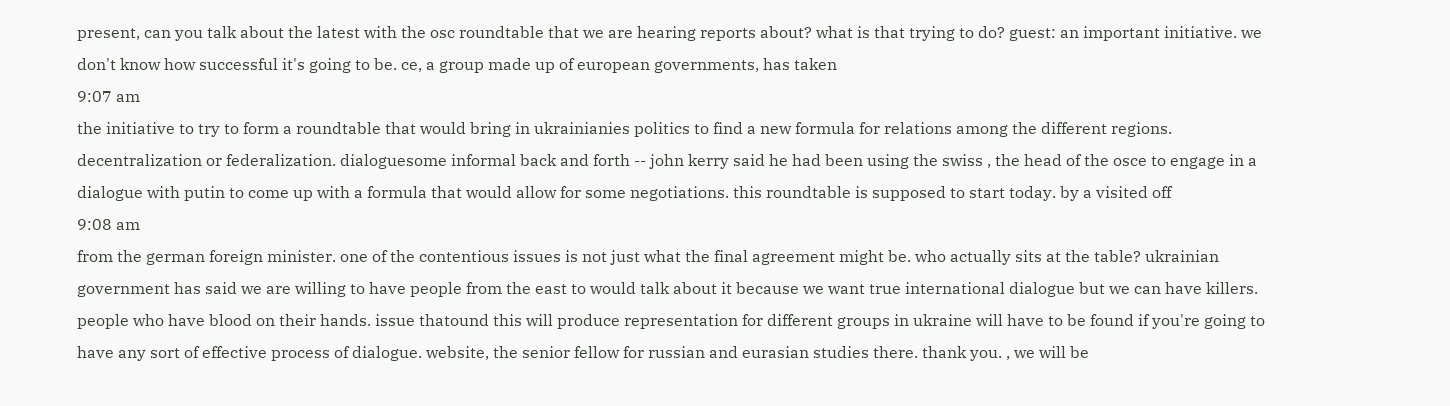present, can you talk about the latest with the osc roundtable that we are hearing reports about? what is that trying to do? guest: an important initiative. we don't know how successful it's going to be. ce, a group made up of european governments, has taken
9:07 am
the initiative to try to form a roundtable that would bring in ukrainianies politics to find a new formula for relations among the different regions. decentralization or federalization. dialoguesome informal back and forth -- john kerry said he had been using the swiss , the head of the osce to engage in a dialogue with putin to come up with a formula that would allow for some negotiations. this roundtable is supposed to start today. by a visited off
9:08 am
from the german foreign minister. one of the contentious issues is not just what the final agreement might be. who actually sits at the table? ukrainian government has said we are willing to have people from the east to would talk about it because we want true international dialogue but we can have killers. people who have blood on their hands. issue thatound this will produce representation for different groups in ukraine will have to be found if you're going to have any sort of effective process of dialogue. website, the senior fellow for russian and eurasian studies there. thank you. , we will be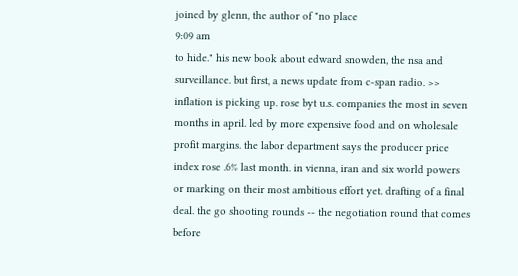joined by glenn, the author of "no place
9:09 am
to hide." his new book about edward snowden, the nsa and surveillance. but first, a news update from c-span radio. >> inflation is picking up. rose byt u.s. companies the most in seven months in april. led by more expensive food and on wholesale profit margins. the labor department says the producer price index rose .6% last month. in vienna, iran and six world powers or marking on their most ambitious effort yet. drafting of a final deal. the go shooting rounds -- the negotiation round that comes before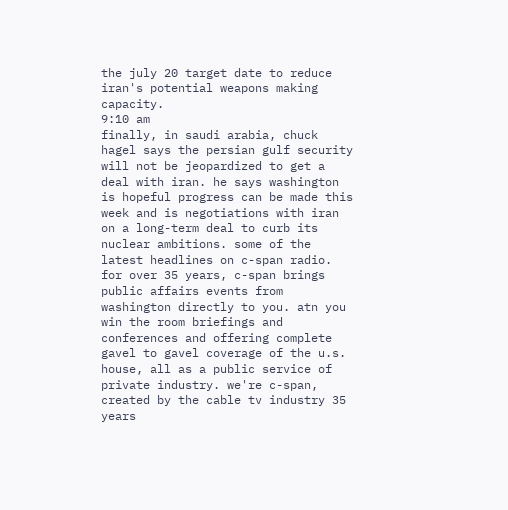the july 20 target date to reduce iran's potential weapons making capacity.
9:10 am
finally, in saudi arabia, chuck hagel says the persian gulf security will not be jeopardized to get a deal with iran. he says washington is hopeful progress can be made this week and is negotiations with iran on a long-term deal to curb its nuclear ambitions. some of the latest headlines on c-span radio. for over 35 years, c-span brings public affairs events from washington directly to you. atn you win the room briefings and conferences and offering complete gavel to gavel coverage of the u.s. house, all as a public service of private industry. we're c-span, created by the cable tv industry 35 years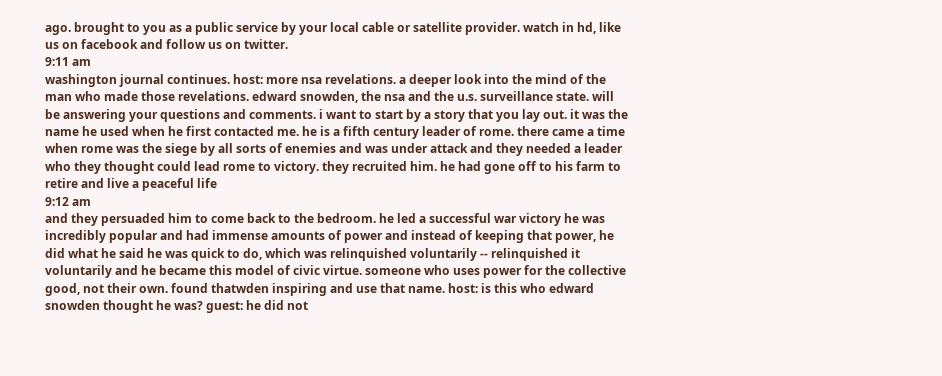ago. brought to you as a public service by your local cable or satellite provider. watch in hd, like us on facebook and follow us on twitter.
9:11 am
washington journal continues. host: more nsa revelations. a deeper look into the mind of the man who made those revelations. edward snowden, the nsa and the u.s. surveillance state. will be answering your questions and comments. i want to start by a story that you lay out. it was the name he used when he first contacted me. he is a fifth century leader of rome. there came a time when rome was the siege by all sorts of enemies and was under attack and they needed a leader who they thought could lead rome to victory. they recruited him. he had gone off to his farm to retire and live a peaceful life
9:12 am
and they persuaded him to come back to the bedroom. he led a successful war victory he was incredibly popular and had immense amounts of power and instead of keeping that power, he did what he said he was quick to do, which was relinquished voluntarily -- relinquished it voluntarily and he became this model of civic virtue. someone who uses power for the collective good, not their own. found thatwden inspiring and use that name. host: is this who edward snowden thought he was? guest: he did not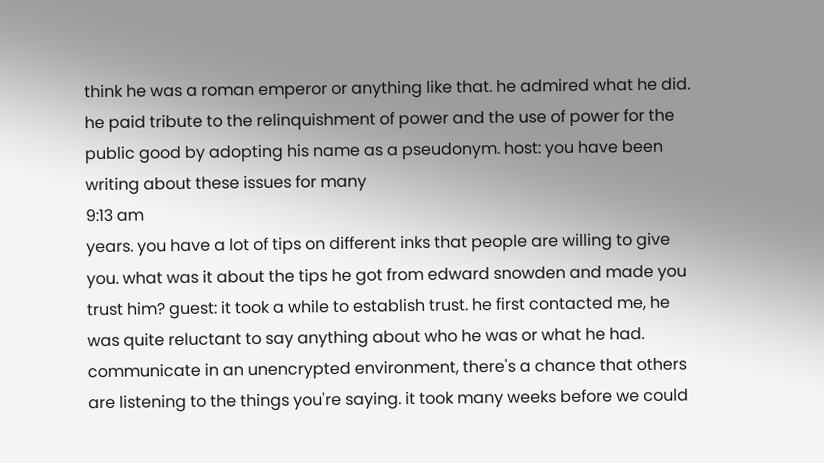think he was a roman emperor or anything like that. he admired what he did. he paid tribute to the relinquishment of power and the use of power for the public good by adopting his name as a pseudonym. host: you have been writing about these issues for many
9:13 am
years. you have a lot of tips on different inks that people are willing to give you. what was it about the tips he got from edward snowden and made you trust him? guest: it took a while to establish trust. he first contacted me, he was quite reluctant to say anything about who he was or what he had. communicate in an unencrypted environment, there's a chance that others are listening to the things you're saying. it took many weeks before we could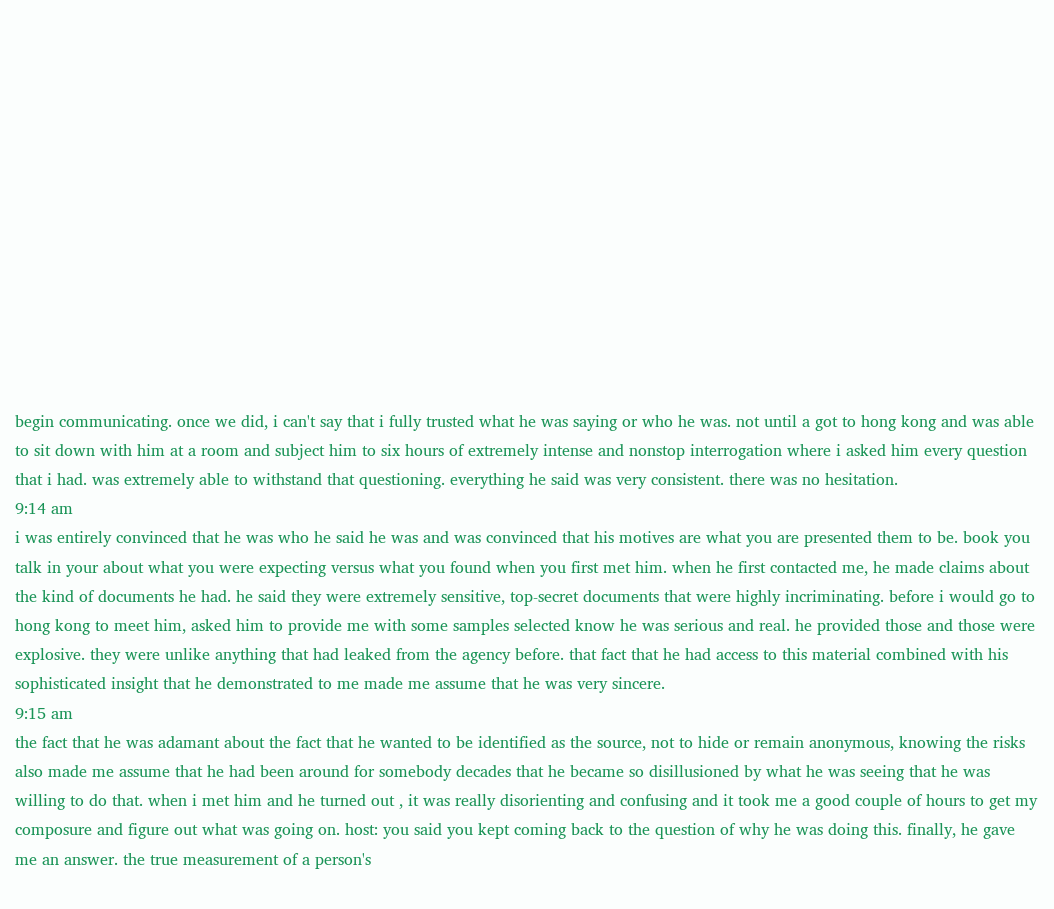begin communicating. once we did, i can't say that i fully trusted what he was saying or who he was. not until a got to hong kong and was able to sit down with him at a room and subject him to six hours of extremely intense and nonstop interrogation where i asked him every question that i had. was extremely able to withstand that questioning. everything he said was very consistent. there was no hesitation.
9:14 am
i was entirely convinced that he was who he said he was and was convinced that his motives are what you are presented them to be. book you talk in your about what you were expecting versus what you found when you first met him. when he first contacted me, he made claims about the kind of documents he had. he said they were extremely sensitive, top-secret documents that were highly incriminating. before i would go to hong kong to meet him, asked him to provide me with some samples selected know he was serious and real. he provided those and those were explosive. they were unlike anything that had leaked from the agency before. that fact that he had access to this material combined with his sophisticated insight that he demonstrated to me made me assume that he was very sincere.
9:15 am
the fact that he was adamant about the fact that he wanted to be identified as the source, not to hide or remain anonymous, knowing the risks also made me assume that he had been around for somebody decades that he became so disillusioned by what he was seeing that he was willing to do that. when i met him and he turned out , it was really disorienting and confusing and it took me a good couple of hours to get my composure and figure out what was going on. host: you said you kept coming back to the question of why he was doing this. finally, he gave me an answer. the true measurement of a person's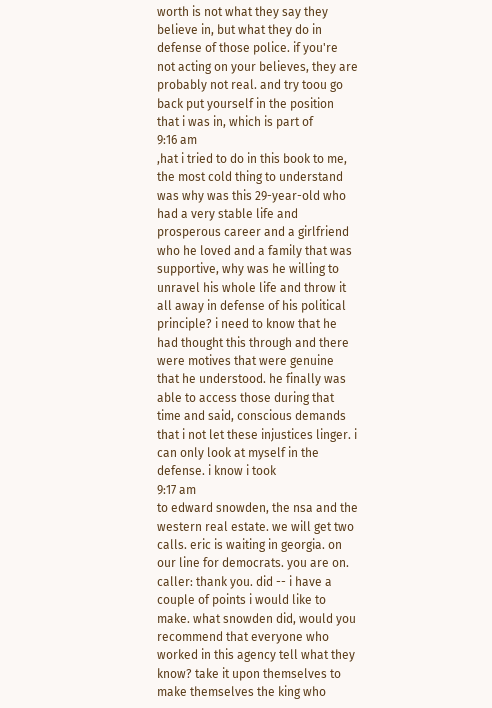worth is not what they say they believe in, but what they do in defense of those police. if you're not acting on your believes, they are probably not real. and try toou go back put yourself in the position that i was in, which is part of
9:16 am
,hat i tried to do in this book to me, the most cold thing to understand was why was this 29-year-old who had a very stable life and prosperous career and a girlfriend who he loved and a family that was supportive, why was he willing to unravel his whole life and throw it all away in defense of his political principle? i need to know that he had thought this through and there were motives that were genuine that he understood. he finally was able to access those during that time and said, conscious demands that i not let these injustices linger. i can only look at myself in the defense. i know i took
9:17 am
to edward snowden, the nsa and the western real estate. we will get two calls. eric is waiting in georgia. on our line for democrats. you are on. caller: thank you. did -- i have a couple of points i would like to make. what snowden did, would you recommend that everyone who worked in this agency tell what they know? take it upon themselves to make themselves the king who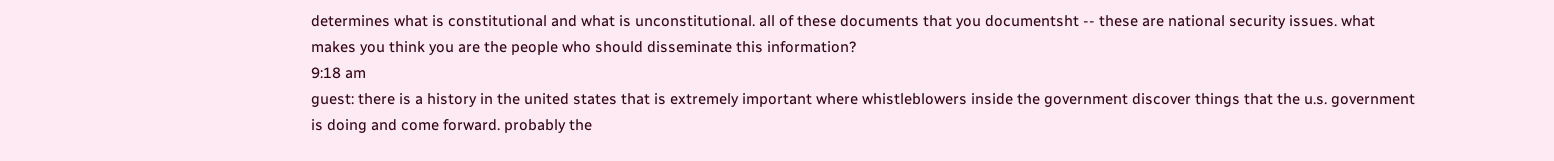determines what is constitutional and what is unconstitutional. all of these documents that you documentsht -- these are national security issues. what makes you think you are the people who should disseminate this information?
9:18 am
guest: there is a history in the united states that is extremely important where whistleblowers inside the government discover things that the u.s. government is doing and come forward. probably the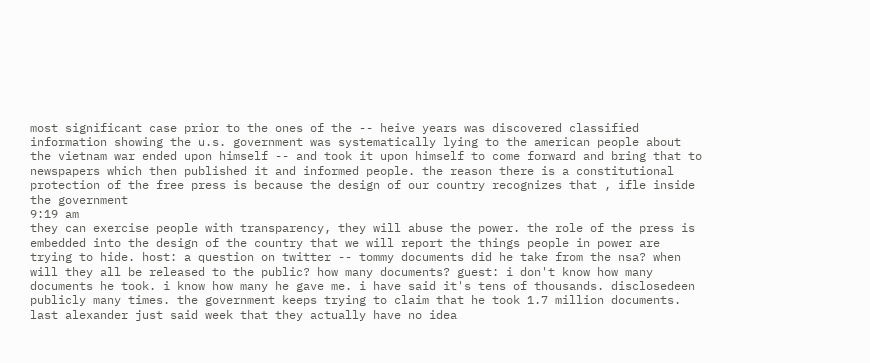most significant case prior to the ones of the -- heive years was discovered classified information showing the u.s. government was systematically lying to the american people about the vietnam war ended upon himself -- and took it upon himself to come forward and bring that to newspapers which then published it and informed people. the reason there is a constitutional protection of the free press is because the design of our country recognizes that , ifle inside the government
9:19 am
they can exercise people with transparency, they will abuse the power. the role of the press is embedded into the design of the country that we will report the things people in power are trying to hide. host: a question on twitter -- tommy documents did he take from the nsa? when will they all be released to the public? how many documents? guest: i don't know how many documents he took. i know how many he gave me. i have said it's tens of thousands. disclosedeen publicly many times. the government keeps trying to claim that he took 1.7 million documents. last alexander just said week that they actually have no idea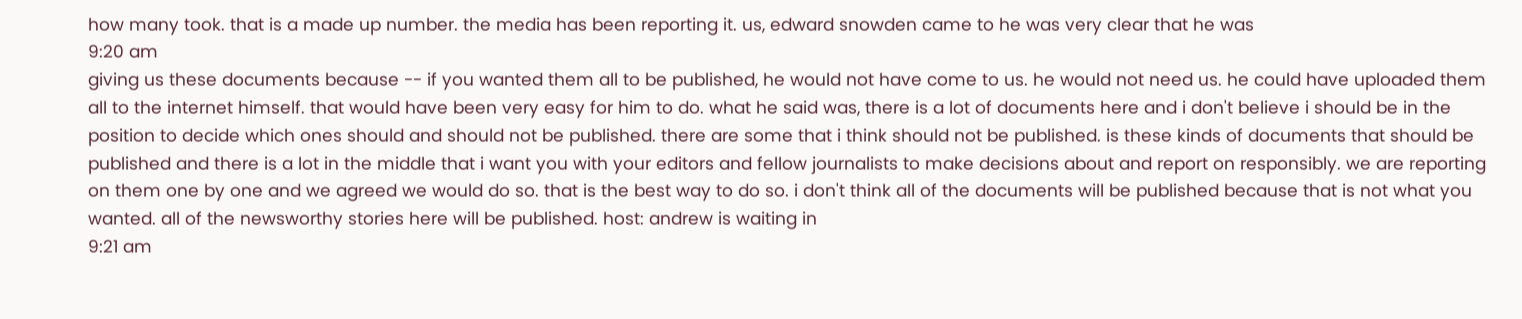how many took. that is a made up number. the media has been reporting it. us, edward snowden came to he was very clear that he was
9:20 am
giving us these documents because -- if you wanted them all to be published, he would not have come to us. he would not need us. he could have uploaded them all to the internet himself. that would have been very easy for him to do. what he said was, there is a lot of documents here and i don't believe i should be in the position to decide which ones should and should not be published. there are some that i think should not be published. is these kinds of documents that should be published and there is a lot in the middle that i want you with your editors and fellow journalists to make decisions about and report on responsibly. we are reporting on them one by one and we agreed we would do so. that is the best way to do so. i don't think all of the documents will be published because that is not what you wanted. all of the newsworthy stories here will be published. host: andrew is waiting in
9:21 am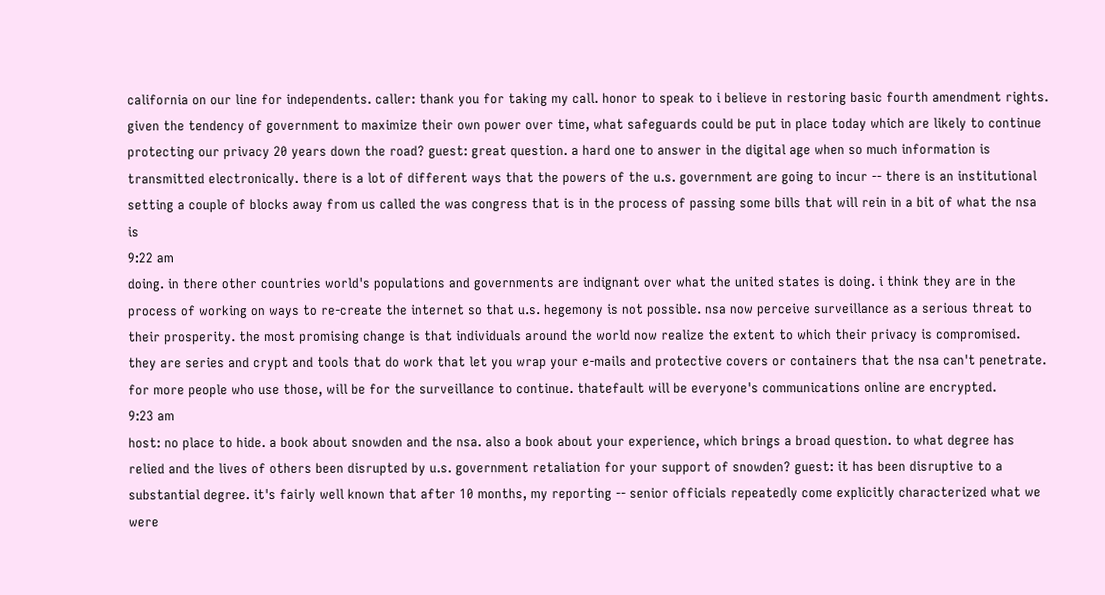california on our line for independents. caller: thank you for taking my call. honor to speak to i believe in restoring basic fourth amendment rights. given the tendency of government to maximize their own power over time, what safeguards could be put in place today which are likely to continue protecting our privacy 20 years down the road? guest: great question. a hard one to answer in the digital age when so much information is transmitted electronically. there is a lot of different ways that the powers of the u.s. government are going to incur -- there is an institutional setting a couple of blocks away from us called the was congress that is in the process of passing some bills that will rein in a bit of what the nsa is
9:22 am
doing. in there other countries world's populations and governments are indignant over what the united states is doing. i think they are in the process of working on ways to re-create the internet so that u.s. hegemony is not possible. nsa now perceive surveillance as a serious threat to their prosperity. the most promising change is that individuals around the world now realize the extent to which their privacy is compromised. they are series and crypt and tools that do work that let you wrap your e-mails and protective covers or containers that the nsa can't penetrate. for more people who use those, will be for the surveillance to continue. thatefault will be everyone's communications online are encrypted.
9:23 am
host: no place to hide. a book about snowden and the nsa. also a book about your experience, which brings a broad question. to what degree has relied and the lives of others been disrupted by u.s. government retaliation for your support of snowden? guest: it has been disruptive to a substantial degree. it's fairly well known that after 10 months, my reporting -- senior officials repeatedly come explicitly characterized what we were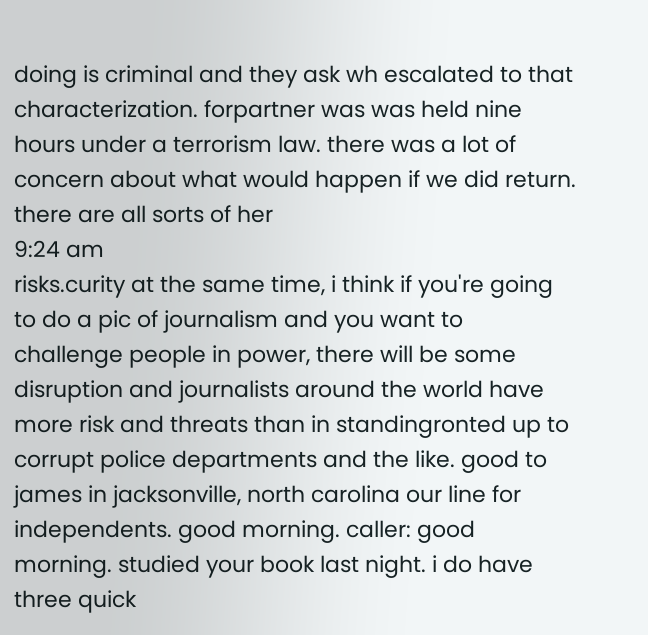doing is criminal and they ask wh escalated to that characterization. forpartner was was held nine hours under a terrorism law. there was a lot of concern about what would happen if we did return. there are all sorts of her
9:24 am
risks.curity at the same time, i think if you're going to do a pic of journalism and you want to challenge people in power, there will be some disruption and journalists around the world have more risk and threats than in standingronted up to corrupt police departments and the like. good to james in jacksonville, north carolina our line for independents. good morning. caller: good morning. studied your book last night. i do have three quick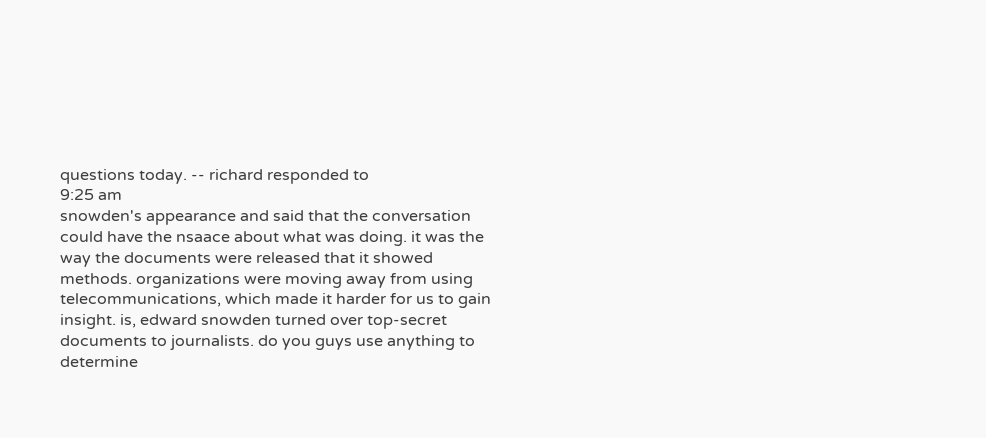questions today. -- richard responded to
9:25 am
snowden's appearance and said that the conversation could have the nsaace about what was doing. it was the way the documents were released that it showed methods. organizations were moving away from using telecommunications, which made it harder for us to gain insight. is, edward snowden turned over top-secret documents to journalists. do you guys use anything to determine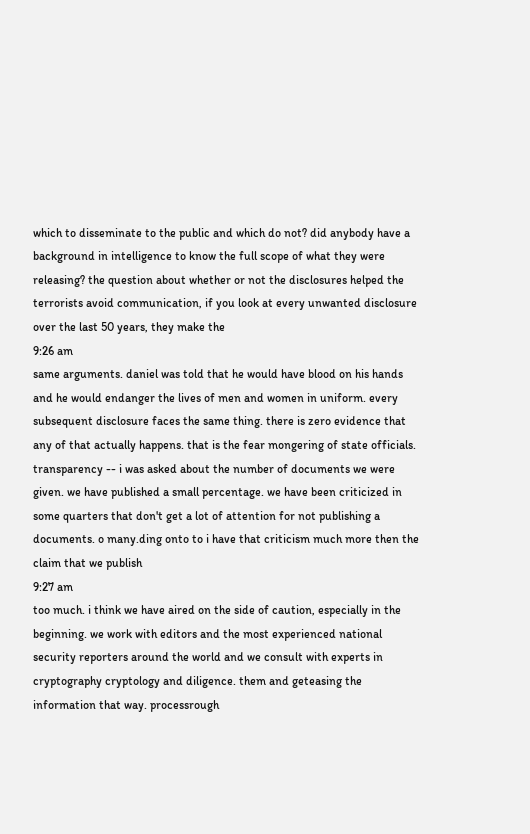which to disseminate to the public and which do not? did anybody have a background in intelligence to know the full scope of what they were releasing? the question about whether or not the disclosures helped the terrorists avoid communication, if you look at every unwanted disclosure over the last 50 years, they make the
9:26 am
same arguments. daniel was told that he would have blood on his hands and he would endanger the lives of men and women in uniform. every subsequent disclosure faces the same thing. there is zero evidence that any of that actually happens. that is the fear mongering of state officials. transparency -- i was asked about the number of documents we were given. we have published a small percentage. we have been criticized in some quarters that don't get a lot of attention for not publishing a documents. o many.ding onto to i have that criticism much more then the claim that we publish
9:27 am
too much. i think we have aired on the side of caution, especially in the beginning. we work with editors and the most experienced national security reporters around the world and we consult with experts in cryptography cryptology and diligence. them and geteasing the information that way. processrough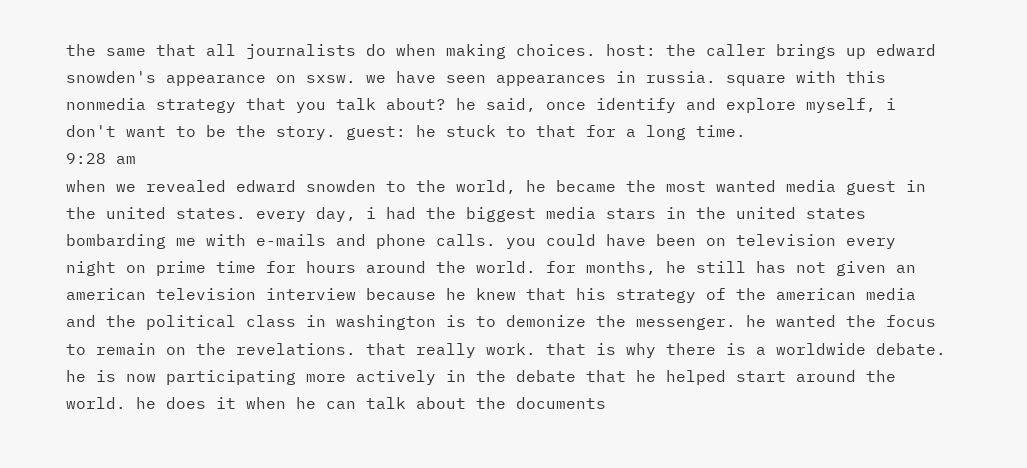the same that all journalists do when making choices. host: the caller brings up edward snowden's appearance on sxsw. we have seen appearances in russia. square with this nonmedia strategy that you talk about? he said, once identify and explore myself, i don't want to be the story. guest: he stuck to that for a long time.
9:28 am
when we revealed edward snowden to the world, he became the most wanted media guest in the united states. every day, i had the biggest media stars in the united states bombarding me with e-mails and phone calls. you could have been on television every night on prime time for hours around the world. for months, he still has not given an american television interview because he knew that his strategy of the american media and the political class in washington is to demonize the messenger. he wanted the focus to remain on the revelations. that really work. that is why there is a worldwide debate. he is now participating more actively in the debate that he helped start around the world. he does it when he can talk about the documents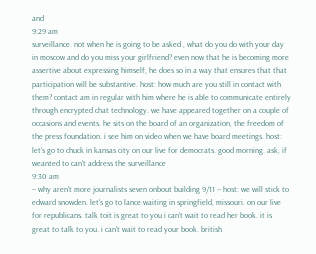and
9:29 am
surveillance. not when he is going to be asked , what do you do with your day in moscow and do you miss your girlfriend? even now that he is becoming more assertive about expressing himself, he does so in a way that ensures that that participation will be substantive. host: how much are you still in contact with them? contact am in regular with him where he is able to communicate entirely through encrypted chat technology. we have appeared together on a couple of occasions and events. he sits on the board of an organization, the freedom of the press foundation. i see him on video when we have board meetings. host: let's go to chuck in kansas city on our live for democrats. good morning. ask, if weanted to can't address the surveillance
9:30 am
-- why aren't more journalists seven onbout building 9/11 -- host: we will stick to edward snowden. let's go to lance waiting in springfield, missouri. on our live for republicans. talk toit is great to you i can't wait to read her book. it is great to talk to you. i can't wait to read your book. british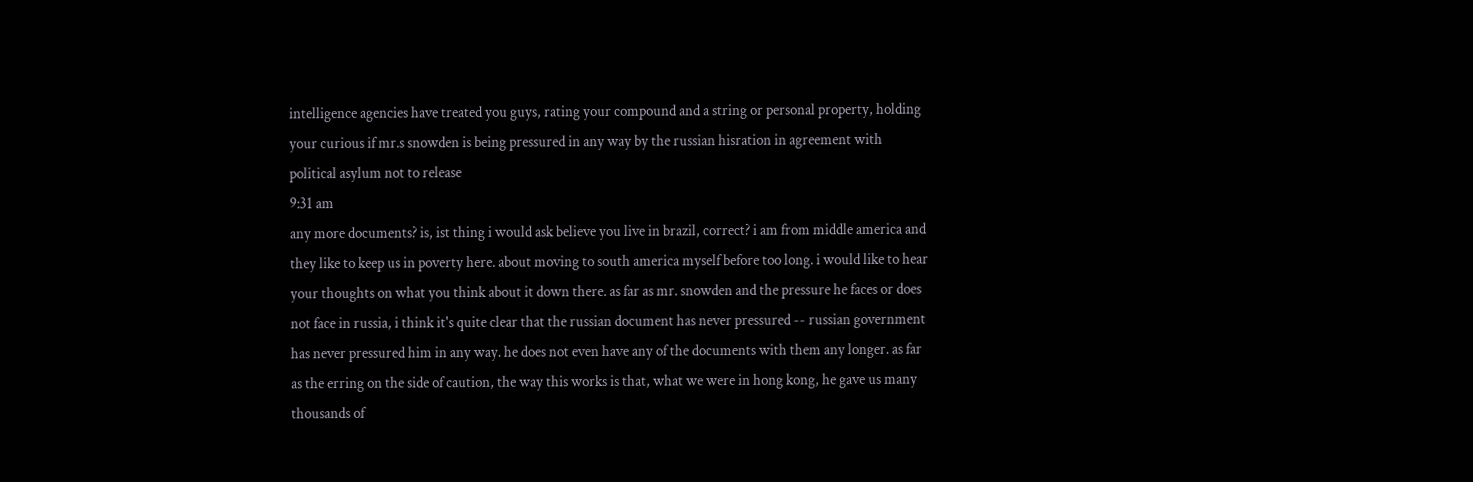intelligence agencies have treated you guys, rating your compound and a string or personal property, holding your curious if mr.s snowden is being pressured in any way by the russian hisration in agreement with political asylum not to release
9:31 am
any more documents? is, ist thing i would ask believe you live in brazil, correct? i am from middle america and they like to keep us in poverty here. about moving to south america myself before too long. i would like to hear your thoughts on what you think about it down there. as far as mr. snowden and the pressure he faces or does not face in russia, i think it's quite clear that the russian document has never pressured -- russian government has never pressured him in any way. he does not even have any of the documents with them any longer. as far as the erring on the side of caution, the way this works is that, what we were in hong kong, he gave us many thousands of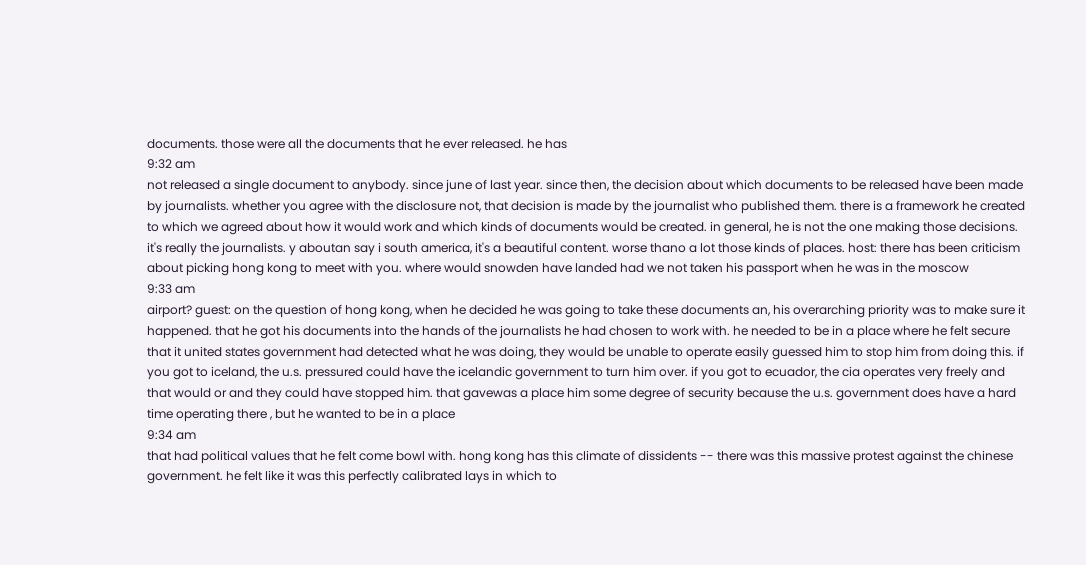documents. those were all the documents that he ever released. he has
9:32 am
not released a single document to anybody. since june of last year. since then, the decision about which documents to be released have been made by journalists. whether you agree with the disclosure not, that decision is made by the journalist who published them. there is a framework he created to which we agreed about how it would work and which kinds of documents would be created. in general, he is not the one making those decisions. it's really the journalists. y aboutan say i south america, it's a beautiful content. worse thano a lot those kinds of places. host: there has been criticism about picking hong kong to meet with you. where would snowden have landed had we not taken his passport when he was in the moscow
9:33 am
airport? guest: on the question of hong kong, when he decided he was going to take these documents an, his overarching priority was to make sure it happened. that he got his documents into the hands of the journalists he had chosen to work with. he needed to be in a place where he felt secure that it united states government had detected what he was doing, they would be unable to operate easily guessed him to stop him from doing this. if you got to iceland, the u.s. pressured could have the icelandic government to turn him over. if you got to ecuador, the cia operates very freely and that would or and they could have stopped him. that gavewas a place him some degree of security because the u.s. government does have a hard time operating there , but he wanted to be in a place
9:34 am
that had political values that he felt come bowl with. hong kong has this climate of dissidents -- there was this massive protest against the chinese government. he felt like it was this perfectly calibrated lays in which to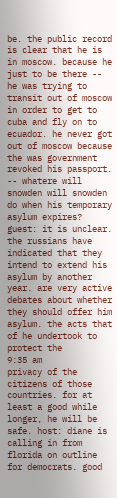be. the public record is clear that he is in moscow. because he just to be there -- he was trying to transit out of moscow in order to get to cuba and fly on to ecuador. he never got out of moscow because the was government revoked his passport. -- whatere will snowden will snowden do when his temporary asylum expires? guest: it is unclear. the russians have indicated that they intend to extend his asylum by another year. are very active debates about whether they should offer him asylum. the acts that of he undertook to protect the
9:35 am
privacy of the citizens of those countries. for at least a good while longer, he will be safe. host: diane is calling in from florida on outline for democrats. good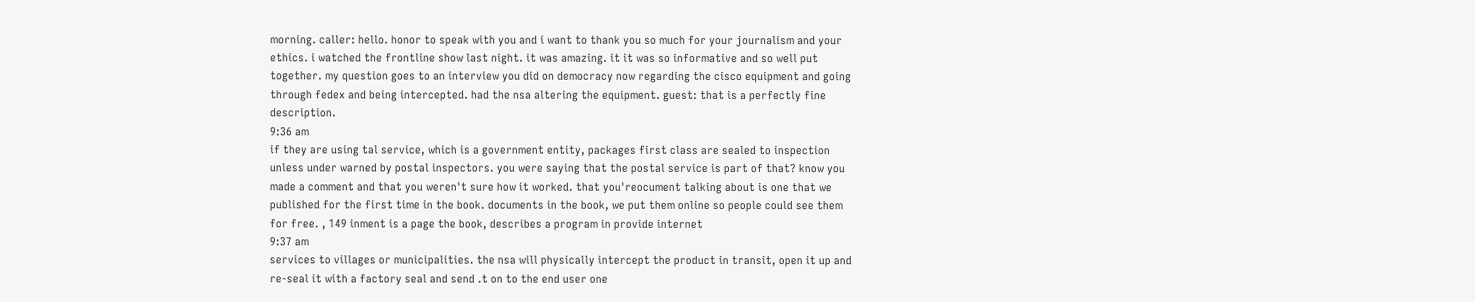morning. caller: hello. honor to speak with you and i want to thank you so much for your journalism and your ethics. i watched the frontline show last night. it was amazing. it it was so informative and so well put together. my question goes to an interview you did on democracy now regarding the cisco equipment and going through fedex and being intercepted. had the nsa altering the equipment. guest: that is a perfectly fine description.
9:36 am
if they are using tal service, which is a government entity, packages first class are sealed to inspection unless under warned by postal inspectors. you were saying that the postal service is part of that? know you made a comment and that you weren't sure how it worked. that you'reocument talking about is one that we published for the first time in the book. documents in the book, we put them online so people could see them for free. , 149 inment is a page the book, describes a program in provide internet
9:37 am
services to villages or municipalities. the nsa will physically intercept the product in transit, open it up and re-seal it with a factory seal and send .t on to the end user one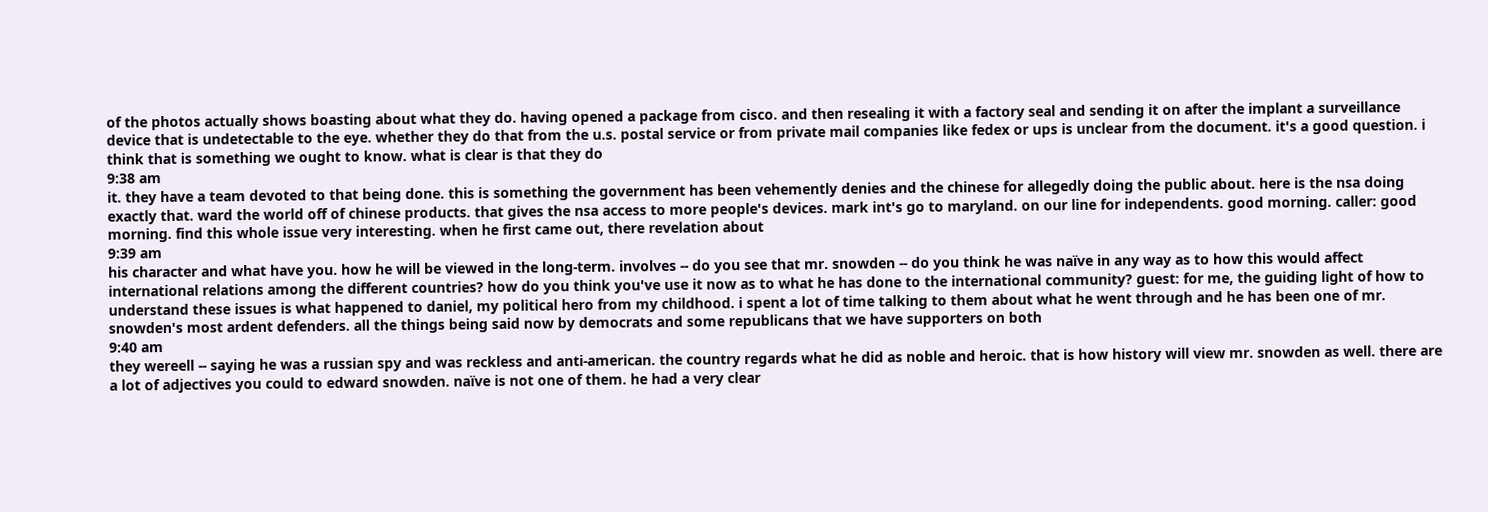of the photos actually shows boasting about what they do. having opened a package from cisco. and then resealing it with a factory seal and sending it on after the implant a surveillance device that is undetectable to the eye. whether they do that from the u.s. postal service or from private mail companies like fedex or ups is unclear from the document. it's a good question. i think that is something we ought to know. what is clear is that they do
9:38 am
it. they have a team devoted to that being done. this is something the government has been vehemently denies and the chinese for allegedly doing the public about. here is the nsa doing exactly that. ward the world off of chinese products. that gives the nsa access to more people's devices. mark int's go to maryland. on our line for independents. good morning. caller: good morning. find this whole issue very interesting. when he first came out, there revelation about
9:39 am
his character and what have you. how he will be viewed in the long-term. involves -- do you see that mr. snowden -- do you think he was naïve in any way as to how this would affect international relations among the different countries? how do you think you've use it now as to what he has done to the international community? guest: for me, the guiding light of how to understand these issues is what happened to daniel, my political hero from my childhood. i spent a lot of time talking to them about what he went through and he has been one of mr. snowden's most ardent defenders. all the things being said now by democrats and some republicans that we have supporters on both
9:40 am
they wereell -- saying he was a russian spy and was reckless and anti-american. the country regards what he did as noble and heroic. that is how history will view mr. snowden as well. there are a lot of adjectives you could to edward snowden. naïve is not one of them. he had a very clear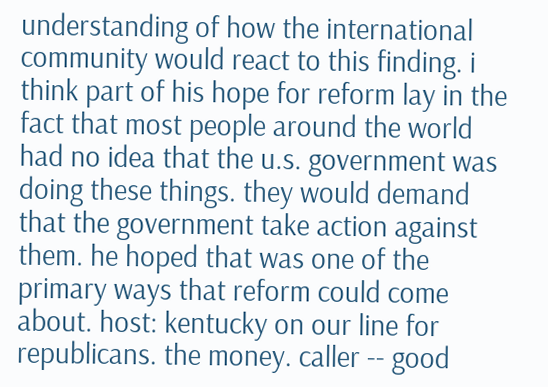understanding of how the international community would react to this finding. i think part of his hope for reform lay in the fact that most people around the world had no idea that the u.s. government was doing these things. they would demand that the government take action against them. he hoped that was one of the primary ways that reform could come about. host: kentucky on our line for republicans. the money. caller -- good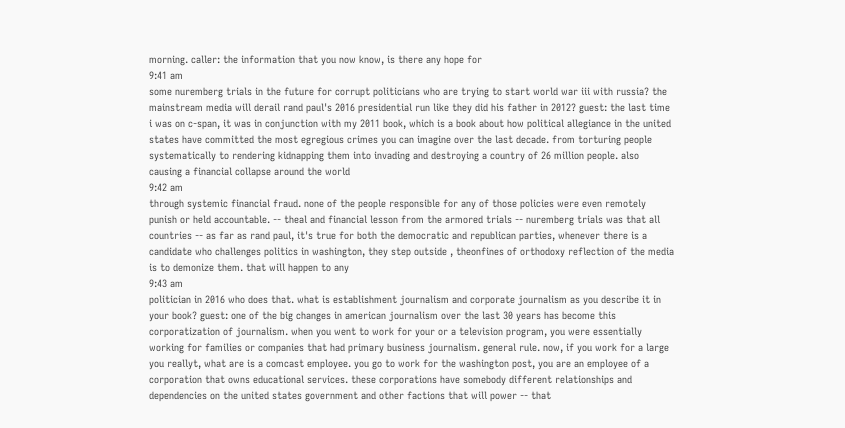morning. caller: the information that you now know, is there any hope for
9:41 am
some nuremberg trials in the future for corrupt politicians who are trying to start world war iii with russia? the mainstream media will derail rand paul's 2016 presidential run like they did his father in 2012? guest: the last time i was on c-span, it was in conjunction with my 2011 book, which is a book about how political allegiance in the united states have committed the most egregious crimes you can imagine over the last decade. from torturing people systematically to rendering kidnapping them into invading and destroying a country of 26 million people. also causing a financial collapse around the world
9:42 am
through systemic financial fraud. none of the people responsible for any of those policies were even remotely punish or held accountable. -- theal and financial lesson from the armored trials -- nuremberg trials was that all countries -- as far as rand paul, it's true for both the democratic and republican parties, whenever there is a candidate who challenges politics in washington, they step outside , theonfines of orthodoxy reflection of the media is to demonize them. that will happen to any
9:43 am
politician in 2016 who does that. what is establishment journalism and corporate journalism as you describe it in your book? guest: one of the big changes in american journalism over the last 30 years has become this corporatization of journalism. when you went to work for your or a television program, you were essentially working for families or companies that had primary business journalism. general rule. now, if you work for a large you reallyt, what are is a comcast employee. you go to work for the washington post, you are an employee of a corporation that owns educational services. these corporations have somebody different relationships and dependencies on the united states government and other factions that will power -- that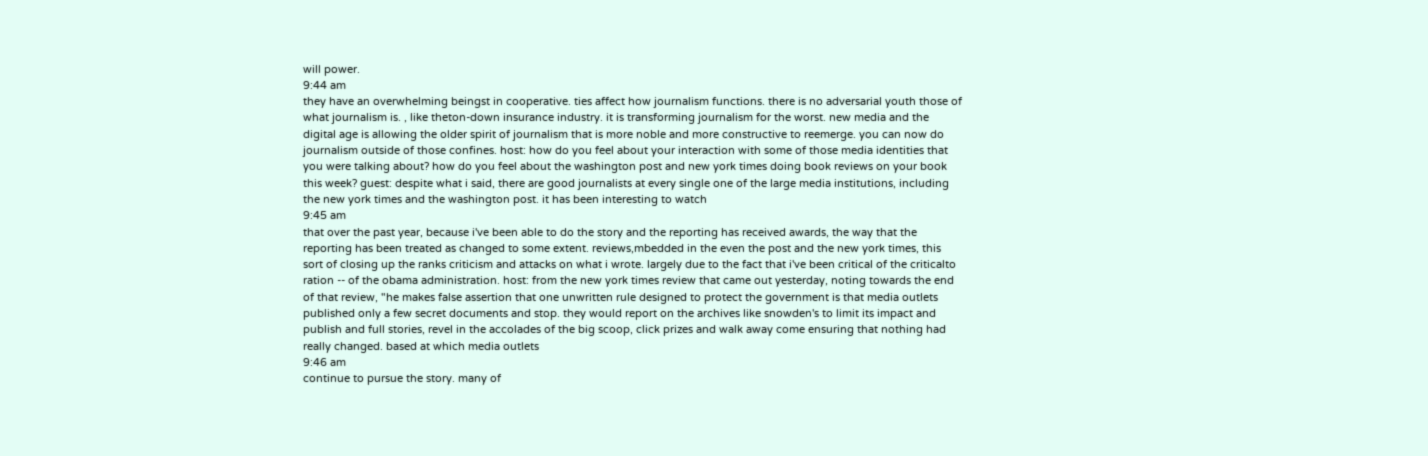will power.
9:44 am
they have an overwhelming beingst in cooperative. ties affect how journalism functions. there is no adversarial youth those of what journalism is. , like theton-down insurance industry. it is transforming journalism for the worst. new media and the digital age is allowing the older spirit of journalism that is more noble and more constructive to reemerge. you can now do journalism outside of those confines. host: how do you feel about your interaction with some of those media identities that you were talking about? how do you feel about the washington post and new york times doing book reviews on your book this week? guest: despite what i said, there are good journalists at every single one of the large media institutions, including the new york times and the washington post. it has been interesting to watch
9:45 am
that over the past year, because i've been able to do the story and the reporting has received awards, the way that the reporting has been treated as changed to some extent. reviews,mbedded in the even the post and the new york times, this sort of closing up the ranks criticism and attacks on what i wrote. largely due to the fact that i've been critical of the criticalto ration -- of the obama administration. host: from the new york times review that came out yesterday, noting towards the end of that review, "he makes false assertion that one unwritten rule designed to protect the government is that media outlets published only a few secret documents and stop. they would report on the archives like snowden's to limit its impact and publish and full stories, revel in the accolades of the big scoop, click prizes and walk away come ensuring that nothing had really changed. based at which media outlets
9:46 am
continue to pursue the story. many of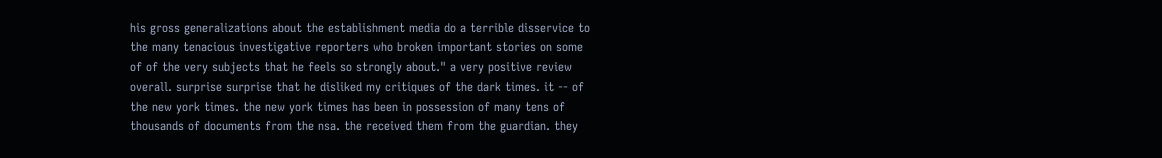his gross generalizations about the establishment media do a terrible disservice to the many tenacious investigative reporters who broken important stories on some of of the very subjects that he feels so strongly about." a very positive review overall. surprise surprise that he disliked my critiques of the dark times. it -- of the new york times. the new york times has been in possession of many tens of thousands of documents from the nsa. the received them from the guardian. they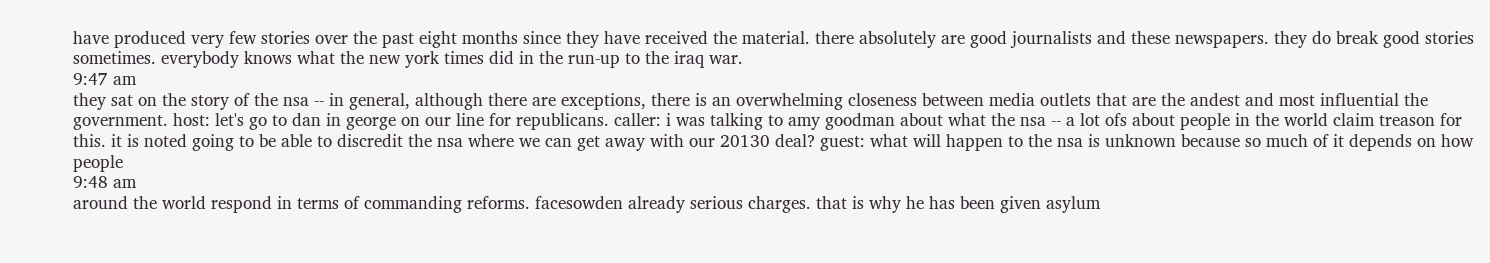have produced very few stories over the past eight months since they have received the material. there absolutely are good journalists and these newspapers. they do break good stories sometimes. everybody knows what the new york times did in the run-up to the iraq war.
9:47 am
they sat on the story of the nsa -- in general, although there are exceptions, there is an overwhelming closeness between media outlets that are the andest and most influential the government. host: let's go to dan in george on our line for republicans. caller: i was talking to amy goodman about what the nsa -- a lot ofs about people in the world claim treason for this. it is noted going to be able to discredit the nsa where we can get away with our 20130 deal? guest: what will happen to the nsa is unknown because so much of it depends on how people
9:48 am
around the world respond in terms of commanding reforms. facesowden already serious charges. that is why he has been given asylum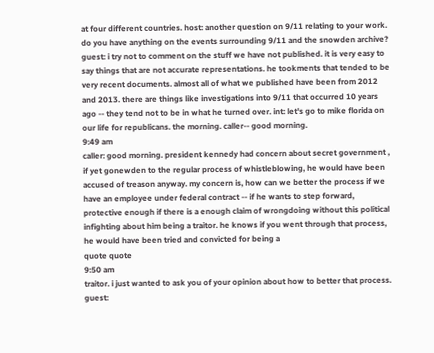at four different countries. host: another question on 9/11 relating to your work. do you have anything on the events surrounding 9/11 and the snowden archive? guest: i try not to comment on the stuff we have not published. it is very easy to say things that are not accurate representations. he tookments that tended to be very recent documents. almost all of what we published have been from 2012 and 2013. there are things like investigations into 9/11 that occurred 10 years ago -- they tend not to be in what he turned over. int: let's go to mike florida on our life for republicans. the morning. caller-- good morning.
9:49 am
caller: good morning. president kennedy had concern about secret government , if yet gonewden to the regular process of whistleblowing, he would have been accused of treason anyway. my concern is, how can we better the process if we have an employee under federal contract -- if he wants to step forward, protective enough if there is a enough claim of wrongdoing without this political infighting about him being a traitor. he knows if you went through that process, he would have been tried and convicted for being a
quote quote
9:50 am
traitor. i just wanted to ask you of your opinion about how to better that process. guest: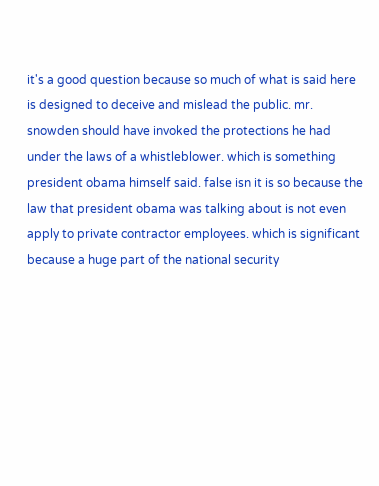it's a good question because so much of what is said here is designed to deceive and mislead the public. mr. snowden should have invoked the protections he had under the laws of a whistleblower. which is something president obama himself said. false isn it is so because the law that president obama was talking about is not even apply to private contractor employees. which is significant because a huge part of the national security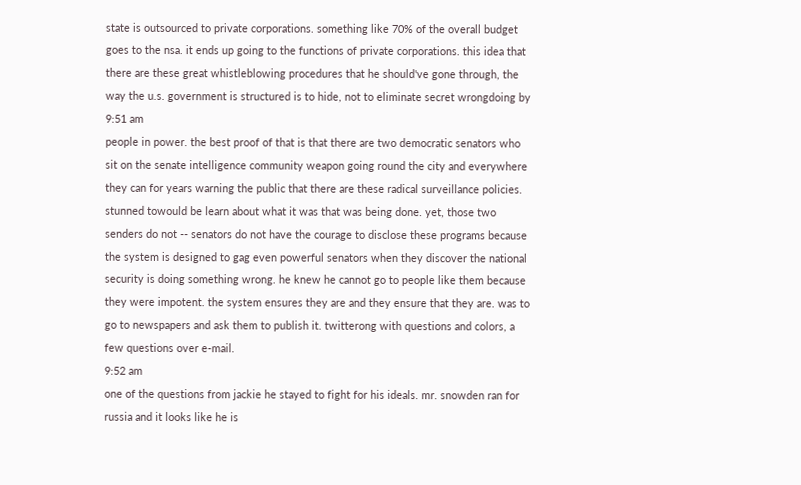state is outsourced to private corporations. something like 70% of the overall budget goes to the nsa. it ends up going to the functions of private corporations. this idea that there are these great whistleblowing procedures that he should've gone through, the way the u.s. government is structured is to hide, not to eliminate secret wrongdoing by
9:51 am
people in power. the best proof of that is that there are two democratic senators who sit on the senate intelligence community weapon going round the city and everywhere they can for years warning the public that there are these radical surveillance policies. stunned towould be learn about what it was that was being done. yet, those two senders do not -- senators do not have the courage to disclose these programs because the system is designed to gag even powerful senators when they discover the national security is doing something wrong. he knew he cannot go to people like them because they were impotent. the system ensures they are and they ensure that they are. was to go to newspapers and ask them to publish it. twitterong with questions and colors, a few questions over e-mail.
9:52 am
one of the questions from jackie he stayed to fight for his ideals. mr. snowden ran for russia and it looks like he is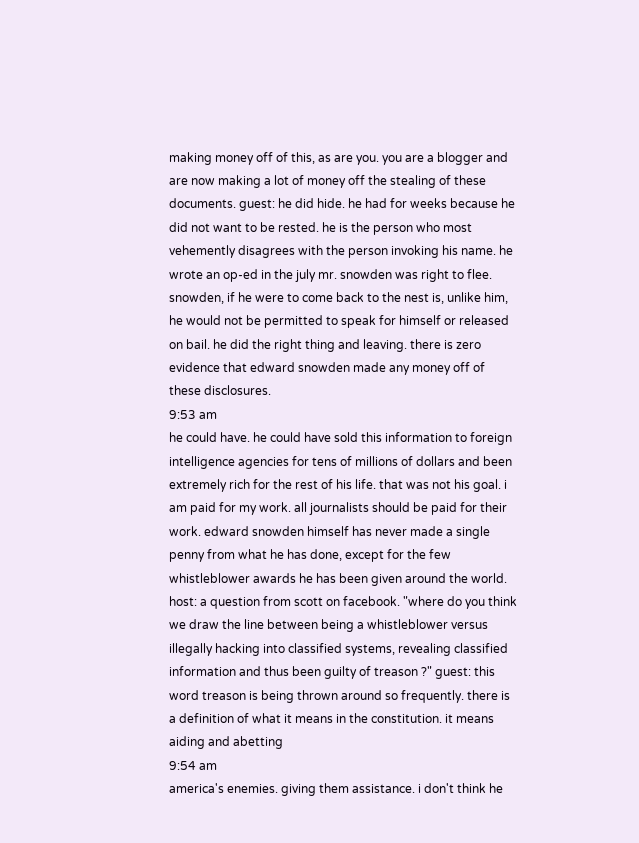making money off of this, as are you. you are a blogger and are now making a lot of money off the stealing of these documents. guest: he did hide. he had for weeks because he did not want to be rested. he is the person who most vehemently disagrees with the person invoking his name. he wrote an op-ed in the july mr. snowden was right to flee. snowden, if he were to come back to the nest is, unlike him, he would not be permitted to speak for himself or released on bail. he did the right thing and leaving. there is zero evidence that edward snowden made any money off of these disclosures.
9:53 am
he could have. he could have sold this information to foreign intelligence agencies for tens of millions of dollars and been extremely rich for the rest of his life. that was not his goal. i am paid for my work. all journalists should be paid for their work. edward snowden himself has never made a single penny from what he has done, except for the few whistleblower awards he has been given around the world. host: a question from scott on facebook. "where do you think we draw the line between being a whistleblower versus illegally hacking into classified systems, revealing classified information and thus been guilty of treason ?" guest: this word treason is being thrown around so frequently. there is a definition of what it means in the constitution. it means aiding and abetting
9:54 am
america's enemies. giving them assistance. i don't think he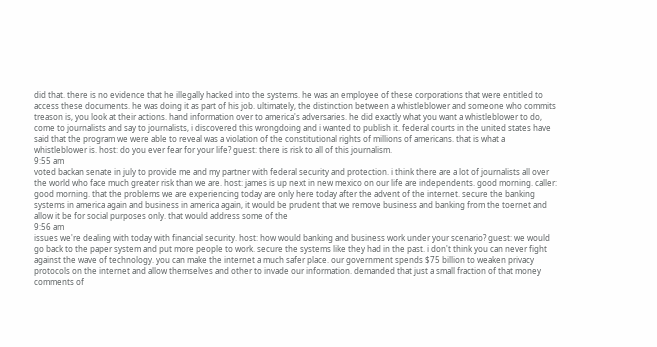did that. there is no evidence that he illegally hacked into the systems. he was an employee of these corporations that were entitled to access these documents. he was doing it as part of his job. ultimately, the distinction between a whistleblower and someone who commits treason is, you look at their actions. hand information over to america's adversaries. he did exactly what you want a whistleblower to do, come to journalists and say to journalists, i discovered this wrongdoing and i wanted to publish it. federal courts in the united states have said that the program we were able to reveal was a violation of the constitutional rights of millions of americans. that is what a whistleblower is. host: do you ever fear for your life? guest: there is risk to all of this journalism.
9:55 am
voted backan senate in july to provide me and my partner with federal security and protection. i think there are a lot of journalists all over the world who face much greater risk than we are. host: james is up next in new mexico on our life are independents. good morning. caller: good morning. that the problems we are experiencing today are only here today after the advent of the internet. secure the banking systems in america again and business in america again, it would be prudent that we remove business and banking from the toernet and allow it be for social purposes only. that would address some of the
9:56 am
issues we're dealing with today with financial security. host: how would banking and business work under your scenario? guest: we would go back to the paper system and put more people to work. secure the systems like they had in the past. i don't think you can never fight against the wave of technology. you can make the internet a much safer place. our government spends $75 billion to weaken privacy protocols on the internet and allow themselves and other to invade our information. demanded that just a small fraction of that money comments of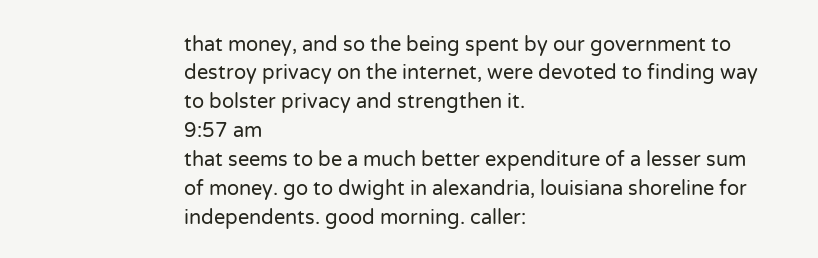that money, and so the being spent by our government to destroy privacy on the internet, were devoted to finding way to bolster privacy and strengthen it.
9:57 am
that seems to be a much better expenditure of a lesser sum of money. go to dwight in alexandria, louisiana shoreline for independents. good morning. caller: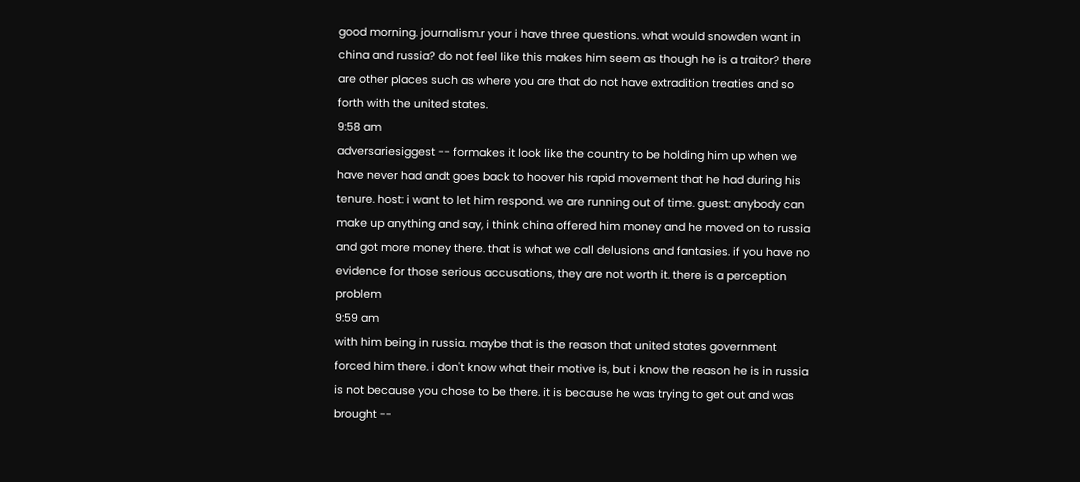good morning. journalism.r your i have three questions. what would snowden want in china and russia? do not feel like this makes him seem as though he is a traitor? there are other places such as where you are that do not have extradition treaties and so forth with the united states.
9:58 am
adversariesiggest -- formakes it look like the country to be holding him up when we have never had andt goes back to hoover his rapid movement that he had during his tenure. host: i want to let him respond. we are running out of time. guest: anybody can make up anything and say, i think china offered him money and he moved on to russia and got more money there. that is what we call delusions and fantasies. if you have no evidence for those serious accusations, they are not worth it. there is a perception problem
9:59 am
with him being in russia. maybe that is the reason that united states government forced him there. i don't know what their motive is, but i know the reason he is in russia is not because you chose to be there. it is because he was trying to get out and was brought --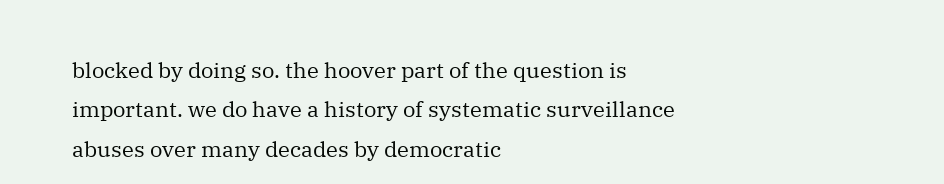blocked by doing so. the hoover part of the question is important. we do have a history of systematic surveillance abuses over many decades by democratic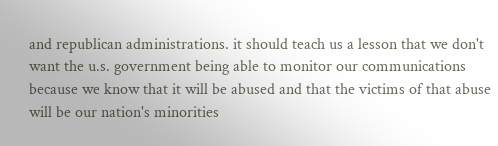and republican administrations. it should teach us a lesson that we don't want the u.s. government being able to monitor our communications because we know that it will be abused and that the victims of that abuse will be our nation's minorities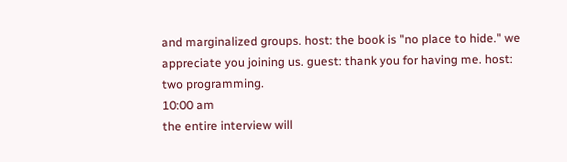and marginalized groups. host: the book is "no place to hide." we appreciate you joining us. guest: thank you for having me. host: two programming.
10:00 am
the entire interview will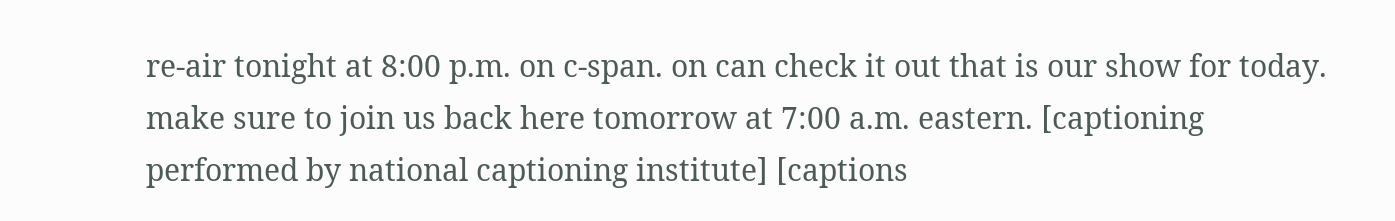re-air tonight at 8:00 p.m. on c-span. on can check it out that is our show for today. make sure to join us back here tomorrow at 7:00 a.m. eastern. [captioning performed by national captioning institute] [captions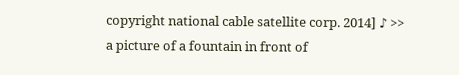copyright national cable satellite corp. 2014] ♪ >> a picture of a fountain in front of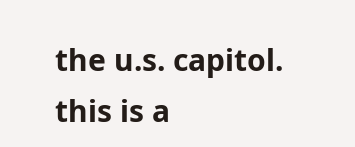the u.s. capitol. this is a